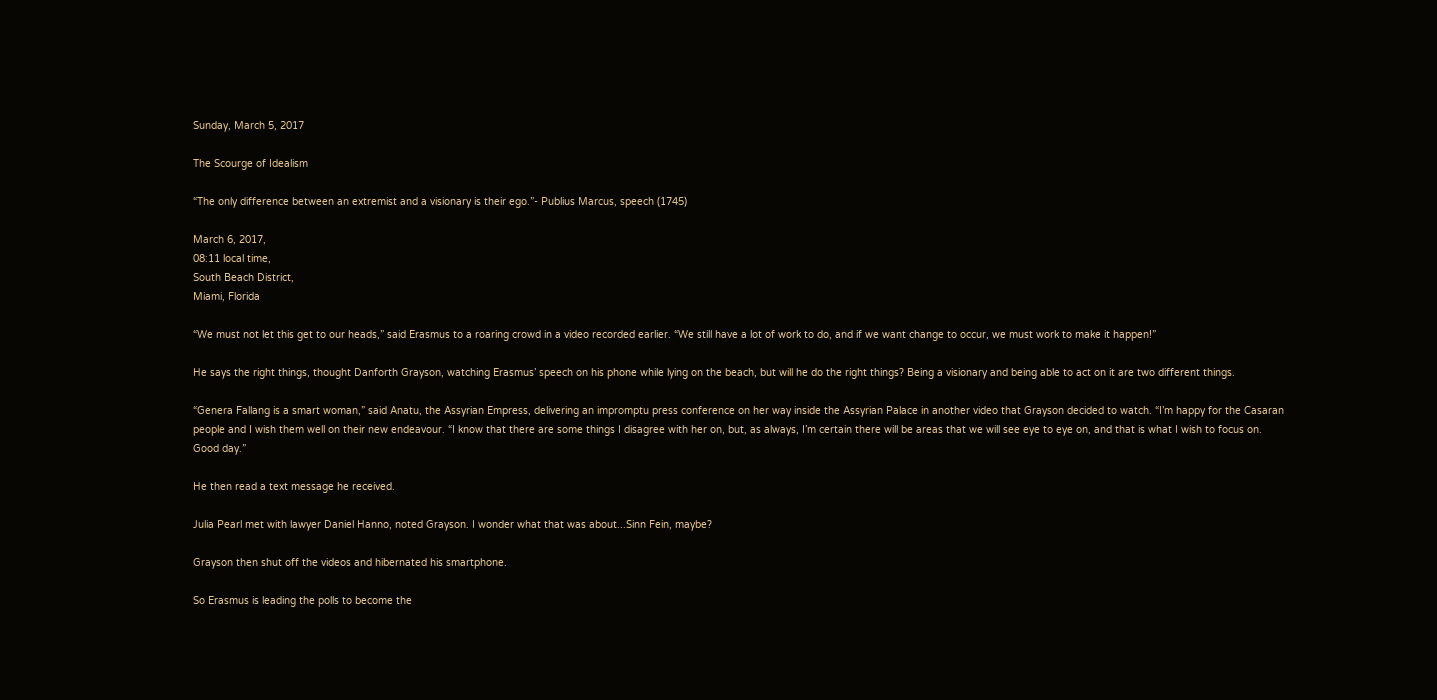Sunday, March 5, 2017

The Scourge of Idealism

“The only difference between an extremist and a visionary is their ego.”- Publius Marcus, speech (1745)

March 6, 2017,
08:11 local time,
South Beach District,
Miami, Florida

“We must not let this get to our heads,” said Erasmus to a roaring crowd in a video recorded earlier. “We still have a lot of work to do, and if we want change to occur, we must work to make it happen!”

He says the right things, thought Danforth Grayson, watching Erasmus’ speech on his phone while lying on the beach, but will he do the right things? Being a visionary and being able to act on it are two different things.

“Genera Fallang is a smart woman,” said Anatu, the Assyrian Empress, delivering an impromptu press conference on her way inside the Assyrian Palace in another video that Grayson decided to watch. “I’m happy for the Casaran people and I wish them well on their new endeavour. “I know that there are some things I disagree with her on, but, as always, I’m certain there will be areas that we will see eye to eye on, and that is what I wish to focus on. Good day.”

He then read a text message he received.

Julia Pearl met with lawyer Daniel Hanno, noted Grayson. I wonder what that was about...Sinn Fein, maybe?

Grayson then shut off the videos and hibernated his smartphone.

So Erasmus is leading the polls to become the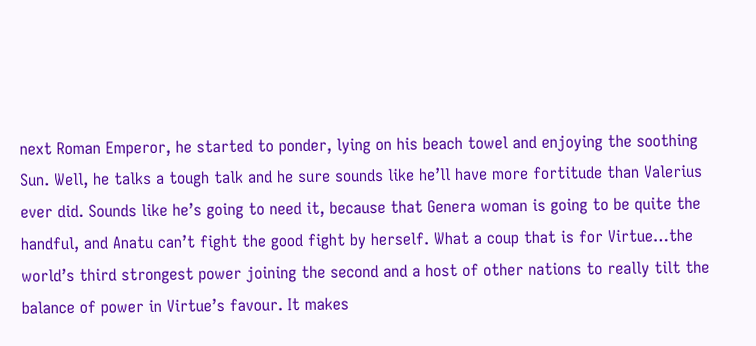next Roman Emperor, he started to ponder, lying on his beach towel and enjoying the soothing Sun. Well, he talks a tough talk and he sure sounds like he’ll have more fortitude than Valerius ever did. Sounds like he’s going to need it, because that Genera woman is going to be quite the handful, and Anatu can’t fight the good fight by herself. What a coup that is for Virtue…the world’s third strongest power joining the second and a host of other nations to really tilt the balance of power in Virtue’s favour. It makes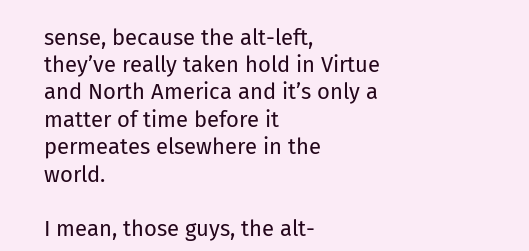sense, because the alt-left, they’ve really taken hold in Virtue and North America and it’s only a matter of time before it permeates elsewhere in the world.

I mean, those guys, the alt-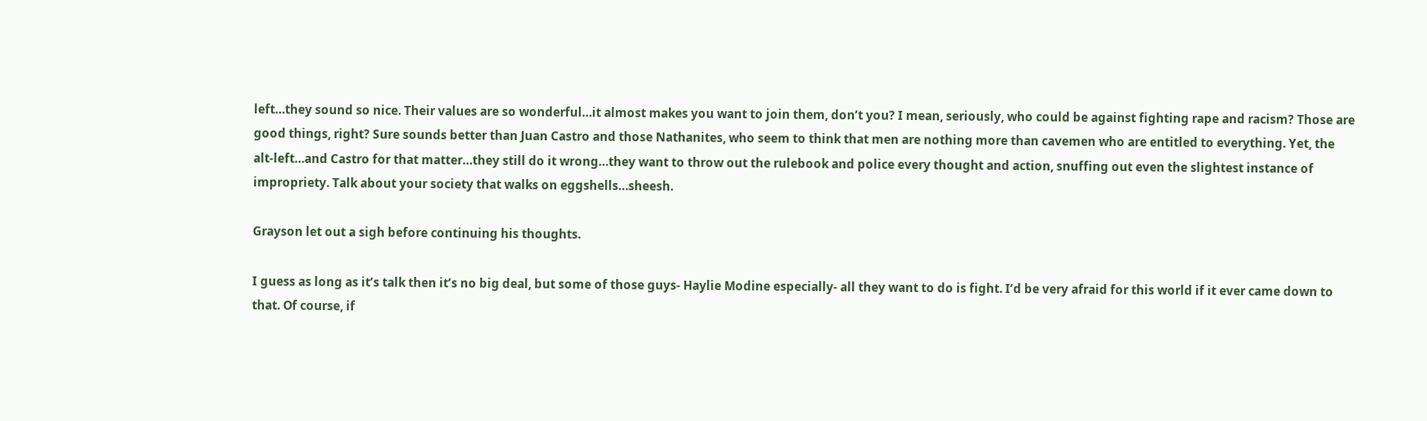left…they sound so nice. Their values are so wonderful…it almost makes you want to join them, don’t you? I mean, seriously, who could be against fighting rape and racism? Those are good things, right? Sure sounds better than Juan Castro and those Nathanites, who seem to think that men are nothing more than cavemen who are entitled to everything. Yet, the alt-left…and Castro for that matter…they still do it wrong…they want to throw out the rulebook and police every thought and action, snuffing out even the slightest instance of impropriety. Talk about your society that walks on eggshells…sheesh.

Grayson let out a sigh before continuing his thoughts.

I guess as long as it’s talk then it’s no big deal, but some of those guys- Haylie Modine especially- all they want to do is fight. I’d be very afraid for this world if it ever came down to that. Of course, if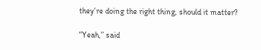they’re doing the right thing, should it matter?

“Yeah,” said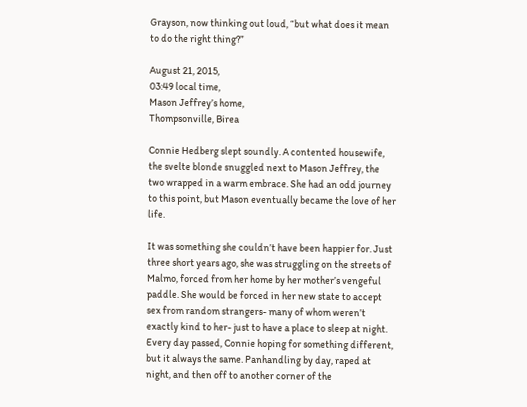Grayson, now thinking out loud, “but what does it mean to do the right thing?”

August 21, 2015,
03:49 local time,
Mason Jeffrey’s home,
Thompsonville, Birea

Connie Hedberg slept soundly. A contented housewife, the svelte blonde snuggled next to Mason Jeffrey, the two wrapped in a warm embrace. She had an odd journey to this point, but Mason eventually became the love of her life.

It was something she couldn’t have been happier for. Just three short years ago, she was struggling on the streets of Malmo, forced from her home by her mother’s vengeful paddle. She would be forced in her new state to accept sex from random strangers- many of whom weren’t exactly kind to her- just to have a place to sleep at night. Every day passed, Connie hoping for something different, but it always the same. Panhandling by day, raped at night, and then off to another corner of the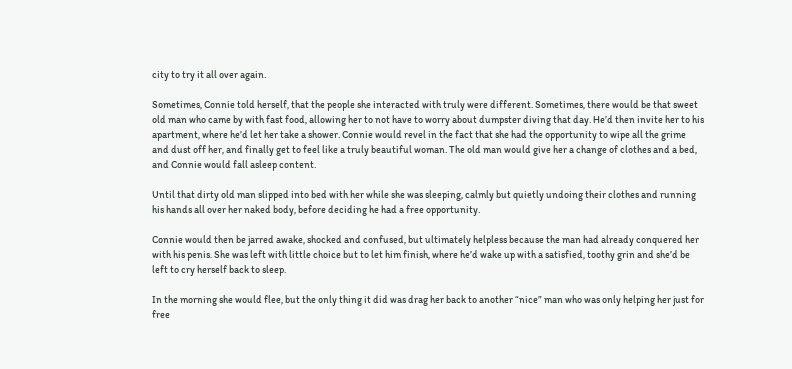city to try it all over again.

Sometimes, Connie told herself, that the people she interacted with truly were different. Sometimes, there would be that sweet old man who came by with fast food, allowing her to not have to worry about dumpster diving that day. He’d then invite her to his apartment, where he’d let her take a shower. Connie would revel in the fact that she had the opportunity to wipe all the grime and dust off her, and finally get to feel like a truly beautiful woman. The old man would give her a change of clothes and a bed, and Connie would fall asleep content.

Until that dirty old man slipped into bed with her while she was sleeping, calmly but quietly undoing their clothes and running his hands all over her naked body, before deciding he had a free opportunity.

Connie would then be jarred awake, shocked and confused, but ultimately helpless because the man had already conquered her with his penis. She was left with little choice but to let him finish, where he’d wake up with a satisfied, toothy grin and she’d be left to cry herself back to sleep.

In the morning she would flee, but the only thing it did was drag her back to another “nice” man who was only helping her just for free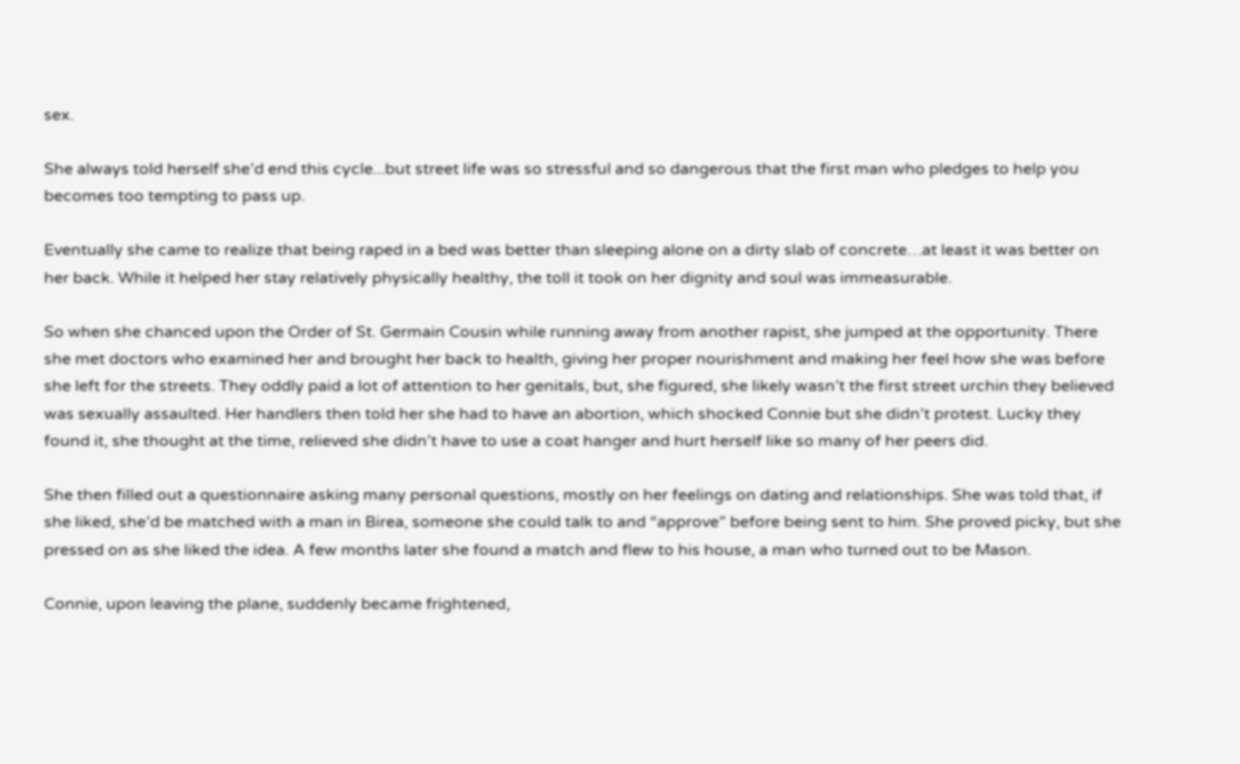sex.

She always told herself she’d end this cycle...but street life was so stressful and so dangerous that the first man who pledges to help you becomes too tempting to pass up.

Eventually she came to realize that being raped in a bed was better than sleeping alone on a dirty slab of concrete…at least it was better on her back. While it helped her stay relatively physically healthy, the toll it took on her dignity and soul was immeasurable.

So when she chanced upon the Order of St. Germain Cousin while running away from another rapist, she jumped at the opportunity. There she met doctors who examined her and brought her back to health, giving her proper nourishment and making her feel how she was before she left for the streets. They oddly paid a lot of attention to her genitals, but, she figured, she likely wasn’t the first street urchin they believed was sexually assaulted. Her handlers then told her she had to have an abortion, which shocked Connie but she didn’t protest. Lucky they found it, she thought at the time, relieved she didn’t have to use a coat hanger and hurt herself like so many of her peers did.

She then filled out a questionnaire asking many personal questions, mostly on her feelings on dating and relationships. She was told that, if she liked, she’d be matched with a man in Birea, someone she could talk to and “approve” before being sent to him. She proved picky, but she pressed on as she liked the idea. A few months later she found a match and flew to his house, a man who turned out to be Mason.

Connie, upon leaving the plane, suddenly became frightened,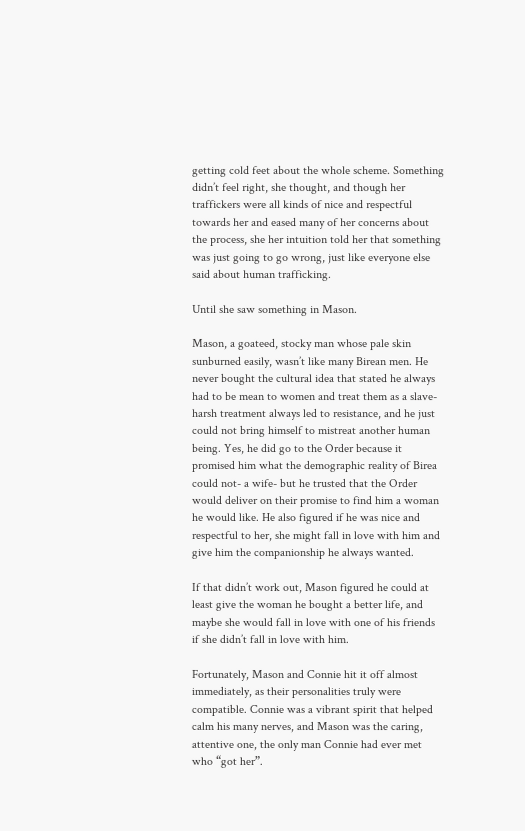getting cold feet about the whole scheme. Something didn’t feel right, she thought, and though her traffickers were all kinds of nice and respectful towards her and eased many of her concerns about the process, she her intuition told her that something was just going to go wrong, just like everyone else said about human trafficking.

Until she saw something in Mason.

Mason, a goateed, stocky man whose pale skin sunburned easily, wasn’t like many Birean men. He never bought the cultural idea that stated he always had to be mean to women and treat them as a slave- harsh treatment always led to resistance, and he just could not bring himself to mistreat another human being. Yes, he did go to the Order because it promised him what the demographic reality of Birea could not- a wife- but he trusted that the Order would deliver on their promise to find him a woman he would like. He also figured if he was nice and respectful to her, she might fall in love with him and give him the companionship he always wanted.

If that didn’t work out, Mason figured he could at least give the woman he bought a better life, and maybe she would fall in love with one of his friends if she didn’t fall in love with him.

Fortunately, Mason and Connie hit it off almost immediately, as their personalities truly were compatible. Connie was a vibrant spirit that helped calm his many nerves, and Mason was the caring, attentive one, the only man Connie had ever met who “got her”.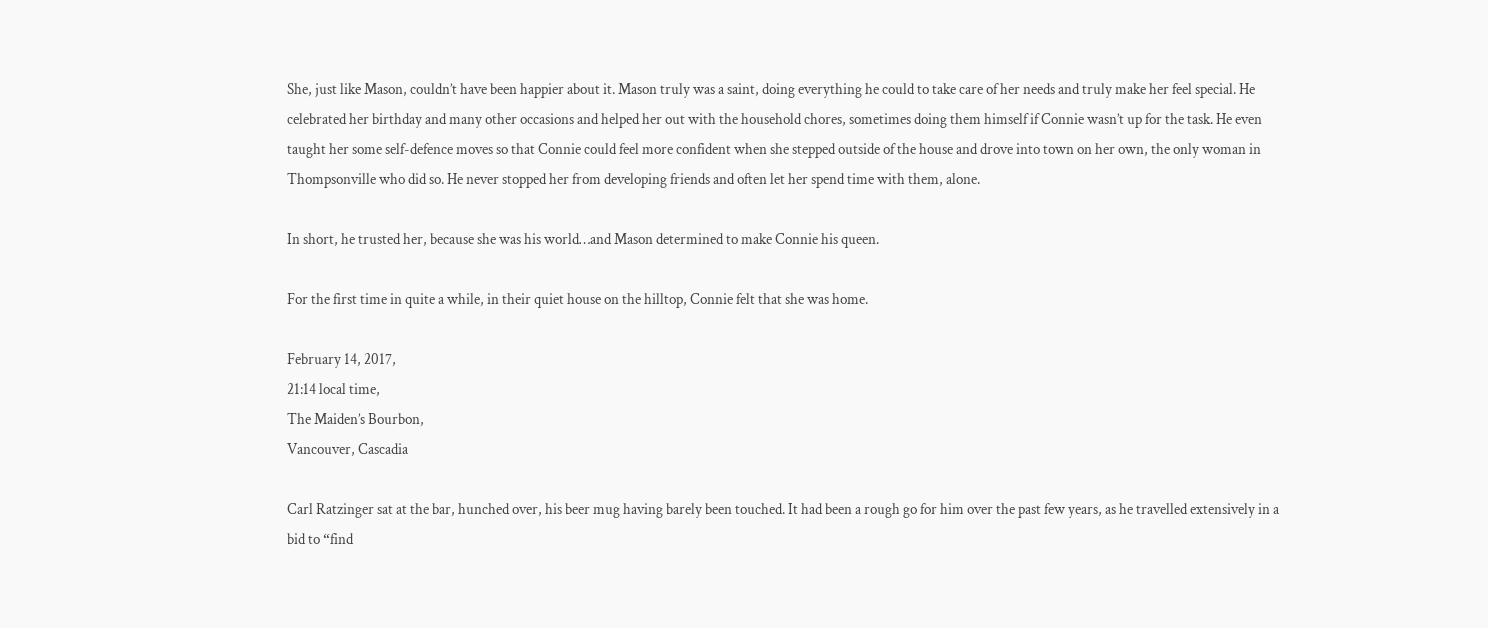She, just like Mason, couldn’t have been happier about it. Mason truly was a saint, doing everything he could to take care of her needs and truly make her feel special. He celebrated her birthday and many other occasions and helped her out with the household chores, sometimes doing them himself if Connie wasn’t up for the task. He even taught her some self-defence moves so that Connie could feel more confident when she stepped outside of the house and drove into town on her own, the only woman in Thompsonville who did so. He never stopped her from developing friends and often let her spend time with them, alone.

In short, he trusted her, because she was his world…and Mason determined to make Connie his queen.

For the first time in quite a while, in their quiet house on the hilltop, Connie felt that she was home.

February 14, 2017,
21:14 local time,
The Maiden’s Bourbon,
Vancouver, Cascadia

Carl Ratzinger sat at the bar, hunched over, his beer mug having barely been touched. It had been a rough go for him over the past few years, as he travelled extensively in a bid to “find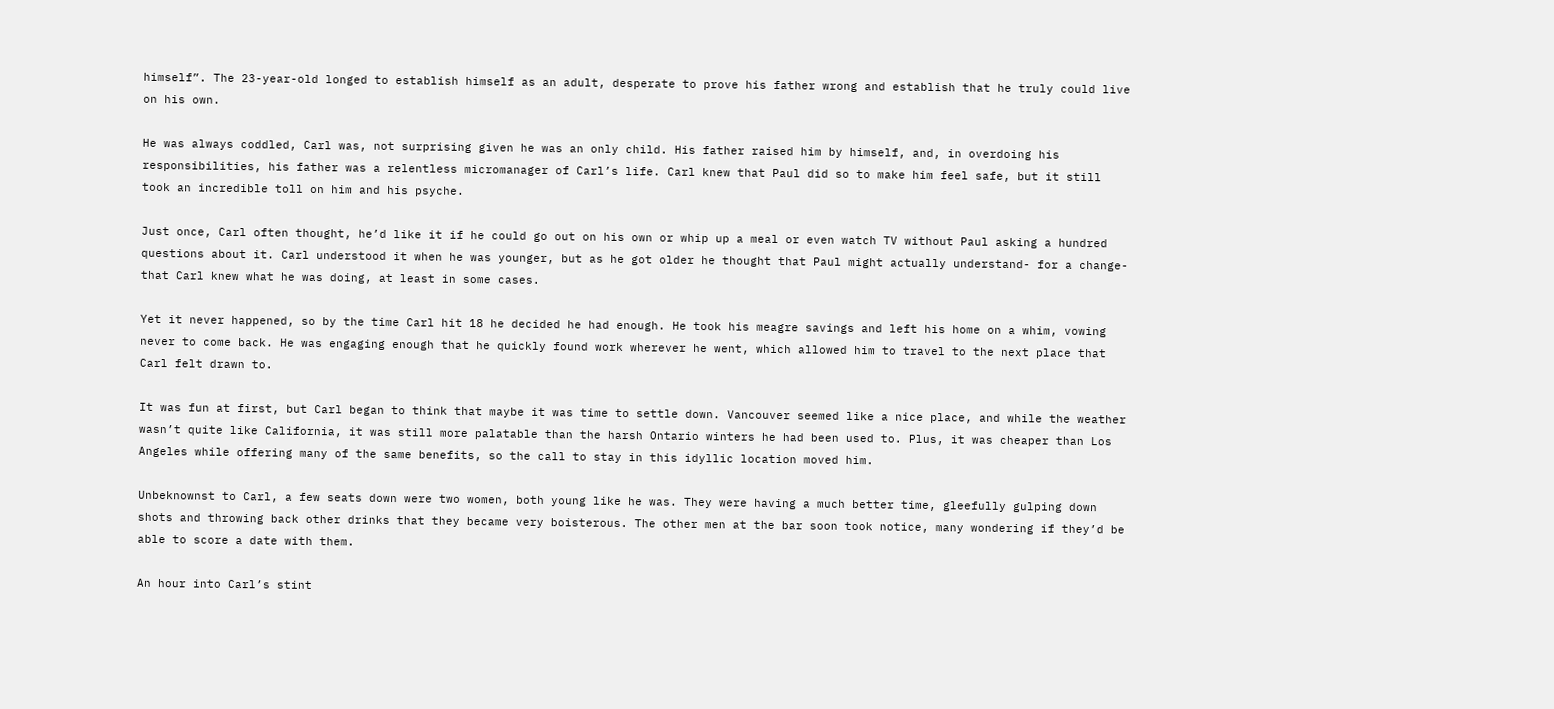himself”. The 23-year-old longed to establish himself as an adult, desperate to prove his father wrong and establish that he truly could live on his own.

He was always coddled, Carl was, not surprising given he was an only child. His father raised him by himself, and, in overdoing his responsibilities, his father was a relentless micromanager of Carl’s life. Carl knew that Paul did so to make him feel safe, but it still took an incredible toll on him and his psyche.

Just once, Carl often thought, he’d like it if he could go out on his own or whip up a meal or even watch TV without Paul asking a hundred questions about it. Carl understood it when he was younger, but as he got older he thought that Paul might actually understand- for a change- that Carl knew what he was doing, at least in some cases.

Yet it never happened, so by the time Carl hit 18 he decided he had enough. He took his meagre savings and left his home on a whim, vowing never to come back. He was engaging enough that he quickly found work wherever he went, which allowed him to travel to the next place that Carl felt drawn to.

It was fun at first, but Carl began to think that maybe it was time to settle down. Vancouver seemed like a nice place, and while the weather wasn’t quite like California, it was still more palatable than the harsh Ontario winters he had been used to. Plus, it was cheaper than Los Angeles while offering many of the same benefits, so the call to stay in this idyllic location moved him.

Unbeknownst to Carl, a few seats down were two women, both young like he was. They were having a much better time, gleefully gulping down shots and throwing back other drinks that they became very boisterous. The other men at the bar soon took notice, many wondering if they’d be able to score a date with them.

An hour into Carl’s stint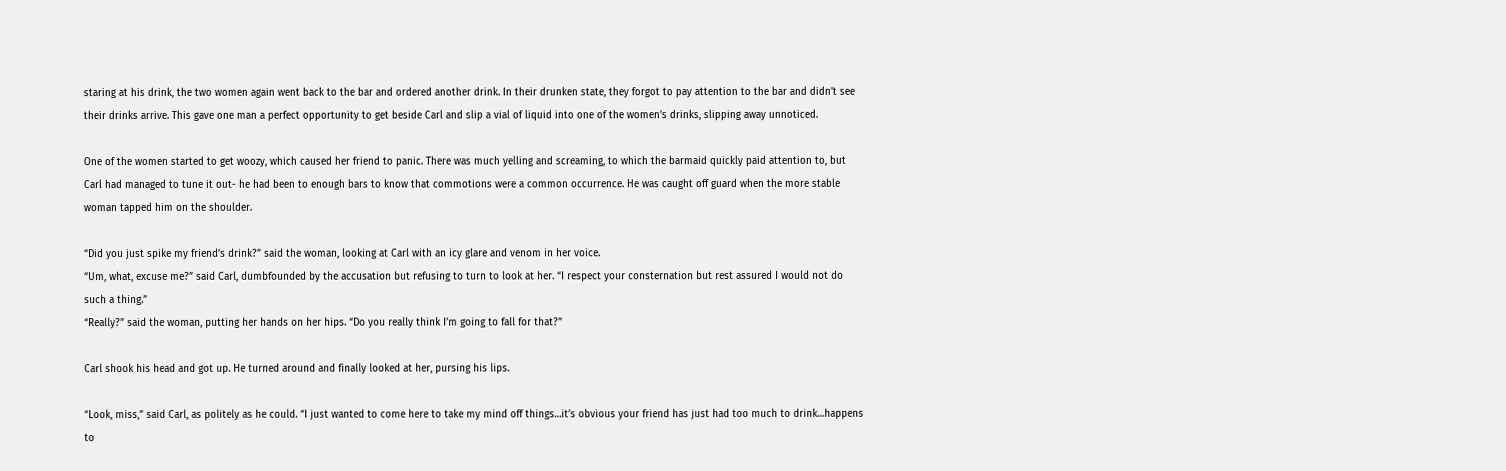staring at his drink, the two women again went back to the bar and ordered another drink. In their drunken state, they forgot to pay attention to the bar and didn’t see their drinks arrive. This gave one man a perfect opportunity to get beside Carl and slip a vial of liquid into one of the women’s drinks, slipping away unnoticed.

One of the women started to get woozy, which caused her friend to panic. There was much yelling and screaming, to which the barmaid quickly paid attention to, but Carl had managed to tune it out- he had been to enough bars to know that commotions were a common occurrence. He was caught off guard when the more stable woman tapped him on the shoulder.

“Did you just spike my friend’s drink?” said the woman, looking at Carl with an icy glare and venom in her voice.
“Um, what, excuse me?” said Carl, dumbfounded by the accusation but refusing to turn to look at her. “I respect your consternation but rest assured I would not do such a thing.”
“Really?” said the woman, putting her hands on her hips. “Do you really think I’m going to fall for that?”

Carl shook his head and got up. He turned around and finally looked at her, pursing his lips.

“Look, miss,” said Carl, as politely as he could. “I just wanted to come here to take my mind off things…it’s obvious your friend has just had too much to drink…happens to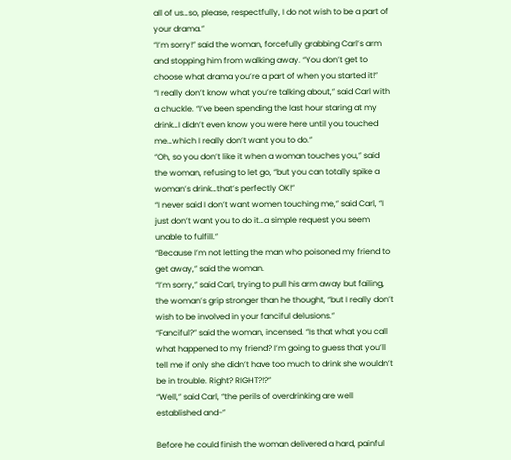all of us…so, please, respectfully, I do not wish to be a part of your drama.”
“I’m sorry!” said the woman, forcefully grabbing Carl’s arm and stopping him from walking away. “You don’t get to choose what drama you’re a part of when you started it!”
“I really don’t know what you’re talking about,” said Carl with a chuckle. “I’ve been spending the last hour staring at my drink…I didn’t even know you were here until you touched me…which I really don’t want you to do.”
“Oh, so you don’t like it when a woman touches you,” said the woman, refusing to let go, “but you can totally spike a woman’s drink…that’s perfectly OK!”
“I never said I don’t want women touching me,” said Carl, “I just don’t want you to do it…a simple request you seem unable to fulfill.”
“Because I’m not letting the man who poisoned my friend to get away,” said the woman.
“I’m sorry,” said Carl, trying to pull his arm away but failing, the woman’s grip stronger than he thought, “but I really don’t wish to be involved in your fanciful delusions.”
“Fanciful?” said the woman, incensed. “Is that what you call what happened to my friend? I’m going to guess that you’ll tell me if only she didn’t have too much to drink she wouldn’t be in trouble. Right? RIGHT?!?”
“Well,” said Carl, “the perils of overdrinking are well established and-”

Before he could finish the woman delivered a hard, painful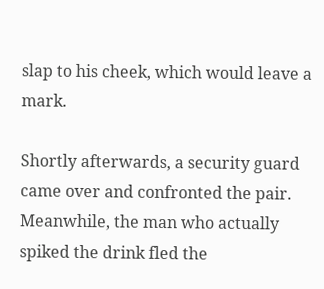slap to his cheek, which would leave a mark.

Shortly afterwards, a security guard came over and confronted the pair. Meanwhile, the man who actually spiked the drink fled the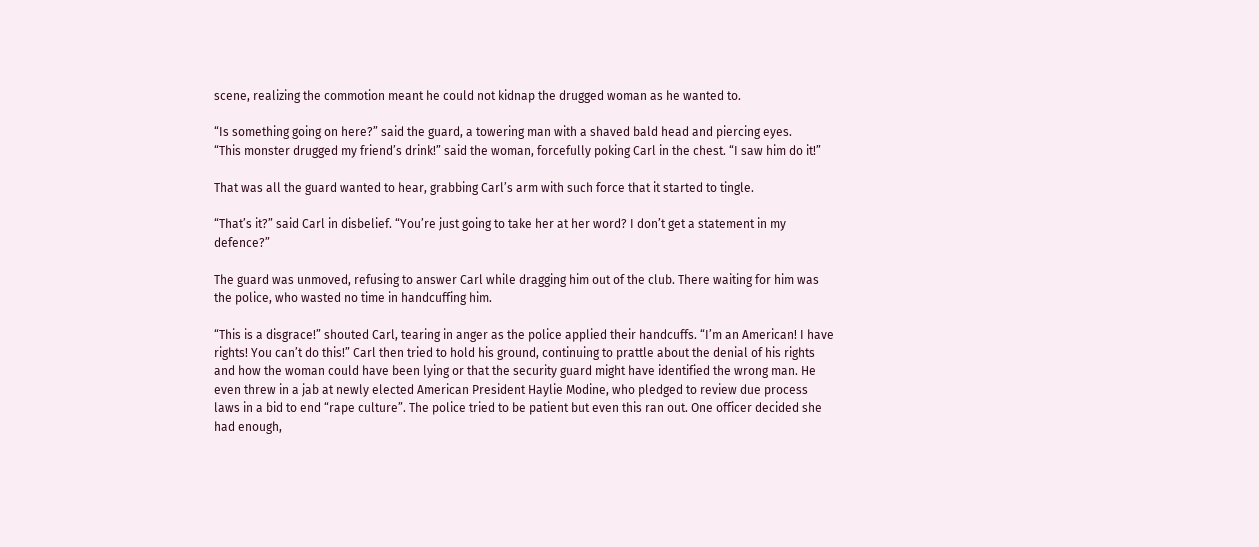scene, realizing the commotion meant he could not kidnap the drugged woman as he wanted to.

“Is something going on here?” said the guard, a towering man with a shaved bald head and piercing eyes.
“This monster drugged my friend’s drink!” said the woman, forcefully poking Carl in the chest. “I saw him do it!”

That was all the guard wanted to hear, grabbing Carl’s arm with such force that it started to tingle.

“That’s it?” said Carl in disbelief. “You’re just going to take her at her word? I don’t get a statement in my defence?”

The guard was unmoved, refusing to answer Carl while dragging him out of the club. There waiting for him was the police, who wasted no time in handcuffing him.

“This is a disgrace!” shouted Carl, tearing in anger as the police applied their handcuffs. “I’m an American! I have rights! You can’t do this!” Carl then tried to hold his ground, continuing to prattle about the denial of his rights and how the woman could have been lying or that the security guard might have identified the wrong man. He even threw in a jab at newly elected American President Haylie Modine, who pledged to review due process laws in a bid to end “rape culture”. The police tried to be patient but even this ran out. One officer decided she had enough,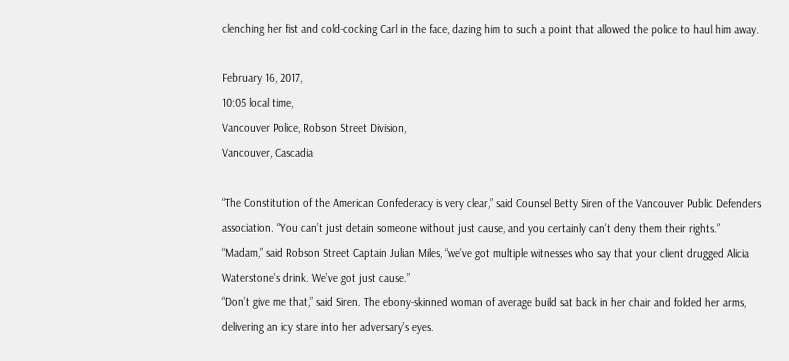clenching her fist and cold-cocking Carl in the face, dazing him to such a point that allowed the police to haul him away.

February 16, 2017,
10:05 local time,
Vancouver Police, Robson Street Division,
Vancouver, Cascadia

“The Constitution of the American Confederacy is very clear,” said Counsel Betty Siren of the Vancouver Public Defenders association. “You can’t just detain someone without just cause, and you certainly can’t deny them their rights.”
“Madam,” said Robson Street Captain Julian Miles, “we’ve got multiple witnesses who say that your client drugged Alicia Waterstone’s drink. We’ve got just cause.”
“Don’t give me that,” said Siren. The ebony-skinned woman of average build sat back in her chair and folded her arms, delivering an icy stare into her adversary’s eyes.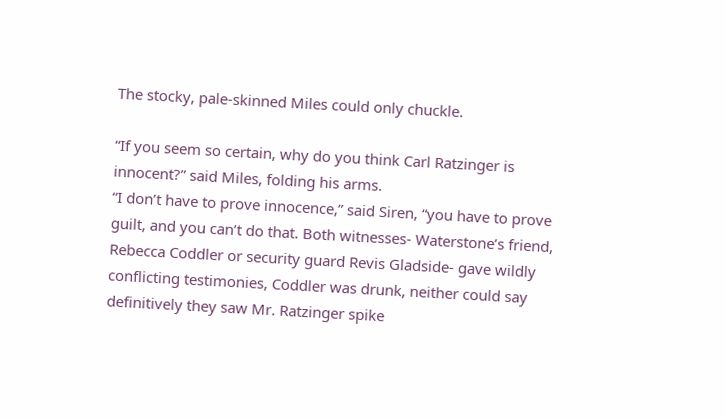The stocky, pale-skinned Miles could only chuckle.

“If you seem so certain, why do you think Carl Ratzinger is innocent?” said Miles, folding his arms.
“I don’t have to prove innocence,” said Siren, “you have to prove guilt, and you can’t do that. Both witnesses- Waterstone’s friend, Rebecca Coddler or security guard Revis Gladside- gave wildly conflicting testimonies, Coddler was drunk, neither could say definitively they saw Mr. Ratzinger spike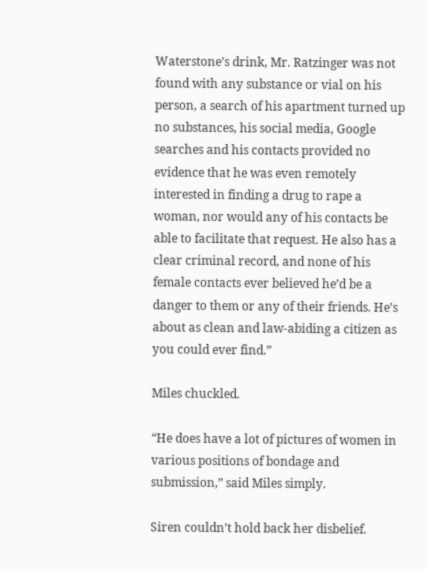Waterstone’s drink, Mr. Ratzinger was not found with any substance or vial on his person, a search of his apartment turned up no substances, his social media, Google searches and his contacts provided no evidence that he was even remotely interested in finding a drug to rape a woman, nor would any of his contacts be able to facilitate that request. He also has a clear criminal record, and none of his female contacts ever believed he’d be a danger to them or any of their friends. He’s about as clean and law-abiding a citizen as you could ever find.”

Miles chuckled.

“He does have a lot of pictures of women in various positions of bondage and submission,” said Miles simply.

Siren couldn’t hold back her disbelief.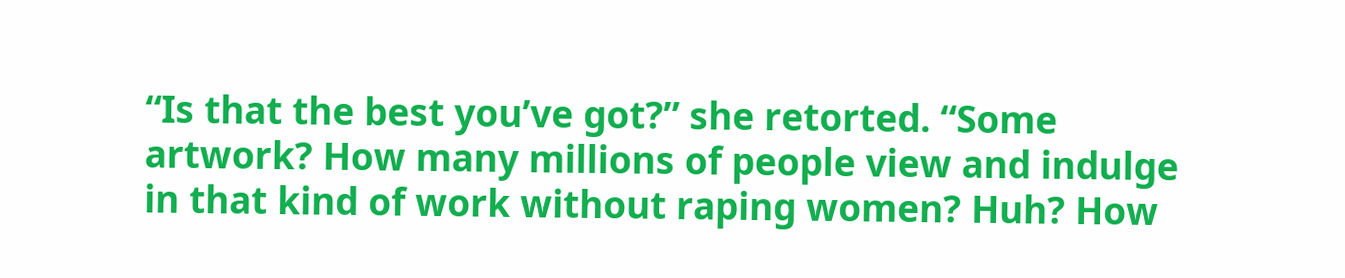“Is that the best you’ve got?” she retorted. “Some artwork? How many millions of people view and indulge in that kind of work without raping women? Huh? How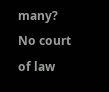many? No court of law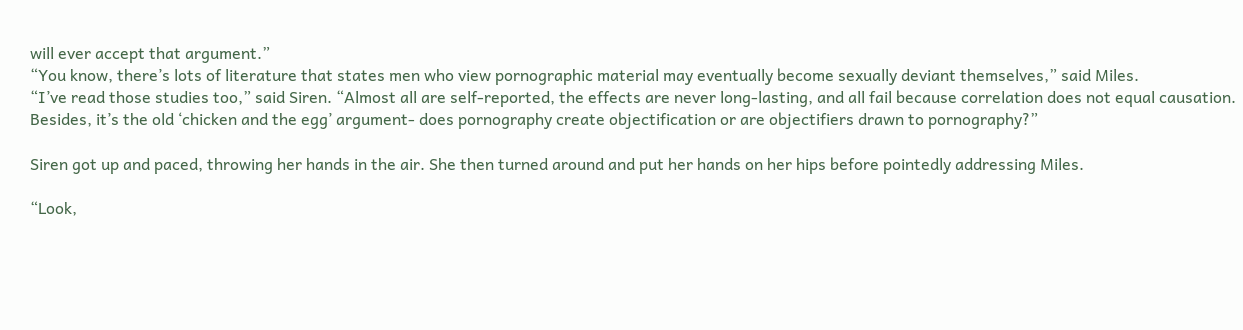will ever accept that argument.”
“You know, there’s lots of literature that states men who view pornographic material may eventually become sexually deviant themselves,” said Miles.
“I’ve read those studies too,” said Siren. “Almost all are self-reported, the effects are never long-lasting, and all fail because correlation does not equal causation. Besides, it’s the old ‘chicken and the egg’ argument- does pornography create objectification or are objectifiers drawn to pornography?”

Siren got up and paced, throwing her hands in the air. She then turned around and put her hands on her hips before pointedly addressing Miles.

“Look,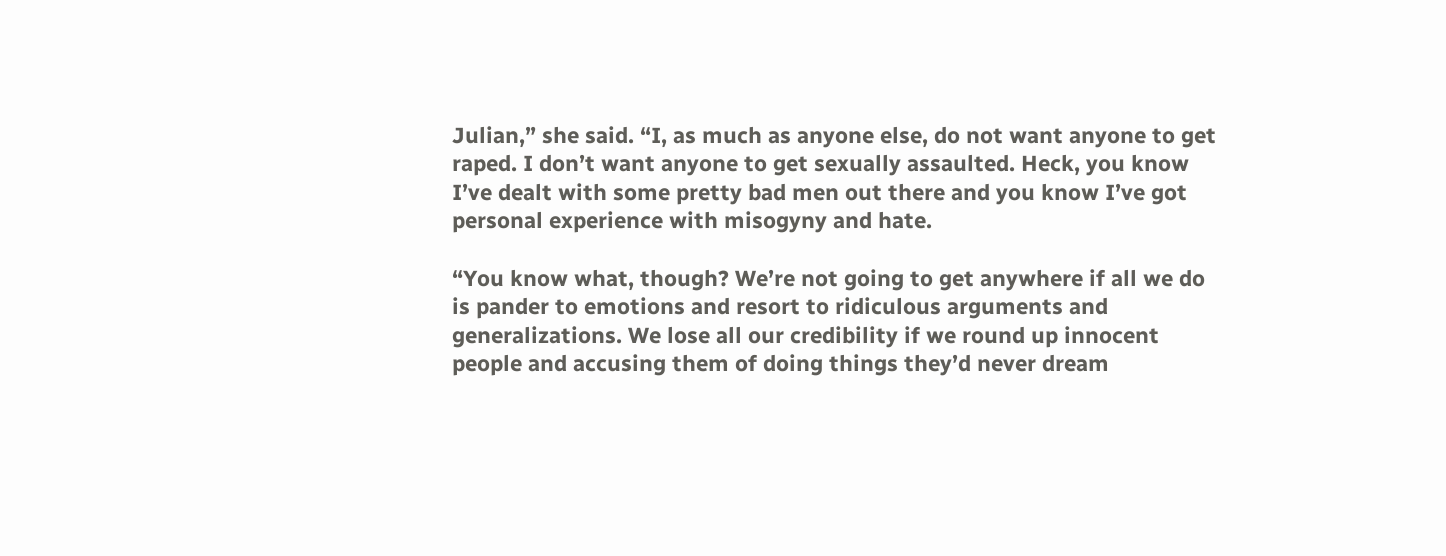Julian,” she said. “I, as much as anyone else, do not want anyone to get raped. I don’t want anyone to get sexually assaulted. Heck, you know I’ve dealt with some pretty bad men out there and you know I’ve got personal experience with misogyny and hate.

“You know what, though? We’re not going to get anywhere if all we do is pander to emotions and resort to ridiculous arguments and generalizations. We lose all our credibility if we round up innocent people and accusing them of doing things they’d never dream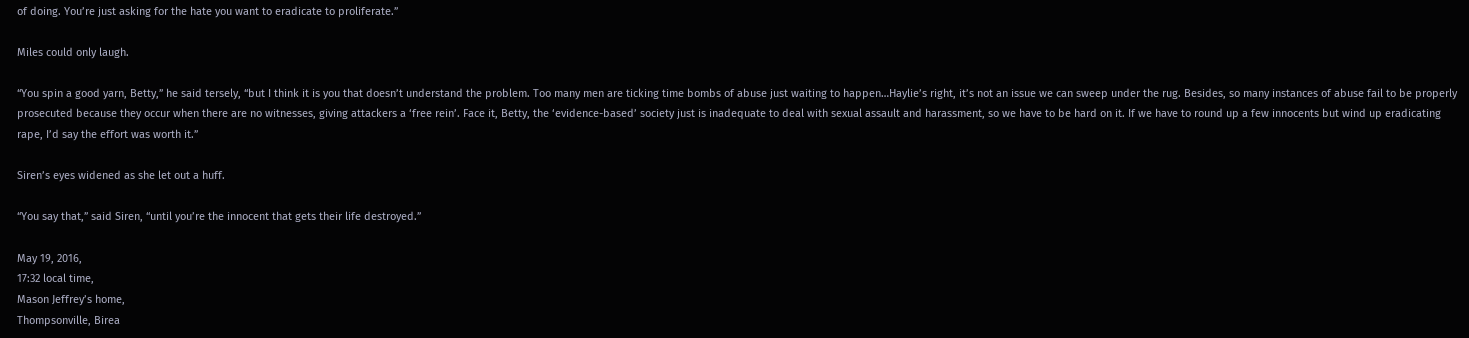of doing. You’re just asking for the hate you want to eradicate to proliferate.”

Miles could only laugh.

“You spin a good yarn, Betty,” he said tersely, “but I think it is you that doesn’t understand the problem. Too many men are ticking time bombs of abuse just waiting to happen…Haylie’s right, it’s not an issue we can sweep under the rug. Besides, so many instances of abuse fail to be properly prosecuted because they occur when there are no witnesses, giving attackers a ‘free rein’. Face it, Betty, the ‘evidence-based’ society just is inadequate to deal with sexual assault and harassment, so we have to be hard on it. If we have to round up a few innocents but wind up eradicating rape, I’d say the effort was worth it.”

Siren’s eyes widened as she let out a huff.

“You say that,” said Siren, “until you’re the innocent that gets their life destroyed.”

May 19, 2016,
17:32 local time,
Mason Jeffrey’s home,
Thompsonville, Birea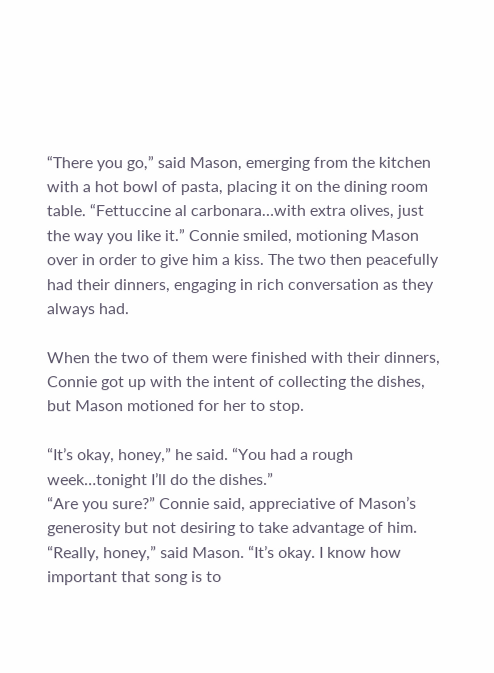“There you go,” said Mason, emerging from the kitchen with a hot bowl of pasta, placing it on the dining room table. “Fettuccine al carbonara…with extra olives, just the way you like it.” Connie smiled, motioning Mason over in order to give him a kiss. The two then peacefully had their dinners, engaging in rich conversation as they always had.

When the two of them were finished with their dinners, Connie got up with the intent of collecting the dishes, but Mason motioned for her to stop.

“It’s okay, honey,” he said. “You had a rough week…tonight I’ll do the dishes.”
“Are you sure?” Connie said, appreciative of Mason’s generosity but not desiring to take advantage of him.
“Really, honey,” said Mason. “It’s okay. I know how important that song is to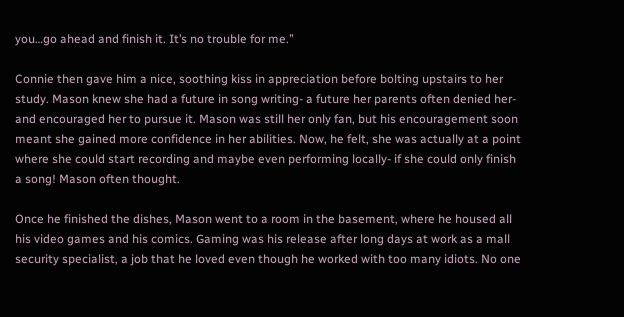you…go ahead and finish it. It’s no trouble for me.”

Connie then gave him a nice, soothing kiss in appreciation before bolting upstairs to her study. Mason knew she had a future in song writing- a future her parents often denied her- and encouraged her to pursue it. Mason was still her only fan, but his encouragement soon meant she gained more confidence in her abilities. Now, he felt, she was actually at a point where she could start recording and maybe even performing locally- if she could only finish a song! Mason often thought.

Once he finished the dishes, Mason went to a room in the basement, where he housed all his video games and his comics. Gaming was his release after long days at work as a mall security specialist, a job that he loved even though he worked with too many idiots. No one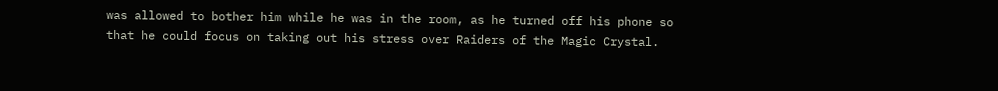was allowed to bother him while he was in the room, as he turned off his phone so that he could focus on taking out his stress over Raiders of the Magic Crystal.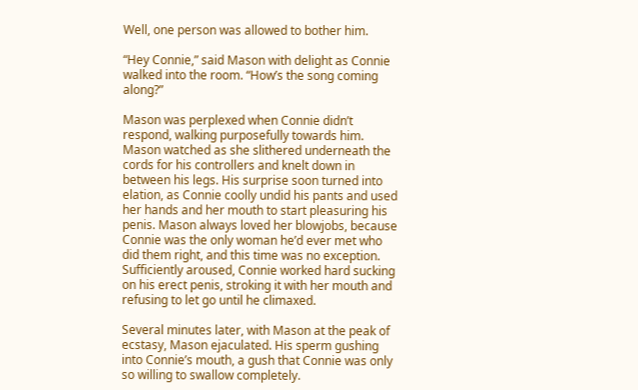Well, one person was allowed to bother him.

“Hey Connie,” said Mason with delight as Connie walked into the room. “How’s the song coming along?”

Mason was perplexed when Connie didn’t respond, walking purposefully towards him. Mason watched as she slithered underneath the cords for his controllers and knelt down in between his legs. His surprise soon turned into elation, as Connie coolly undid his pants and used her hands and her mouth to start pleasuring his penis. Mason always loved her blowjobs, because Connie was the only woman he’d ever met who did them right, and this time was no exception. Sufficiently aroused, Connie worked hard sucking on his erect penis, stroking it with her mouth and refusing to let go until he climaxed.

Several minutes later, with Mason at the peak of ecstasy, Mason ejaculated. His sperm gushing into Connie’s mouth, a gush that Connie was only so willing to swallow completely.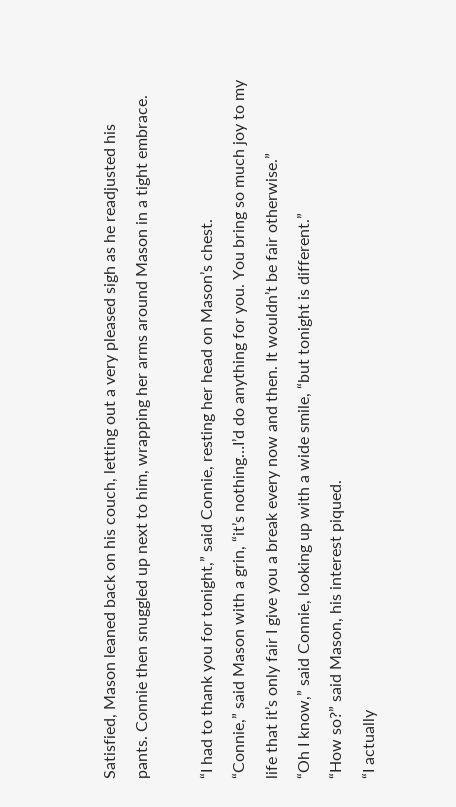Satisfied, Mason leaned back on his couch, letting out a very pleased sigh as he readjusted his pants. Connie then snuggled up next to him, wrapping her arms around Mason in a tight embrace.

“I had to thank you for tonight,” said Connie, resting her head on Mason’s chest.
“Connie,” said Mason with a grin, “it’s nothing…I’d do anything for you. You bring so much joy to my life that it’s only fair I give you a break every now and then. It wouldn’t be fair otherwise.”
“Oh I know,” said Connie, looking up with a wide smile, “but tonight is different.”
“How so?” said Mason, his interest piqued.
“I actually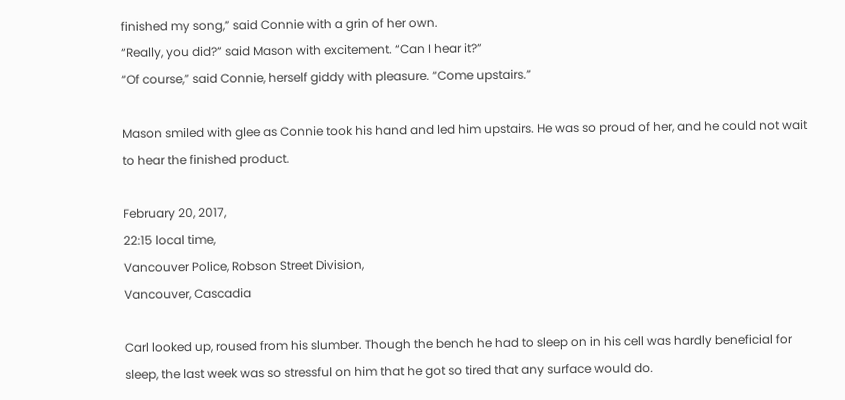finished my song,” said Connie with a grin of her own.
“Really, you did?” said Mason with excitement. “Can I hear it?”
“Of course,” said Connie, herself giddy with pleasure. “Come upstairs.”

Mason smiled with glee as Connie took his hand and led him upstairs. He was so proud of her, and he could not wait to hear the finished product.

February 20, 2017,
22:15 local time,
Vancouver Police, Robson Street Division,
Vancouver, Cascadia

Carl looked up, roused from his slumber. Though the bench he had to sleep on in his cell was hardly beneficial for sleep, the last week was so stressful on him that he got so tired that any surface would do.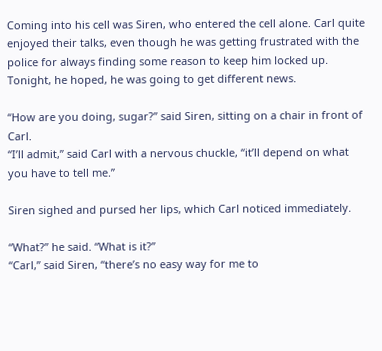Coming into his cell was Siren, who entered the cell alone. Carl quite enjoyed their talks, even though he was getting frustrated with the police for always finding some reason to keep him locked up. Tonight, he hoped, he was going to get different news.

“How are you doing, sugar?” said Siren, sitting on a chair in front of Carl.
“I’ll admit,” said Carl with a nervous chuckle, “it’ll depend on what you have to tell me.”

Siren sighed and pursed her lips, which Carl noticed immediately.

“What?” he said. “What is it?”
“Carl,” said Siren, “there’s no easy way for me to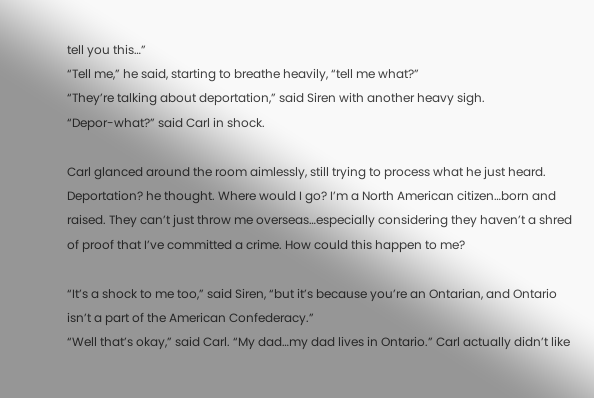tell you this…”
“Tell me,” he said, starting to breathe heavily, “tell me what?”
“They’re talking about deportation,” said Siren with another heavy sigh.
“Depor-what?” said Carl in shock.

Carl glanced around the room aimlessly, still trying to process what he just heard. Deportation? he thought. Where would I go? I’m a North American citizen…born and raised. They can’t just throw me overseas…especially considering they haven’t a shred of proof that I’ve committed a crime. How could this happen to me?

“It’s a shock to me too,” said Siren, “but it’s because you’re an Ontarian, and Ontario isn’t a part of the American Confederacy.”
“Well that’s okay,” said Carl. “My dad…my dad lives in Ontario.” Carl actually didn’t like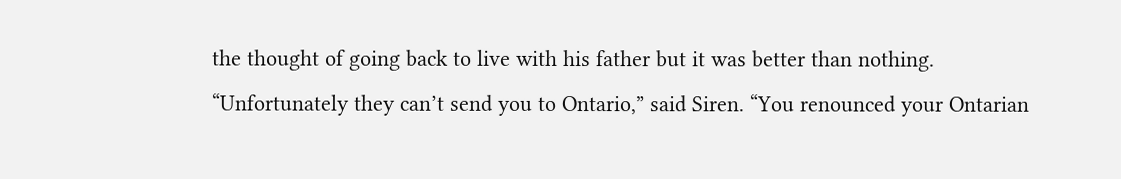the thought of going back to live with his father but it was better than nothing.
“Unfortunately they can’t send you to Ontario,” said Siren. “You renounced your Ontarian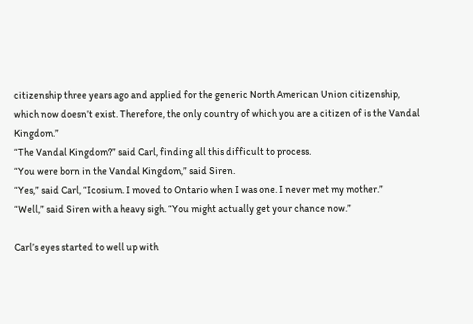citizenship three years ago and applied for the generic North American Union citizenship, which now doesn’t exist. Therefore, the only country of which you are a citizen of is the Vandal Kingdom.”
“The Vandal Kingdom?” said Carl, finding all this difficult to process.
“You were born in the Vandal Kingdom,” said Siren.
“Yes,” said Carl, “Icosium. I moved to Ontario when I was one. I never met my mother.”
“Well,” said Siren with a heavy sigh. “You might actually get your chance now.”

Carl’s eyes started to well up with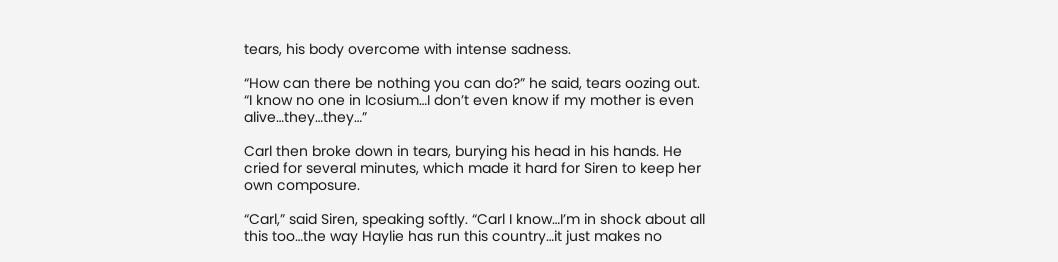tears, his body overcome with intense sadness.

“How can there be nothing you can do?” he said, tears oozing out. “I know no one in Icosium…I don’t even know if my mother is even alive…they…they…”

Carl then broke down in tears, burying his head in his hands. He cried for several minutes, which made it hard for Siren to keep her own composure.

“Carl,” said Siren, speaking softly. “Carl I know…I’m in shock about all this too…the way Haylie has run this country…it just makes no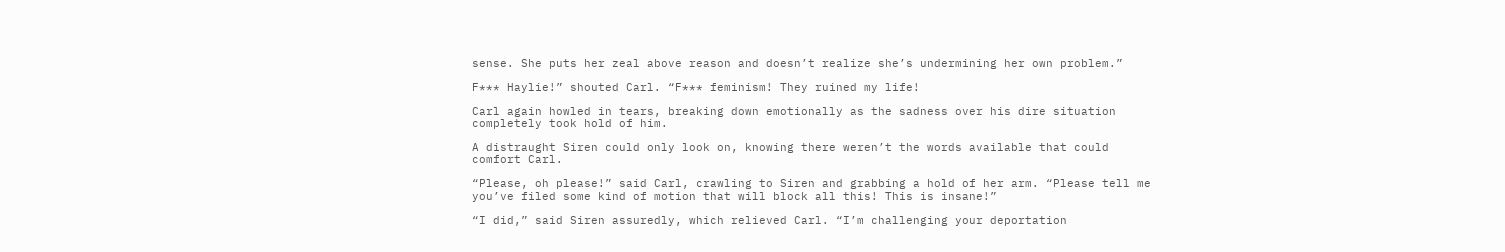sense. She puts her zeal above reason and doesn’t realize she’s undermining her own problem.”

F*** Haylie!” shouted Carl. “F*** feminism! They ruined my life!

Carl again howled in tears, breaking down emotionally as the sadness over his dire situation completely took hold of him.

A distraught Siren could only look on, knowing there weren’t the words available that could comfort Carl.

“Please, oh please!” said Carl, crawling to Siren and grabbing a hold of her arm. “Please tell me you’ve filed some kind of motion that will block all this! This is insane!”

“I did,” said Siren assuredly, which relieved Carl. “I’m challenging your deportation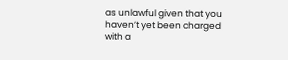as unlawful given that you haven’t yet been charged with a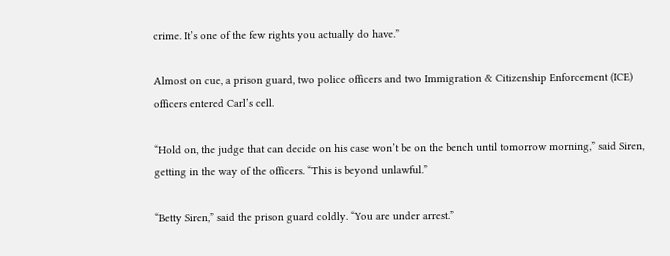crime. It’s one of the few rights you actually do have.”

Almost on cue, a prison guard, two police officers and two Immigration & Citizenship Enforcement (ICE) officers entered Carl’s cell.

“Hold on, the judge that can decide on his case won’t be on the bench until tomorrow morning,” said Siren, getting in the way of the officers. “This is beyond unlawful.”

“Betty Siren,” said the prison guard coldly. “You are under arrest.”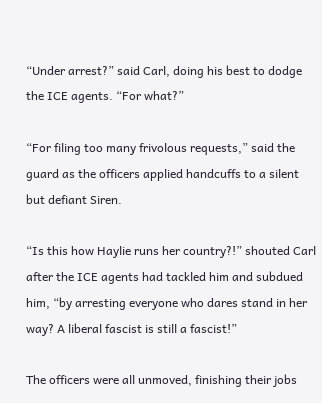“Under arrest?” said Carl, doing his best to dodge the ICE agents. “For what?”

“For filing too many frivolous requests,” said the guard as the officers applied handcuffs to a silent but defiant Siren.

“Is this how Haylie runs her country?!” shouted Carl after the ICE agents had tackled him and subdued him, “by arresting everyone who dares stand in her way? A liberal fascist is still a fascist!”

The officers were all unmoved, finishing their jobs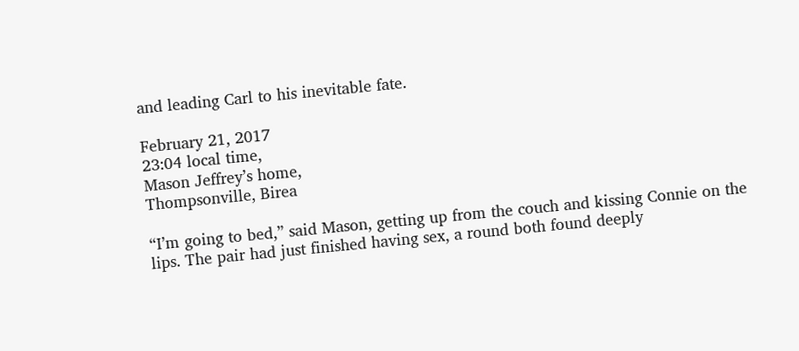and leading Carl to his inevitable fate.

February 21, 2017
23:04 local time,
Mason Jeffrey’s home,
Thompsonville, Birea

“I’m going to bed,” said Mason, getting up from the couch and kissing Connie on the lips. The pair had just finished having sex, a round both found deeply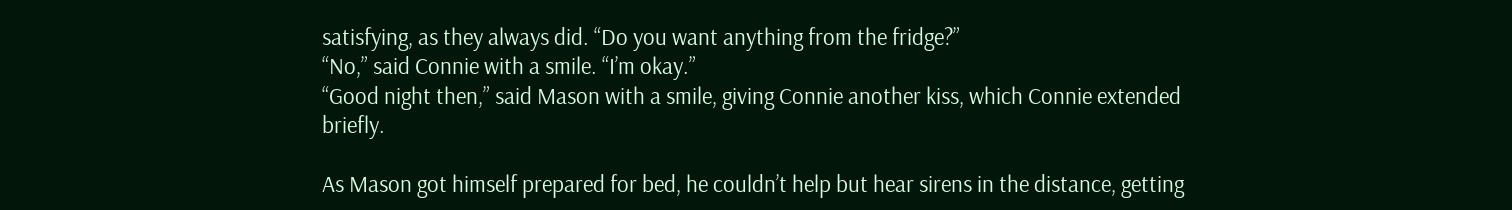satisfying, as they always did. “Do you want anything from the fridge?”
“No,” said Connie with a smile. “I’m okay.”
“Good night then,” said Mason with a smile, giving Connie another kiss, which Connie extended briefly.

As Mason got himself prepared for bed, he couldn’t help but hear sirens in the distance, getting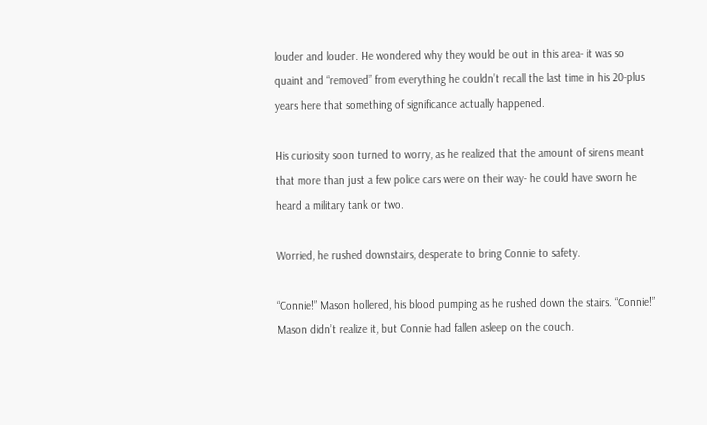louder and louder. He wondered why they would be out in this area- it was so quaint and “removed” from everything he couldn’t recall the last time in his 20-plus years here that something of significance actually happened.

His curiosity soon turned to worry, as he realized that the amount of sirens meant that more than just a few police cars were on their way- he could have sworn he heard a military tank or two.

Worried, he rushed downstairs, desperate to bring Connie to safety.

“Connie!” Mason hollered, his blood pumping as he rushed down the stairs. “Connie!” Mason didn’t realize it, but Connie had fallen asleep on the couch.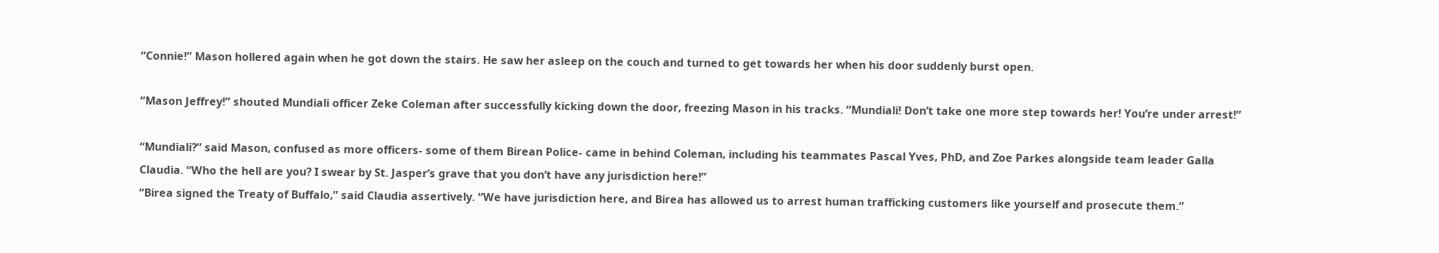“Connie!” Mason hollered again when he got down the stairs. He saw her asleep on the couch and turned to get towards her when his door suddenly burst open.

“Mason Jeffrey!” shouted Mundiali officer Zeke Coleman after successfully kicking down the door, freezing Mason in his tracks. “Mundiali! Don’t take one more step towards her! You’re under arrest!”

“Mundiali?” said Mason, confused as more officers- some of them Birean Police- came in behind Coleman, including his teammates Pascal Yves, PhD, and Zoe Parkes alongside team leader Galla Claudia. “Who the hell are you? I swear by St. Jasper’s grave that you don’t have any jurisdiction here!”
“Birea signed the Treaty of Buffalo,” said Claudia assertively. “We have jurisdiction here, and Birea has allowed us to arrest human trafficking customers like yourself and prosecute them.”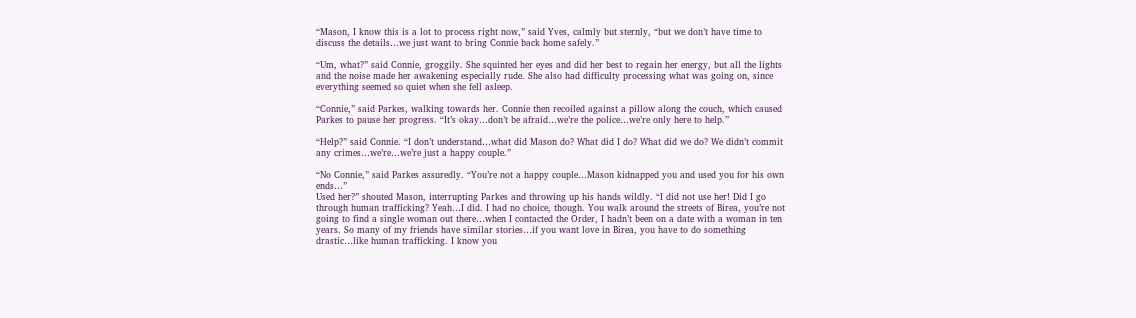“Mason, I know this is a lot to process right now,” said Yves, calmly but sternly, “but we don’t have time to discuss the details…we just want to bring Connie back home safely.”

“Um, what?” said Connie, groggily. She squinted her eyes and did her best to regain her energy, but all the lights and the noise made her awakening especially rude. She also had difficulty processing what was going on, since everything seemed so quiet when she fell asleep.

“Connie,” said Parkes, walking towards her. Connie then recoiled against a pillow along the couch, which caused Parkes to pause her progress. “It’s okay…don’t be afraid…we’re the police…we’re only here to help.”

“Help?” said Connie. “I don’t understand…what did Mason do? What did I do? What did we do? We didn’t commit any crimes…we’re…we’re just a happy couple.”

“No Connie,” said Parkes assuredly. “You’re not a happy couple…Mason kidnapped you and used you for his own ends…”
Used her?” shouted Mason, interrupting Parkes and throwing up his hands wildly. “I did not use her! Did I go through human trafficking? Yeah…I did. I had no choice, though. You walk around the streets of Birea, you’re not going to find a single woman out there…when I contacted the Order, I hadn’t been on a date with a woman in ten years. So many of my friends have similar stories…if you want love in Birea, you have to do something drastic…like human trafficking. I know you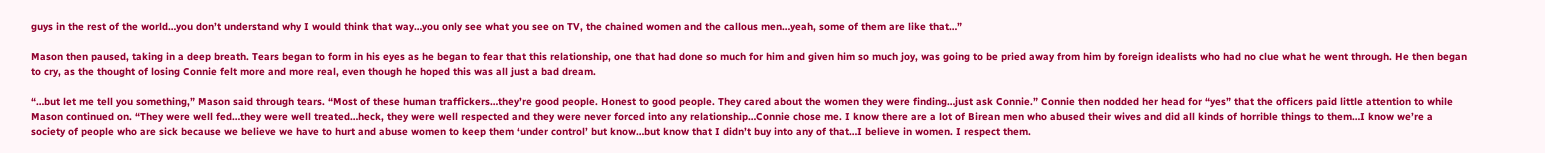guys in the rest of the world…you don’t understand why I would think that way…you only see what you see on TV, the chained women and the callous men…yeah, some of them are like that…”

Mason then paused, taking in a deep breath. Tears began to form in his eyes as he began to fear that this relationship, one that had done so much for him and given him so much joy, was going to be pried away from him by foreign idealists who had no clue what he went through. He then began to cry, as the thought of losing Connie felt more and more real, even though he hoped this was all just a bad dream.

“…but let me tell you something,” Mason said through tears. “Most of these human traffickers…they’re good people. Honest to good people. They cared about the women they were finding…just ask Connie.” Connie then nodded her head for “yes” that the officers paid little attention to while Mason continued on. “They were well fed…they were well treated…heck, they were well respected and they were never forced into any relationship…Connie chose me. I know there are a lot of Birean men who abused their wives and did all kinds of horrible things to them…I know we’re a society of people who are sick because we believe we have to hurt and abuse women to keep them ‘under control’ but know…but know that I didn’t buy into any of that…I believe in women. I respect them.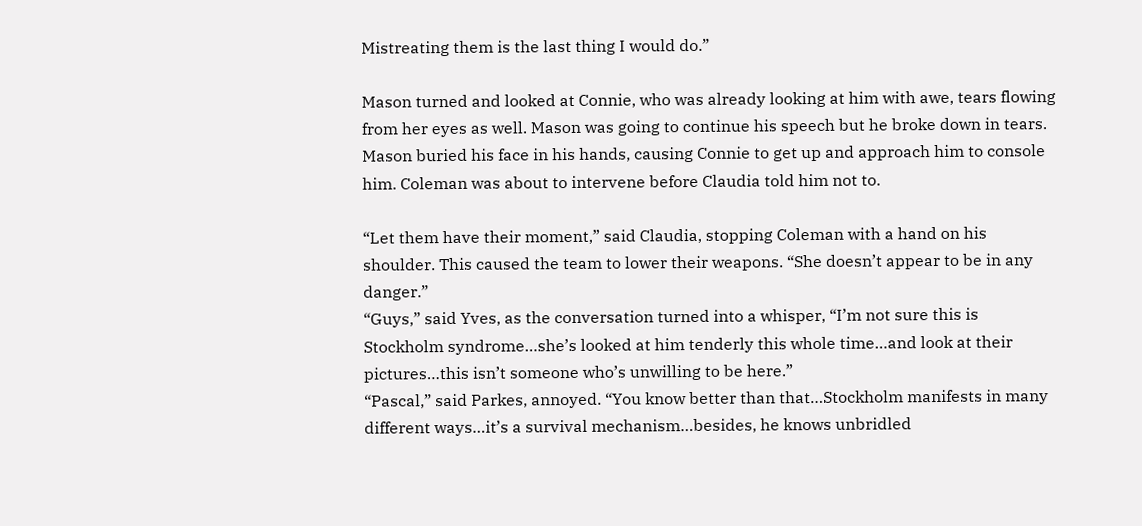Mistreating them is the last thing I would do.”

Mason turned and looked at Connie, who was already looking at him with awe, tears flowing from her eyes as well. Mason was going to continue his speech but he broke down in tears. Mason buried his face in his hands, causing Connie to get up and approach him to console him. Coleman was about to intervene before Claudia told him not to.

“Let them have their moment,” said Claudia, stopping Coleman with a hand on his shoulder. This caused the team to lower their weapons. “She doesn’t appear to be in any danger.”
“Guys,” said Yves, as the conversation turned into a whisper, “I’m not sure this is Stockholm syndrome…she’s looked at him tenderly this whole time…and look at their pictures…this isn’t someone who’s unwilling to be here.”
“Pascal,” said Parkes, annoyed. “You know better than that…Stockholm manifests in many different ways…it’s a survival mechanism…besides, he knows unbridled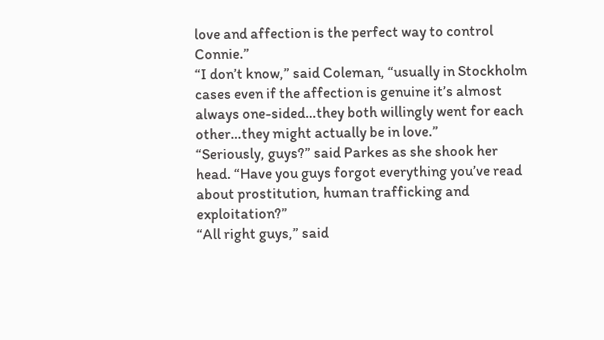love and affection is the perfect way to control Connie.”
“I don’t know,” said Coleman, “usually in Stockholm cases even if the affection is genuine it’s almost always one-sided…they both willingly went for each other…they might actually be in love.”
“Seriously, guys?” said Parkes as she shook her head. “Have you guys forgot everything you’ve read about prostitution, human trafficking and exploitation?”
“All right guys,” said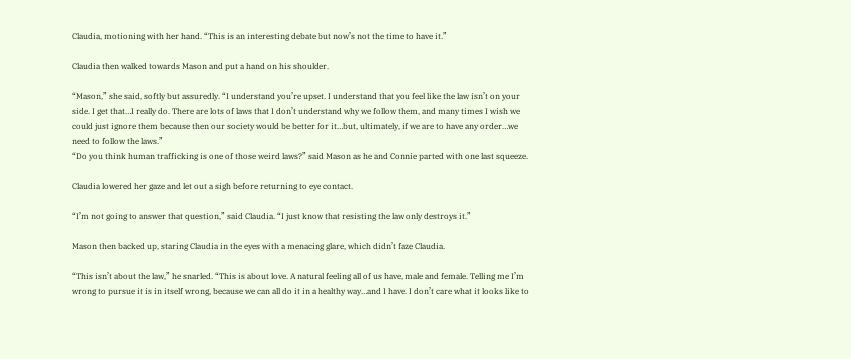Claudia, motioning with her hand. “This is an interesting debate but now’s not the time to have it.”

Claudia then walked towards Mason and put a hand on his shoulder.

“Mason,” she said, softly but assuredly. “I understand you’re upset. I understand that you feel like the law isn’t on your side. I get that…I really do. There are lots of laws that I don’t understand why we follow them, and many times I wish we could just ignore them because then our society would be better for it…but, ultimately, if we are to have any order…we need to follow the laws.”
“Do you think human trafficking is one of those weird laws?” said Mason as he and Connie parted with one last squeeze.

Claudia lowered her gaze and let out a sigh before returning to eye contact.

“I’m not going to answer that question,” said Claudia. “I just know that resisting the law only destroys it.”

Mason then backed up, staring Claudia in the eyes with a menacing glare, which didn’t faze Claudia.

“This isn’t about the law,” he snarled. “This is about love. A natural feeling all of us have, male and female. Telling me I’m wrong to pursue it is in itself wrong, because we can all do it in a healthy way…and I have. I don’t care what it looks like to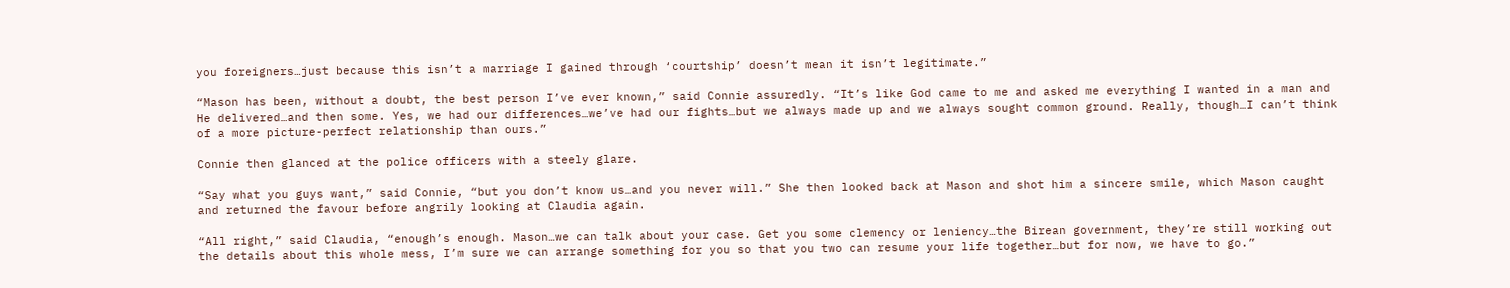you foreigners…just because this isn’t a marriage I gained through ‘courtship’ doesn’t mean it isn’t legitimate.”

“Mason has been, without a doubt, the best person I’ve ever known,” said Connie assuredly. “It’s like God came to me and asked me everything I wanted in a man and He delivered…and then some. Yes, we had our differences…we’ve had our fights…but we always made up and we always sought common ground. Really, though…I can’t think of a more picture-perfect relationship than ours.”

Connie then glanced at the police officers with a steely glare.

“Say what you guys want,” said Connie, “but you don’t know us…and you never will.” She then looked back at Mason and shot him a sincere smile, which Mason caught and returned the favour before angrily looking at Claudia again.

“All right,” said Claudia, “enough’s enough. Mason…we can talk about your case. Get you some clemency or leniency…the Birean government, they’re still working out the details about this whole mess, I’m sure we can arrange something for you so that you two can resume your life together…but for now, we have to go.”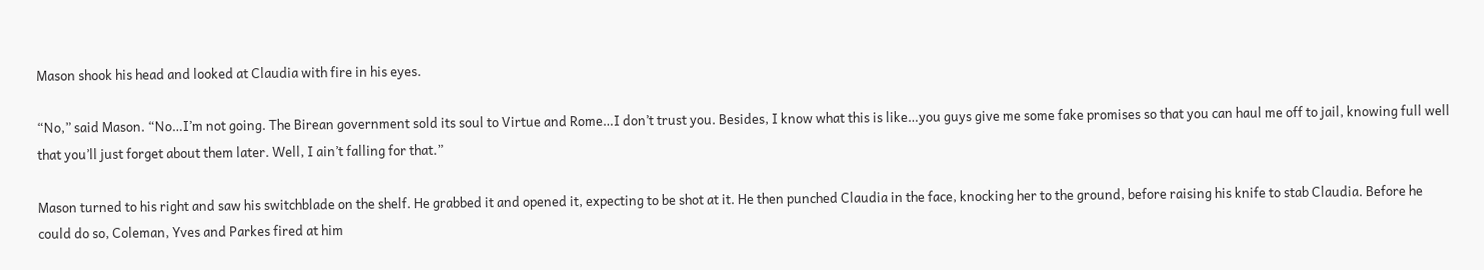Mason shook his head and looked at Claudia with fire in his eyes.

“No,” said Mason. “No…I’m not going. The Birean government sold its soul to Virtue and Rome…I don’t trust you. Besides, I know what this is like…you guys give me some fake promises so that you can haul me off to jail, knowing full well that you’ll just forget about them later. Well, I ain’t falling for that.”

Mason turned to his right and saw his switchblade on the shelf. He grabbed it and opened it, expecting to be shot at it. He then punched Claudia in the face, knocking her to the ground, before raising his knife to stab Claudia. Before he could do so, Coleman, Yves and Parkes fired at him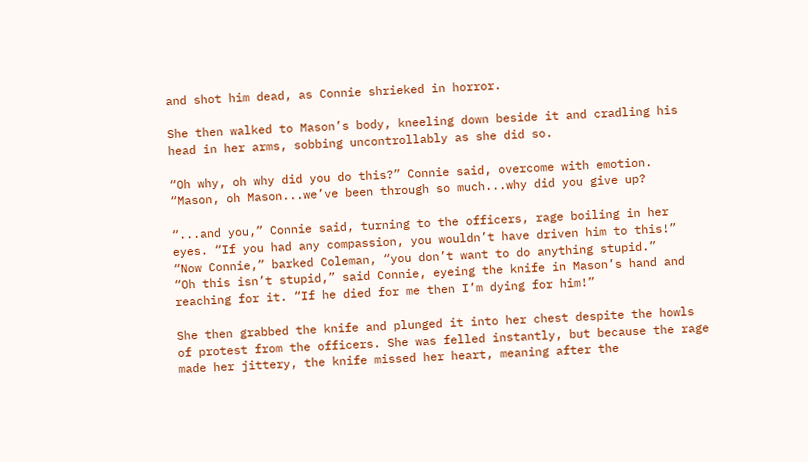and shot him dead, as Connie shrieked in horror.

She then walked to Mason’s body, kneeling down beside it and cradling his head in her arms, sobbing uncontrollably as she did so.

“Oh why, oh why did you do this?” Connie said, overcome with emotion. “Mason, oh Mason...we’ve been through so much...why did you give up?

“...and you,” Connie said, turning to the officers, rage boiling in her eyes. “If you had any compassion, you wouldn’t have driven him to this!”
“Now Connie,” barked Coleman, “you don’t want to do anything stupid.”
“Oh this isn’t stupid,” said Connie, eyeing the knife in Mason’s hand and reaching for it. “If he died for me then I’m dying for him!”

She then grabbed the knife and plunged it into her chest despite the howls of protest from the officers. She was felled instantly, but because the rage made her jittery, the knife missed her heart, meaning after the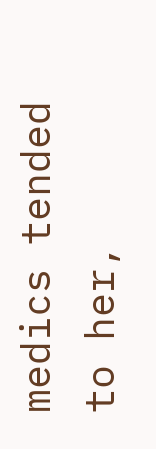medics tended to her,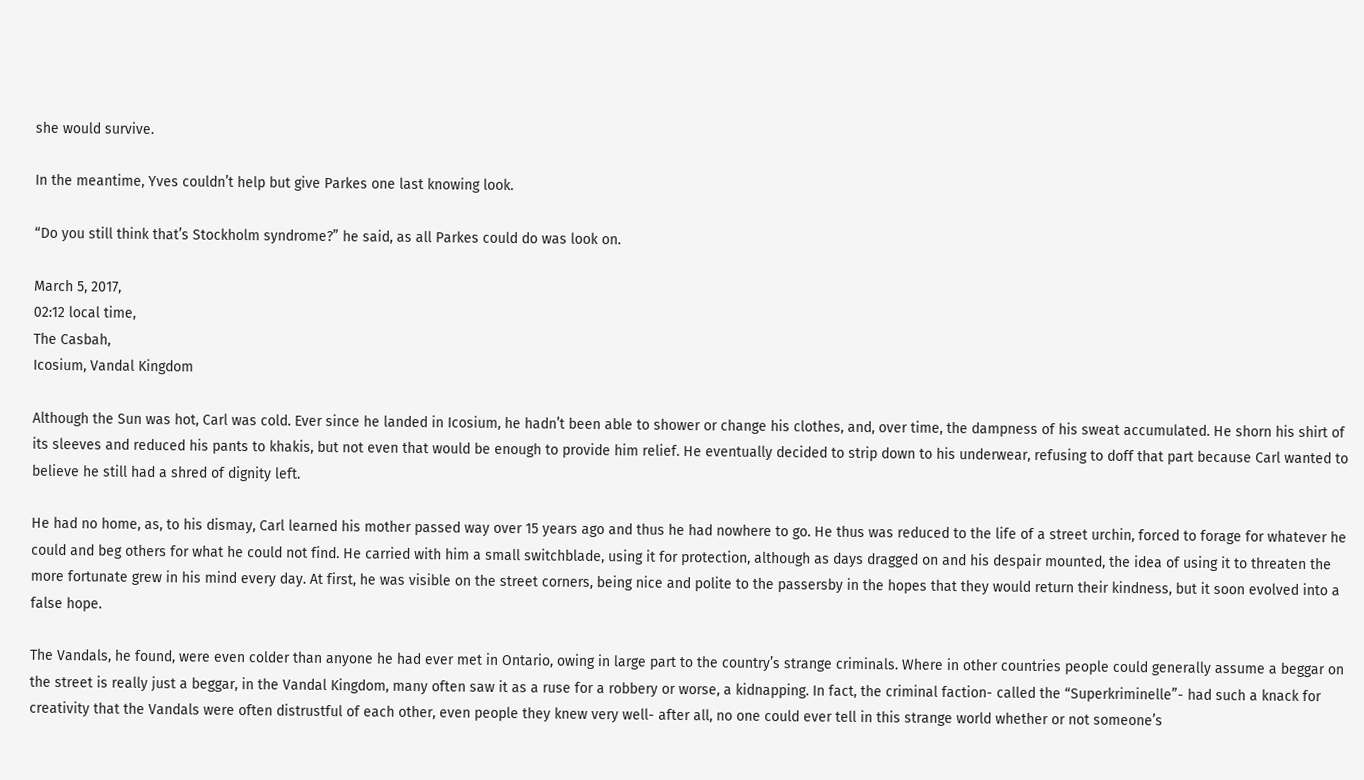she would survive.

In the meantime, Yves couldn’t help but give Parkes one last knowing look.

“Do you still think that’s Stockholm syndrome?” he said, as all Parkes could do was look on.

March 5, 2017,
02:12 local time,
The Casbah,
Icosium, Vandal Kingdom

Although the Sun was hot, Carl was cold. Ever since he landed in Icosium, he hadn’t been able to shower or change his clothes, and, over time, the dampness of his sweat accumulated. He shorn his shirt of its sleeves and reduced his pants to khakis, but not even that would be enough to provide him relief. He eventually decided to strip down to his underwear, refusing to doff that part because Carl wanted to believe he still had a shred of dignity left.

He had no home, as, to his dismay, Carl learned his mother passed way over 15 years ago and thus he had nowhere to go. He thus was reduced to the life of a street urchin, forced to forage for whatever he could and beg others for what he could not find. He carried with him a small switchblade, using it for protection, although as days dragged on and his despair mounted, the idea of using it to threaten the more fortunate grew in his mind every day. At first, he was visible on the street corners, being nice and polite to the passersby in the hopes that they would return their kindness, but it soon evolved into a false hope.

The Vandals, he found, were even colder than anyone he had ever met in Ontario, owing in large part to the country’s strange criminals. Where in other countries people could generally assume a beggar on the street is really just a beggar, in the Vandal Kingdom, many often saw it as a ruse for a robbery or worse, a kidnapping. In fact, the criminal faction- called the “Superkriminelle”- had such a knack for creativity that the Vandals were often distrustful of each other, even people they knew very well- after all, no one could ever tell in this strange world whether or not someone’s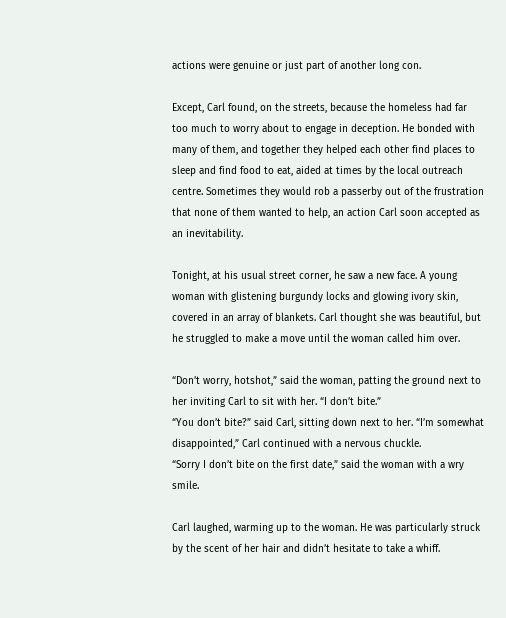actions were genuine or just part of another long con.

Except, Carl found, on the streets, because the homeless had far too much to worry about to engage in deception. He bonded with many of them, and together they helped each other find places to sleep and find food to eat, aided at times by the local outreach centre. Sometimes they would rob a passerby out of the frustration that none of them wanted to help, an action Carl soon accepted as an inevitability.

Tonight, at his usual street corner, he saw a new face. A young woman with glistening burgundy locks and glowing ivory skin, covered in an array of blankets. Carl thought she was beautiful, but he struggled to make a move until the woman called him over.

“Don’t worry, hotshot,” said the woman, patting the ground next to her inviting Carl to sit with her. “I don’t bite.”
“You don’t bite?” said Carl, sitting down next to her. “I’m somewhat disappointed,” Carl continued with a nervous chuckle.
“Sorry I don’t bite on the first date,” said the woman with a wry smile.

Carl laughed, warming up to the woman. He was particularly struck by the scent of her hair and didn’t hesitate to take a whiff.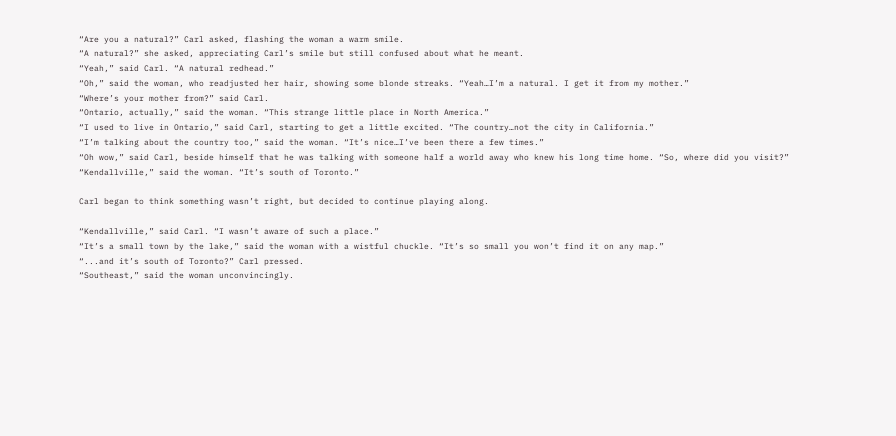“Are you a natural?” Carl asked, flashing the woman a warm smile.
“A natural?” she asked, appreciating Carl’s smile but still confused about what he meant.
“Yeah,” said Carl. “A natural redhead.”
“Oh,” said the woman, who readjusted her hair, showing some blonde streaks. “Yeah…I’m a natural. I get it from my mother.”
“Where’s your mother from?” said Carl.
“Ontario, actually,” said the woman. “This strange little place in North America.”
“I used to live in Ontario,” said Carl, starting to get a little excited. “The country…not the city in California.”
“I’m talking about the country too,” said the woman. “It’s nice…I’ve been there a few times.”
“Oh wow,” said Carl, beside himself that he was talking with someone half a world away who knew his long time home. “So, where did you visit?”
“Kendallville,” said the woman. “It’s south of Toronto.”

Carl began to think something wasn’t right, but decided to continue playing along.

“Kendallville,” said Carl. “I wasn’t aware of such a place.”
“It’s a small town by the lake,” said the woman with a wistful chuckle. “It’s so small you won’t find it on any map.”
“...and it’s south of Toronto?” Carl pressed.
“Southeast,” said the woman unconvincingly.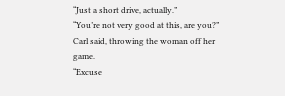“Just a short drive, actually.”
“You’re not very good at this, are you?” Carl said, throwing the woman off her game.
“Excuse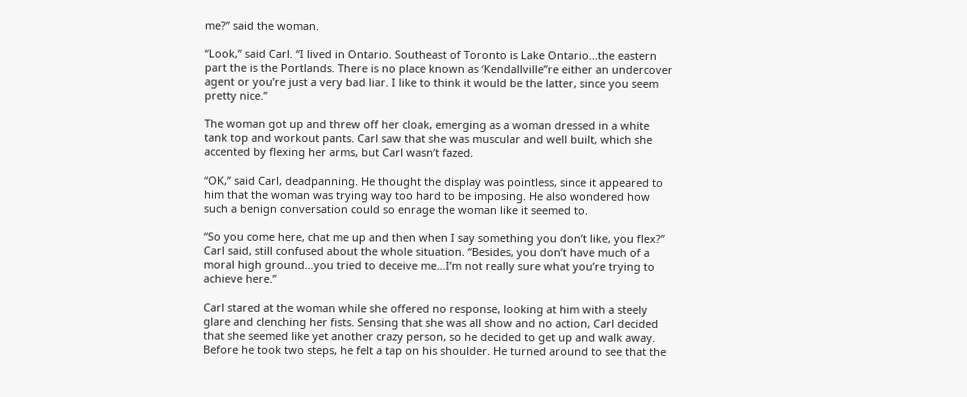me?” said the woman.

“Look,” said Carl. “I lived in Ontario. Southeast of Toronto is Lake Ontario...the eastern part the is the Portlands. There is no place known as ‘Kendallville’’re either an undercover agent or you’re just a very bad liar. I like to think it would be the latter, since you seem pretty nice.”

The woman got up and threw off her cloak, emerging as a woman dressed in a white tank top and workout pants. Carl saw that she was muscular and well built, which she accented by flexing her arms, but Carl wasn’t fazed.

“OK,” said Carl, deadpanning. He thought the display was pointless, since it appeared to him that the woman was trying way too hard to be imposing. He also wondered how such a benign conversation could so enrage the woman like it seemed to.

“So you come here, chat me up and then when I say something you don’t like, you flex?” Carl said, still confused about the whole situation. “Besides, you don’t have much of a moral high ground…you tried to deceive me…I’m not really sure what you’re trying to achieve here.”

Carl stared at the woman while she offered no response, looking at him with a steely glare and clenching her fists. Sensing that she was all show and no action, Carl decided that she seemed like yet another crazy person, so he decided to get up and walk away. Before he took two steps, he felt a tap on his shoulder. He turned around to see that the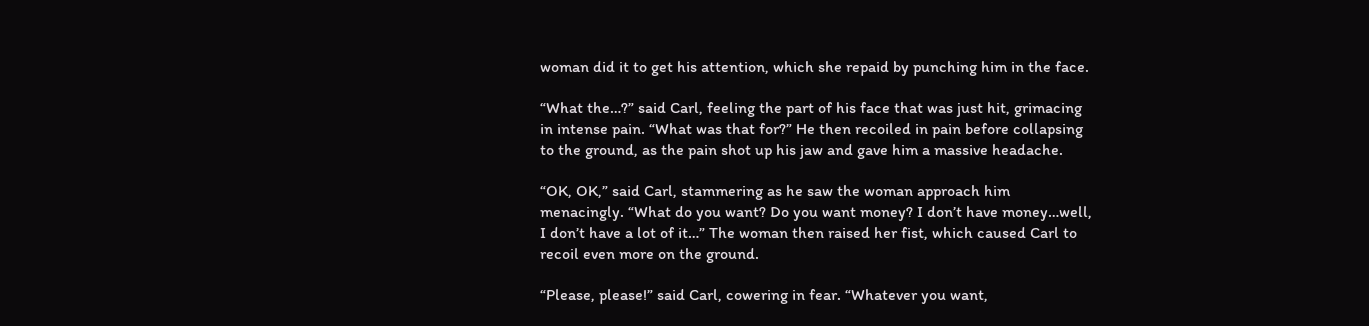woman did it to get his attention, which she repaid by punching him in the face.

“What the…?” said Carl, feeling the part of his face that was just hit, grimacing in intense pain. “What was that for?” He then recoiled in pain before collapsing to the ground, as the pain shot up his jaw and gave him a massive headache.

“OK, OK,” said Carl, stammering as he saw the woman approach him menacingly. “What do you want? Do you want money? I don’t have money…well, I don’t have a lot of it…” The woman then raised her fist, which caused Carl to recoil even more on the ground.

“Please, please!” said Carl, cowering in fear. “Whatever you want,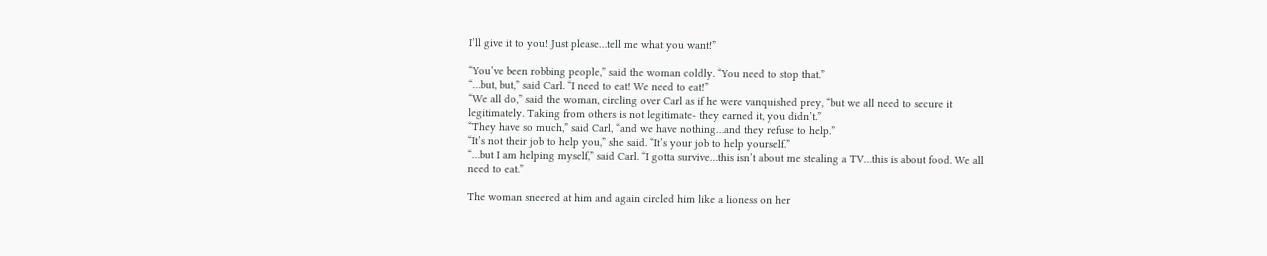I’ll give it to you! Just please…tell me what you want!”

“You’ve been robbing people,” said the woman coldly. “You need to stop that.”
“…but, but,” said Carl. “I need to eat! We need to eat!”
“We all do,” said the woman, circling over Carl as if he were vanquished prey, “but we all need to secure it legitimately. Taking from others is not legitimate- they earned it, you didn’t.”
“They have so much,” said Carl, “and we have nothing…and they refuse to help.”
“It’s not their job to help you,” she said. “It’s your job to help yourself.”
“…but I am helping myself,” said Carl. “I gotta survive…this isn’t about me stealing a TV…this is about food. We all need to eat.”

The woman sneered at him and again circled him like a lioness on her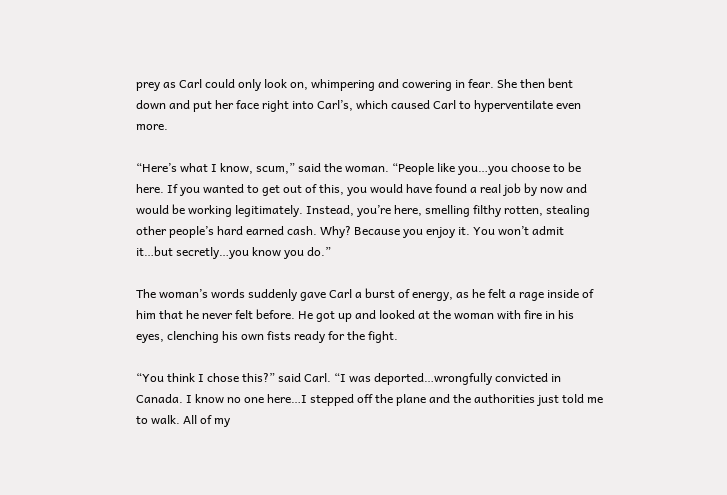prey as Carl could only look on, whimpering and cowering in fear. She then bent down and put her face right into Carl’s, which caused Carl to hyperventilate even more.

“Here’s what I know, scum,” said the woman. “People like you…you choose to be here. If you wanted to get out of this, you would have found a real job by now and would be working legitimately. Instead, you’re here, smelling filthy rotten, stealing other people’s hard earned cash. Why? Because you enjoy it. You won’t admit it…but secretly…you know you do.”

The woman’s words suddenly gave Carl a burst of energy, as he felt a rage inside of him that he never felt before. He got up and looked at the woman with fire in his eyes, clenching his own fists ready for the fight.

“You think I chose this?” said Carl. “I was deported…wrongfully convicted in Canada. I know no one here…I stepped off the plane and the authorities just told me to walk. All of my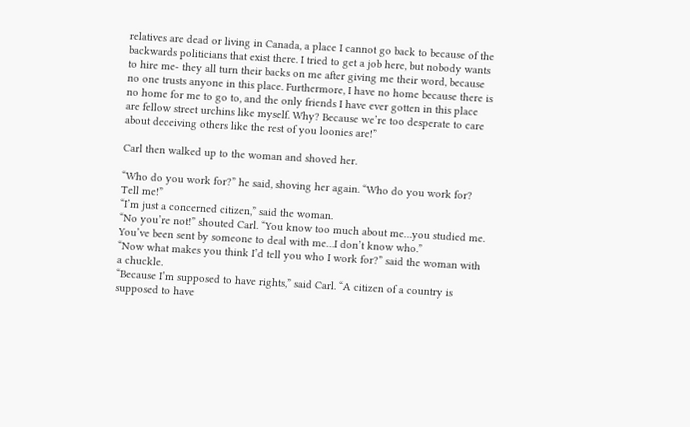relatives are dead or living in Canada, a place I cannot go back to because of the backwards politicians that exist there. I tried to get a job here, but nobody wants to hire me- they all turn their backs on me after giving me their word, because no one trusts anyone in this place. Furthermore, I have no home because there is no home for me to go to, and the only friends I have ever gotten in this place are fellow street urchins like myself. Why? Because we’re too desperate to care about deceiving others like the rest of you loonies are!”

Carl then walked up to the woman and shoved her.

“Who do you work for?” he said, shoving her again. “Who do you work for? Tell me!”
“I’m just a concerned citizen,” said the woman.
“No you’re not!” shouted Carl. “You know too much about me…you studied me. You’ve been sent by someone to deal with me…I don’t know who.”
“Now what makes you think I’d tell you who I work for?” said the woman with a chuckle.
“Because I’m supposed to have rights,” said Carl. “A citizen of a country is supposed to have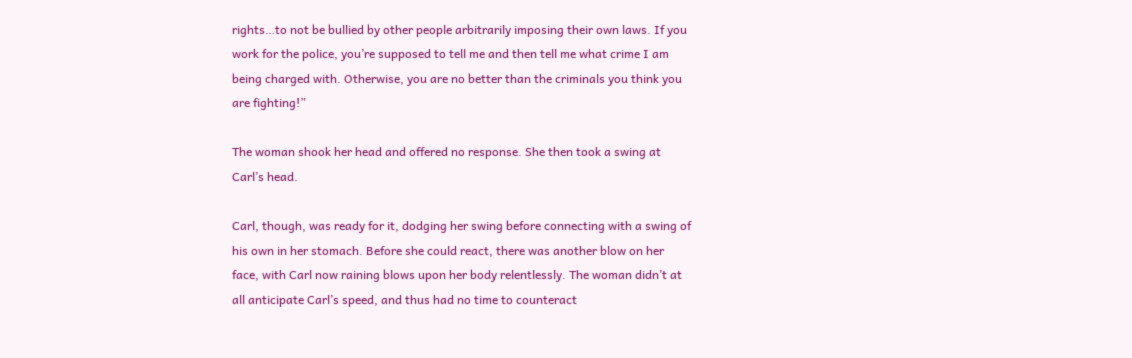rights…to not be bullied by other people arbitrarily imposing their own laws. If you work for the police, you’re supposed to tell me and then tell me what crime I am being charged with. Otherwise, you are no better than the criminals you think you are fighting!”

The woman shook her head and offered no response. She then took a swing at Carl’s head.

Carl, though, was ready for it, dodging her swing before connecting with a swing of his own in her stomach. Before she could react, there was another blow on her face, with Carl now raining blows upon her body relentlessly. The woman didn’t at all anticipate Carl’s speed, and thus had no time to counteract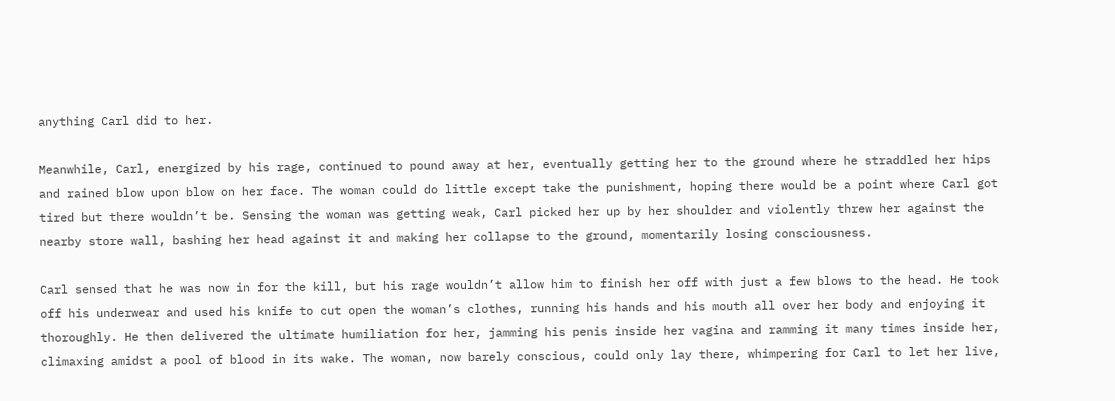anything Carl did to her.

Meanwhile, Carl, energized by his rage, continued to pound away at her, eventually getting her to the ground where he straddled her hips and rained blow upon blow on her face. The woman could do little except take the punishment, hoping there would be a point where Carl got tired but there wouldn’t be. Sensing the woman was getting weak, Carl picked her up by her shoulder and violently threw her against the nearby store wall, bashing her head against it and making her collapse to the ground, momentarily losing consciousness.

Carl sensed that he was now in for the kill, but his rage wouldn’t allow him to finish her off with just a few blows to the head. He took off his underwear and used his knife to cut open the woman’s clothes, running his hands and his mouth all over her body and enjoying it thoroughly. He then delivered the ultimate humiliation for her, jamming his penis inside her vagina and ramming it many times inside her, climaxing amidst a pool of blood in its wake. The woman, now barely conscious, could only lay there, whimpering for Carl to let her live,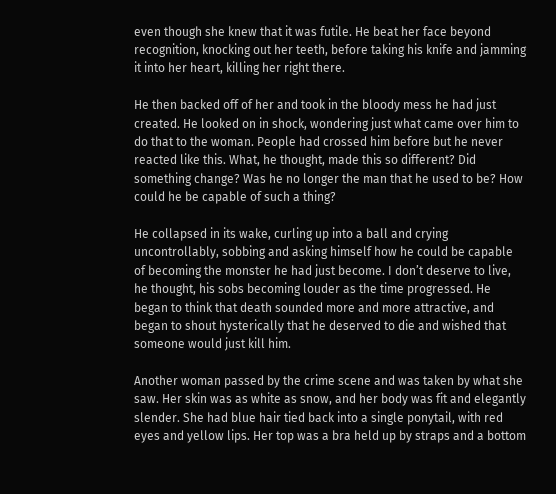even though she knew that it was futile. He beat her face beyond recognition, knocking out her teeth, before taking his knife and jamming it into her heart, killing her right there.

He then backed off of her and took in the bloody mess he had just created. He looked on in shock, wondering just what came over him to do that to the woman. People had crossed him before but he never reacted like this. What, he thought, made this so different? Did something change? Was he no longer the man that he used to be? How could he be capable of such a thing?

He collapsed in its wake, curling up into a ball and crying uncontrollably, sobbing and asking himself how he could be capable of becoming the monster he had just become. I don’t deserve to live, he thought, his sobs becoming louder as the time progressed. He began to think that death sounded more and more attractive, and began to shout hysterically that he deserved to die and wished that someone would just kill him.

Another woman passed by the crime scene and was taken by what she saw. Her skin was as white as snow, and her body was fit and elegantly slender. She had blue hair tied back into a single ponytail, with red eyes and yellow lips. Her top was a bra held up by straps and a bottom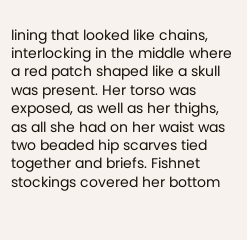lining that looked like chains, interlocking in the middle where a red patch shaped like a skull was present. Her torso was exposed, as well as her thighs, as all she had on her waist was two beaded hip scarves tied together and briefs. Fishnet stockings covered her bottom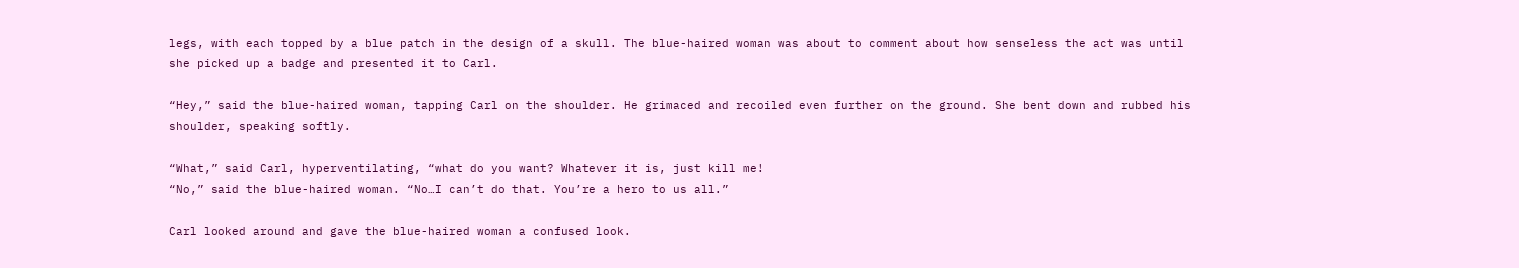legs, with each topped by a blue patch in the design of a skull. The blue-haired woman was about to comment about how senseless the act was until she picked up a badge and presented it to Carl.

“Hey,” said the blue-haired woman, tapping Carl on the shoulder. He grimaced and recoiled even further on the ground. She bent down and rubbed his shoulder, speaking softly.

“What,” said Carl, hyperventilating, “what do you want? Whatever it is, just kill me!
“No,” said the blue-haired woman. “No…I can’t do that. You’re a hero to us all.”

Carl looked around and gave the blue-haired woman a confused look.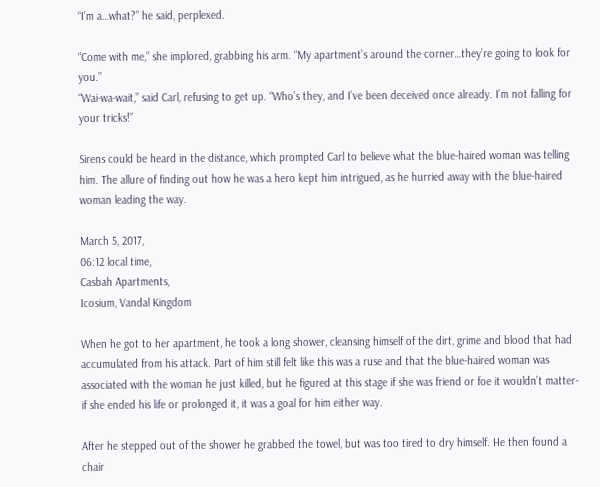“I’m a…what?” he said, perplexed.

“Come with me,” she implored, grabbing his arm. “My apartment’s around the corner…they’re going to look for you.”
“Wai-wa-wait,” said Carl, refusing to get up. “Who’s they, and I’ve been deceived once already. I’m not falling for your tricks!”

Sirens could be heard in the distance, which prompted Carl to believe what the blue-haired woman was telling him. The allure of finding out how he was a hero kept him intrigued, as he hurried away with the blue-haired woman leading the way.

March 5, 2017,
06:12 local time,
Casbah Apartments,
Icosium, Vandal Kingdom

When he got to her apartment, he took a long shower, cleansing himself of the dirt, grime and blood that had accumulated from his attack. Part of him still felt like this was a ruse and that the blue-haired woman was associated with the woman he just killed, but he figured at this stage if she was friend or foe it wouldn’t matter- if she ended his life or prolonged it, it was a goal for him either way.

After he stepped out of the shower he grabbed the towel, but was too tired to dry himself. He then found a chair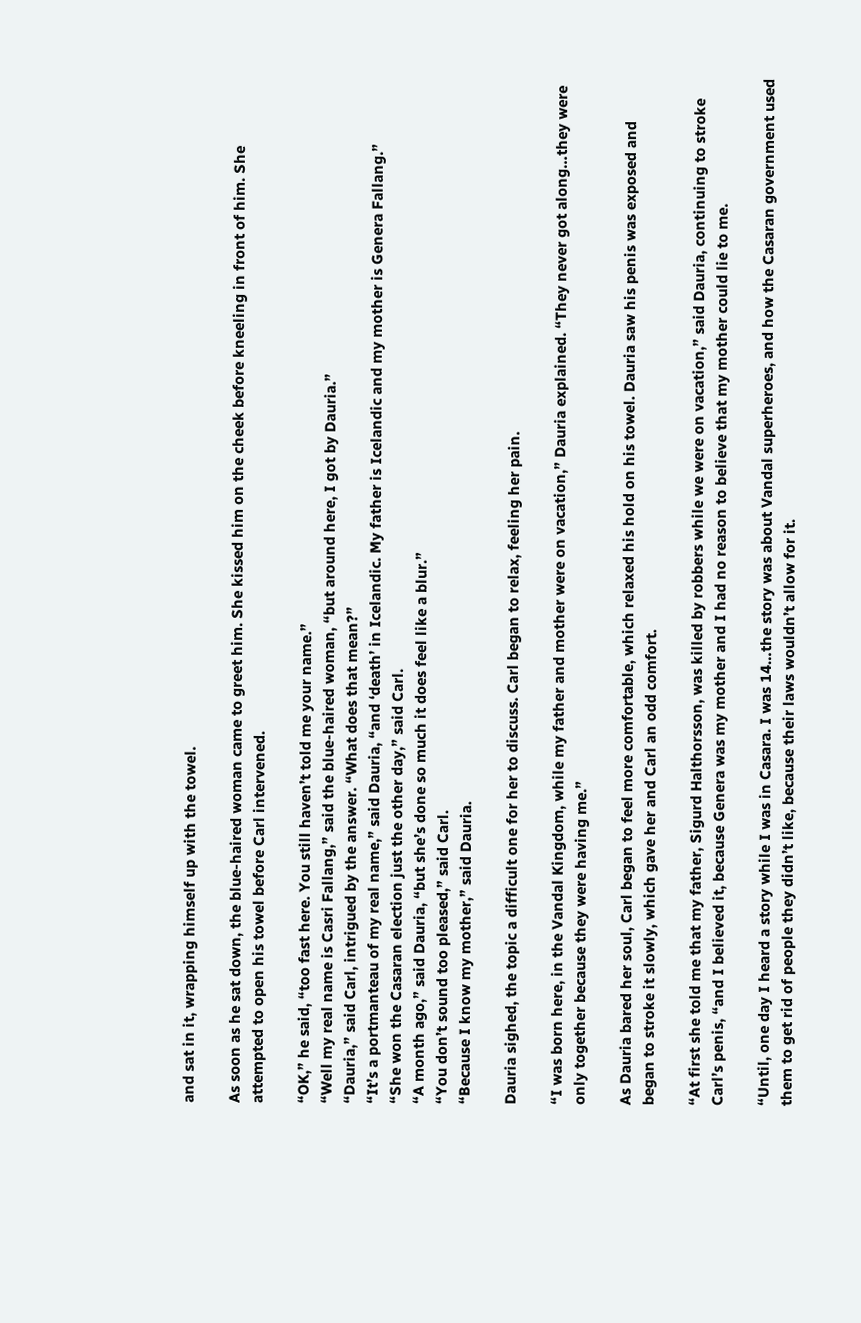and sat in it, wrapping himself up with the towel.

As soon as he sat down, the blue-haired woman came to greet him. She kissed him on the cheek before kneeling in front of him. She attempted to open his towel before Carl intervened.

“OK,” he said, “too fast here. You still haven’t told me your name.”
“Well my real name is Casri Fallang,” said the blue-haired woman, “but around here, I got by Dauria.”
“Dauria,” said Carl, intrigued by the answer. “What does that mean?”
“It’s a portmanteau of my real name,” said Dauria, “and ‘death’ in Icelandic. My father is Icelandic and my mother is Genera Fallang.”
“She won the Casaran election just the other day,” said Carl.
“A month ago,” said Dauria, “but she’s done so much it does feel like a blur.”
“You don’t sound too pleased,” said Carl.
“Because I know my mother,” said Dauria.

Dauria sighed, the topic a difficult one for her to discuss. Carl began to relax, feeling her pain.

“I was born here, in the Vandal Kingdom, while my father and mother were on vacation,” Dauria explained. “They never got along…they were only together because they were having me.”

As Dauria bared her soul, Carl began to feel more comfortable, which relaxed his hold on his towel. Dauria saw his penis was exposed and began to stroke it slowly, which gave her and Carl an odd comfort.

“At first she told me that my father, Sigurd Halthorsson, was killed by robbers while we were on vacation,” said Dauria, continuing to stroke Carl’s penis, “and I believed it, because Genera was my mother and I had no reason to believe that my mother could lie to me.

“Until, one day I heard a story while I was in Casara. I was 14…the story was about Vandal superheroes, and how the Casaran government used them to get rid of people they didn’t like, because their laws wouldn’t allow for it.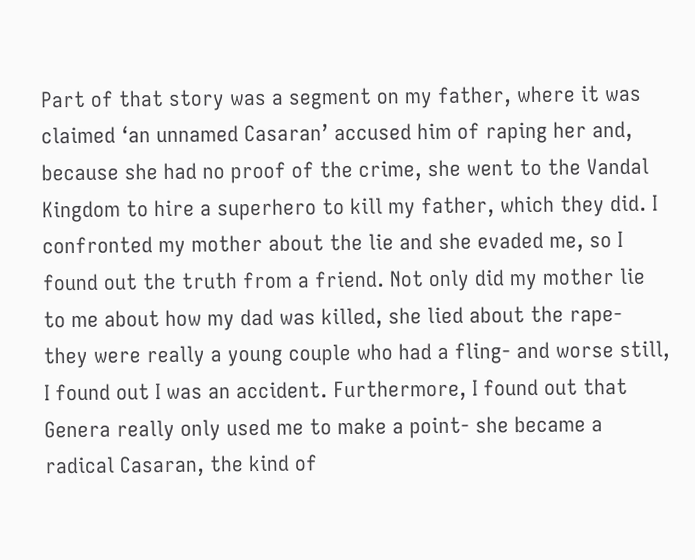Part of that story was a segment on my father, where it was claimed ‘an unnamed Casaran’ accused him of raping her and, because she had no proof of the crime, she went to the Vandal Kingdom to hire a superhero to kill my father, which they did. I confronted my mother about the lie and she evaded me, so I found out the truth from a friend. Not only did my mother lie to me about how my dad was killed, she lied about the rape- they were really a young couple who had a fling- and worse still, I found out I was an accident. Furthermore, I found out that Genera really only used me to make a point- she became a radical Casaran, the kind of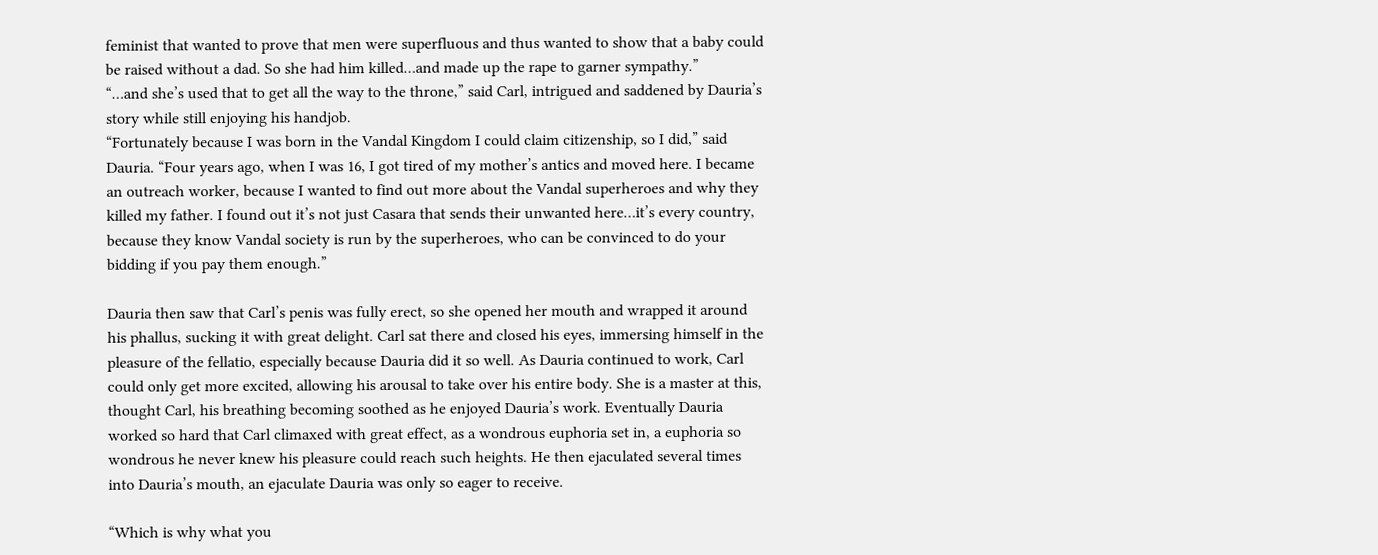feminist that wanted to prove that men were superfluous and thus wanted to show that a baby could be raised without a dad. So she had him killed…and made up the rape to garner sympathy.”
“…and she’s used that to get all the way to the throne,” said Carl, intrigued and saddened by Dauria’s story while still enjoying his handjob.
“Fortunately because I was born in the Vandal Kingdom I could claim citizenship, so I did,” said Dauria. “Four years ago, when I was 16, I got tired of my mother’s antics and moved here. I became an outreach worker, because I wanted to find out more about the Vandal superheroes and why they killed my father. I found out it’s not just Casara that sends their unwanted here…it’s every country, because they know Vandal society is run by the superheroes, who can be convinced to do your bidding if you pay them enough.”

Dauria then saw that Carl’s penis was fully erect, so she opened her mouth and wrapped it around his phallus, sucking it with great delight. Carl sat there and closed his eyes, immersing himself in the pleasure of the fellatio, especially because Dauria did it so well. As Dauria continued to work, Carl could only get more excited, allowing his arousal to take over his entire body. She is a master at this, thought Carl, his breathing becoming soothed as he enjoyed Dauria’s work. Eventually Dauria worked so hard that Carl climaxed with great effect, as a wondrous euphoria set in, a euphoria so wondrous he never knew his pleasure could reach such heights. He then ejaculated several times into Dauria’s mouth, an ejaculate Dauria was only so eager to receive.

“Which is why what you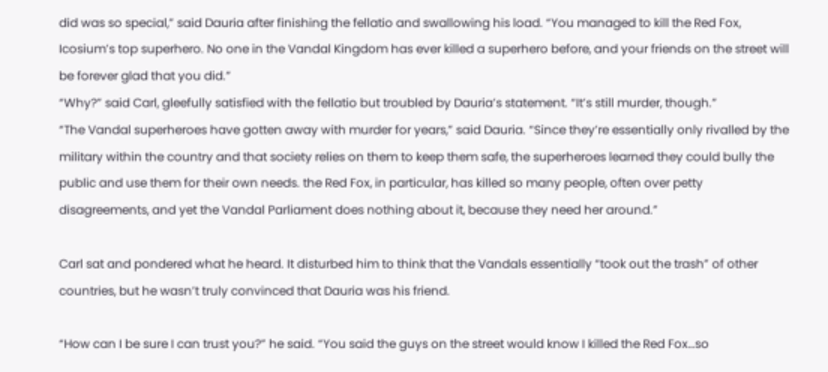did was so special,” said Dauria after finishing the fellatio and swallowing his load. “You managed to kill the Red Fox, Icosium’s top superhero. No one in the Vandal Kingdom has ever killed a superhero before, and your friends on the street will be forever glad that you did.”
“Why?” said Carl, gleefully satisfied with the fellatio but troubled by Dauria’s statement. “It’s still murder, though.”
“The Vandal superheroes have gotten away with murder for years,” said Dauria. “Since they’re essentially only rivalled by the military within the country and that society relies on them to keep them safe, the superheroes learned they could bully the public and use them for their own needs. the Red Fox, in particular, has killed so many people, often over petty disagreements, and yet the Vandal Parliament does nothing about it, because they need her around.”

Carl sat and pondered what he heard. It disturbed him to think that the Vandals essentially “took out the trash” of other countries, but he wasn’t truly convinced that Dauria was his friend.

“How can I be sure I can trust you?” he said. “You said the guys on the street would know I killed the Red Fox…so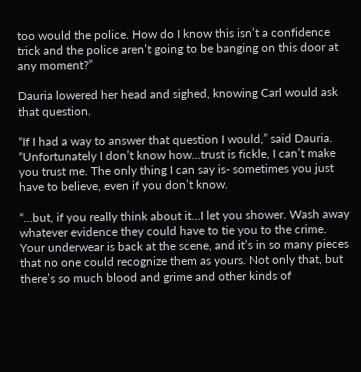too would the police. How do I know this isn’t a confidence trick and the police aren’t going to be banging on this door at any moment?”

Dauria lowered her head and sighed, knowing Carl would ask that question.

“If I had a way to answer that question I would,” said Dauria. “Unfortunately I don’t know how…trust is fickle, I can’t make you trust me. The only thing I can say is- sometimes you just have to believe, even if you don’t know.

“…but, if you really think about it…I let you shower. Wash away whatever evidence they could have to tie you to the crime. Your underwear is back at the scene, and it’s in so many pieces that no one could recognize them as yours. Not only that, but there’s so much blood and grime and other kinds of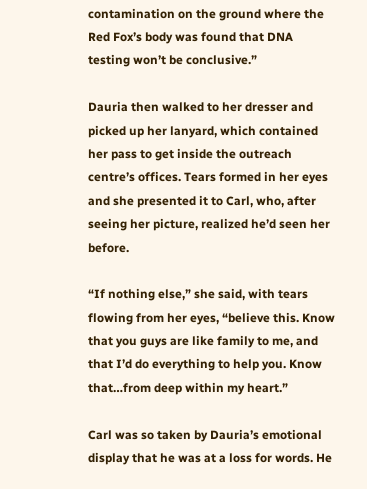contamination on the ground where the Red Fox’s body was found that DNA testing won’t be conclusive.”

Dauria then walked to her dresser and picked up her lanyard, which contained her pass to get inside the outreach centre’s offices. Tears formed in her eyes and she presented it to Carl, who, after seeing her picture, realized he’d seen her before.

“If nothing else,” she said, with tears flowing from her eyes, “believe this. Know that you guys are like family to me, and that I’d do everything to help you. Know that…from deep within my heart.”

Carl was so taken by Dauria’s emotional display that he was at a loss for words. He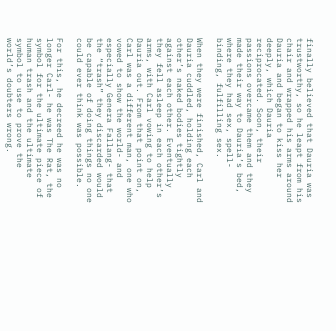finally believed that Dauria was trustworthy, so he leapt from his chair and wrapped his arms around Dauria and began to kiss her deeply, which Dauria reciprocated. Soon, their passions overcame them and they made their way to Dauria’s bed, where they had sex, spell-binding, fulfilling sex.

When they were finished, Carl and Dauria cuddled, holding each other’s naked bodies tightly against each other. Eventually they fell asleep in each other’s arms, with Carl vowing to help Dauria out. From that point on, Carl was a different man, one who vowed to show the world- and especially Genera Fallang- that the “trash” they discarded would be capable of doing things no one could ever think was possible.

For this, he decreed he was no longer Carl- he was The Rat, the symbol for the ultimate piece of human trash and the ultimate symbol to use to prove the world’s doubters wrong.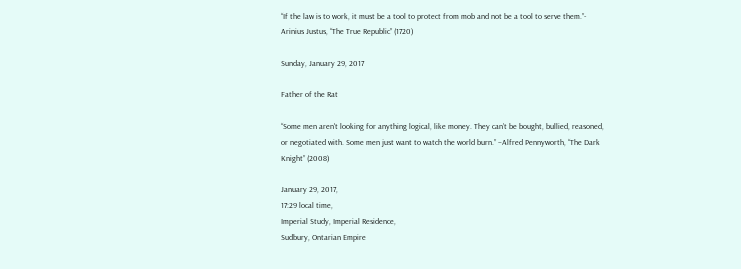“If the law is to work, it must be a tool to protect from mob and not be a tool to serve them.”- Arinius Justus, “The True Republic” (1720)

Sunday, January 29, 2017

Father of the Rat

“Some men aren't looking for anything logical, like money. They can’t be bought, bullied, reasoned, or negotiated with. Some men just want to watch the world burn.” –Alfred Pennyworth, “The Dark Knight” (2008)

January 29, 2017,
17:29 local time,
Imperial Study, Imperial Residence,
Sudbury, Ontarian Empire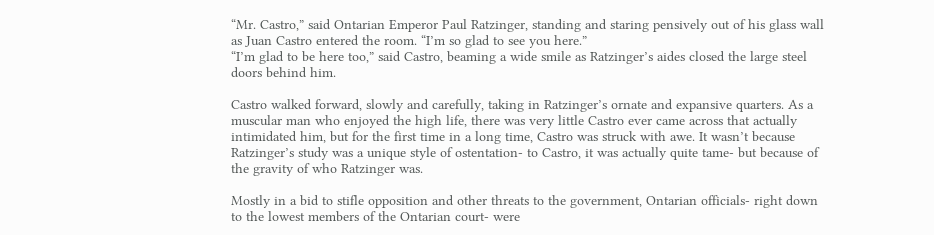“Mr. Castro,” said Ontarian Emperor Paul Ratzinger, standing and staring pensively out of his glass wall as Juan Castro entered the room. “I’m so glad to see you here.”
“I’m glad to be here too,” said Castro, beaming a wide smile as Ratzinger’s aides closed the large steel doors behind him.

Castro walked forward, slowly and carefully, taking in Ratzinger’s ornate and expansive quarters. As a muscular man who enjoyed the high life, there was very little Castro ever came across that actually intimidated him, but for the first time in a long time, Castro was struck with awe. It wasn’t because Ratzinger’s study was a unique style of ostentation- to Castro, it was actually quite tame- but because of the gravity of who Ratzinger was.

Mostly in a bid to stifle opposition and other threats to the government, Ontarian officials- right down to the lowest members of the Ontarian court- were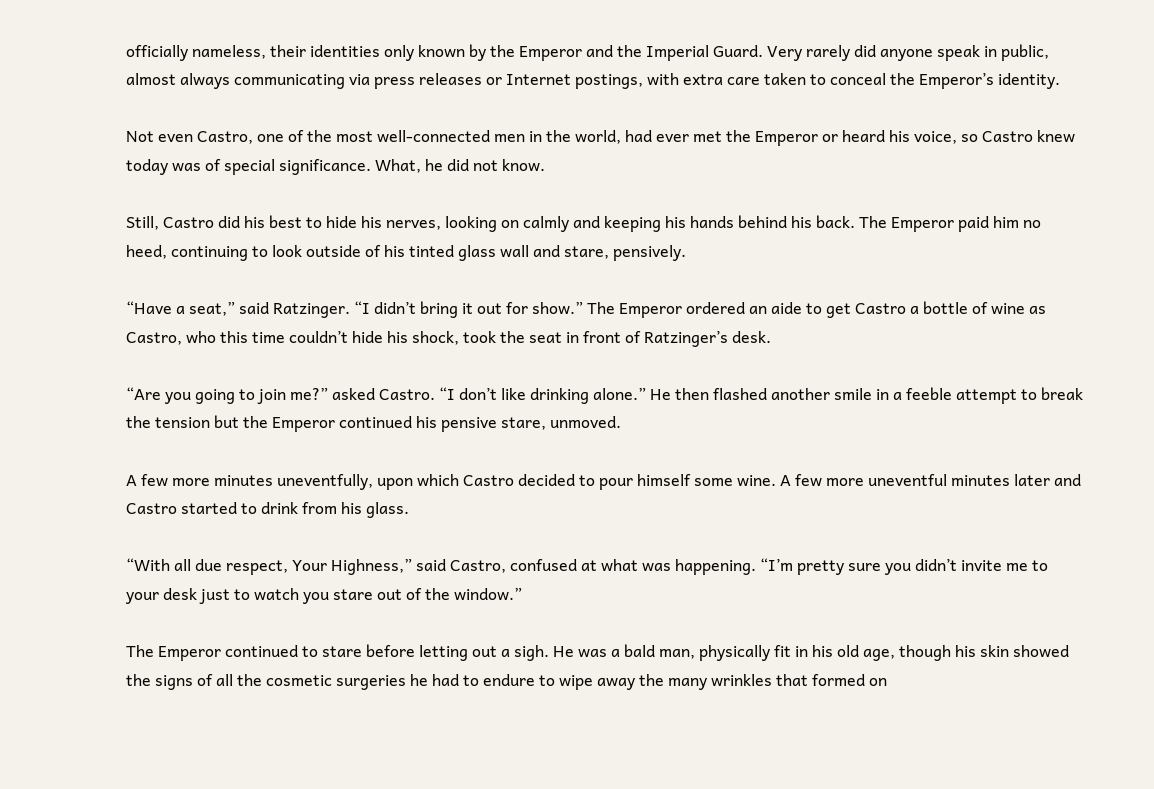officially nameless, their identities only known by the Emperor and the Imperial Guard. Very rarely did anyone speak in public, almost always communicating via press releases or Internet postings, with extra care taken to conceal the Emperor’s identity.

Not even Castro, one of the most well-connected men in the world, had ever met the Emperor or heard his voice, so Castro knew today was of special significance. What, he did not know.

Still, Castro did his best to hide his nerves, looking on calmly and keeping his hands behind his back. The Emperor paid him no heed, continuing to look outside of his tinted glass wall and stare, pensively.

“Have a seat,” said Ratzinger. “I didn’t bring it out for show.” The Emperor ordered an aide to get Castro a bottle of wine as Castro, who this time couldn’t hide his shock, took the seat in front of Ratzinger’s desk.

“Are you going to join me?” asked Castro. “I don’t like drinking alone.” He then flashed another smile in a feeble attempt to break the tension but the Emperor continued his pensive stare, unmoved.

A few more minutes uneventfully, upon which Castro decided to pour himself some wine. A few more uneventful minutes later and Castro started to drink from his glass.

“With all due respect, Your Highness,” said Castro, confused at what was happening. “I’m pretty sure you didn’t invite me to your desk just to watch you stare out of the window.”

The Emperor continued to stare before letting out a sigh. He was a bald man, physically fit in his old age, though his skin showed the signs of all the cosmetic surgeries he had to endure to wipe away the many wrinkles that formed on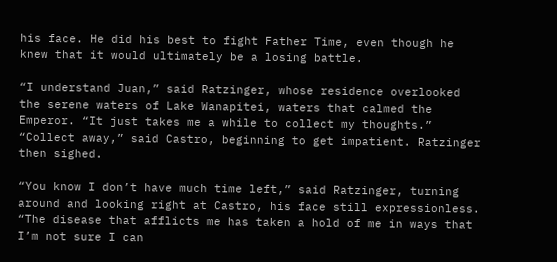his face. He did his best to fight Father Time, even though he knew that it would ultimately be a losing battle.

“I understand Juan,” said Ratzinger, whose residence overlooked the serene waters of Lake Wanapitei, waters that calmed the Emperor. “It just takes me a while to collect my thoughts.”
“Collect away,” said Castro, beginning to get impatient. Ratzinger then sighed.

“You know I don’t have much time left,” said Ratzinger, turning around and looking right at Castro, his face still expressionless. “The disease that afflicts me has taken a hold of me in ways that I’m not sure I can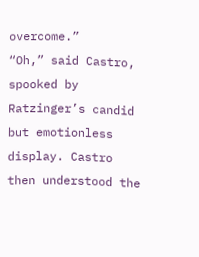overcome.”
“Oh,” said Castro, spooked by Ratzinger’s candid but emotionless display. Castro then understood the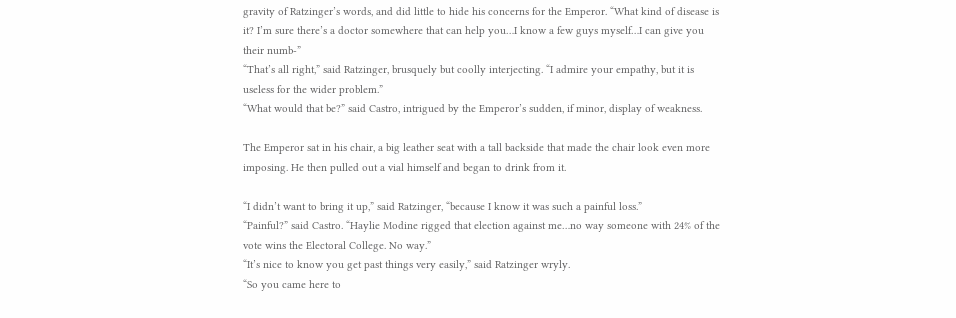gravity of Ratzinger’s words, and did little to hide his concerns for the Emperor. “What kind of disease is it? I’m sure there’s a doctor somewhere that can help you…I know a few guys myself…I can give you their numb-”
“That’s all right,” said Ratzinger, brusquely but coolly interjecting. “I admire your empathy, but it is useless for the wider problem.”
“What would that be?” said Castro, intrigued by the Emperor’s sudden, if minor, display of weakness.

The Emperor sat in his chair, a big leather seat with a tall backside that made the chair look even more imposing. He then pulled out a vial himself and began to drink from it.

“I didn’t want to bring it up,” said Ratzinger, “because I know it was such a painful loss.”
“Painful?” said Castro. “Haylie Modine rigged that election against me…no way someone with 24% of the vote wins the Electoral College. No way.”
“It’s nice to know you get past things very easily,” said Ratzinger wryly.
“So you came here to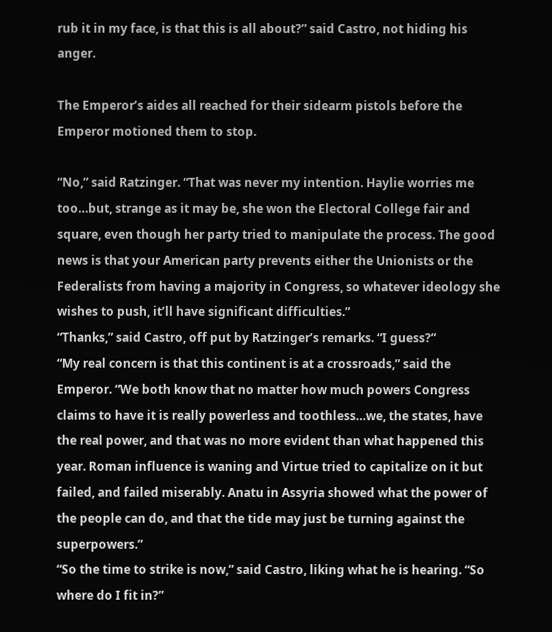rub it in my face, is that this is all about?” said Castro, not hiding his anger.

The Emperor’s aides all reached for their sidearm pistols before the Emperor motioned them to stop.

“No,” said Ratzinger. “That was never my intention. Haylie worries me too…but, strange as it may be, she won the Electoral College fair and square, even though her party tried to manipulate the process. The good news is that your American party prevents either the Unionists or the Federalists from having a majority in Congress, so whatever ideology she wishes to push, it’ll have significant difficulties.”
“Thanks,” said Castro, off put by Ratzinger’s remarks. “I guess?”
“My real concern is that this continent is at a crossroads,” said the Emperor. “We both know that no matter how much powers Congress claims to have it is really powerless and toothless…we, the states, have the real power, and that was no more evident than what happened this year. Roman influence is waning and Virtue tried to capitalize on it but failed, and failed miserably. Anatu in Assyria showed what the power of the people can do, and that the tide may just be turning against the superpowers.”
“So the time to strike is now,” said Castro, liking what he is hearing. “So where do I fit in?”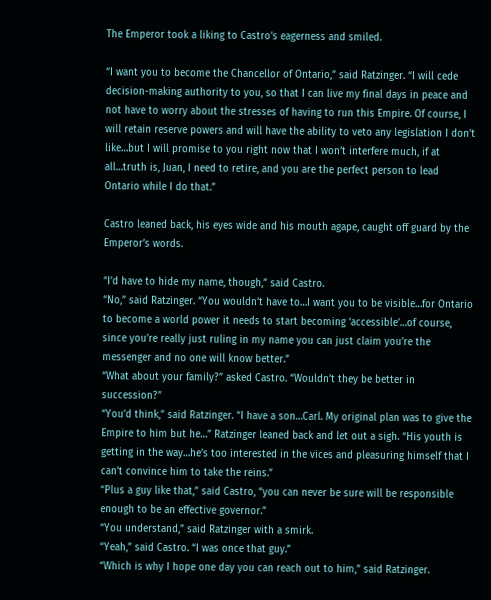The Emperor took a liking to Castro’s eagerness and smiled.

“I want you to become the Chancellor of Ontario,” said Ratzinger. “I will cede decision-making authority to you, so that I can live my final days in peace and not have to worry about the stresses of having to run this Empire. Of course, I will retain reserve powers and will have the ability to veto any legislation I don’t like…but I will promise to you right now that I won’t interfere much, if at all…truth is, Juan, I need to retire, and you are the perfect person to lead Ontario while I do that.”

Castro leaned back, his eyes wide and his mouth agape, caught off guard by the Emperor’s words.

“I’d have to hide my name, though,” said Castro.
“No,” said Ratzinger. “You wouldn’t have to…I want you to be visible…for Ontario to become a world power it needs to start becoming ‘accessible’…of course, since you’re really just ruling in my name you can just claim you’re the messenger and no one will know better.”
“What about your family?” asked Castro. “Wouldn’t they be better in succession?”
“You’d think,” said Ratzinger. “I have a son…Carl. My original plan was to give the Empire to him but he…” Ratzinger leaned back and let out a sigh. “His youth is getting in the way…he’s too interested in the vices and pleasuring himself that I can’t convince him to take the reins.”
“Plus a guy like that,” said Castro, “you can never be sure will be responsible enough to be an effective governor.”
“You understand,” said Ratzinger with a smirk.
“Yeah,” said Castro. “I was once that guy.”
“Which is why I hope one day you can reach out to him,” said Ratzinger.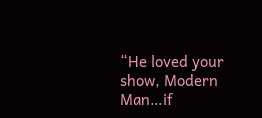“He loved your show, Modern Man…if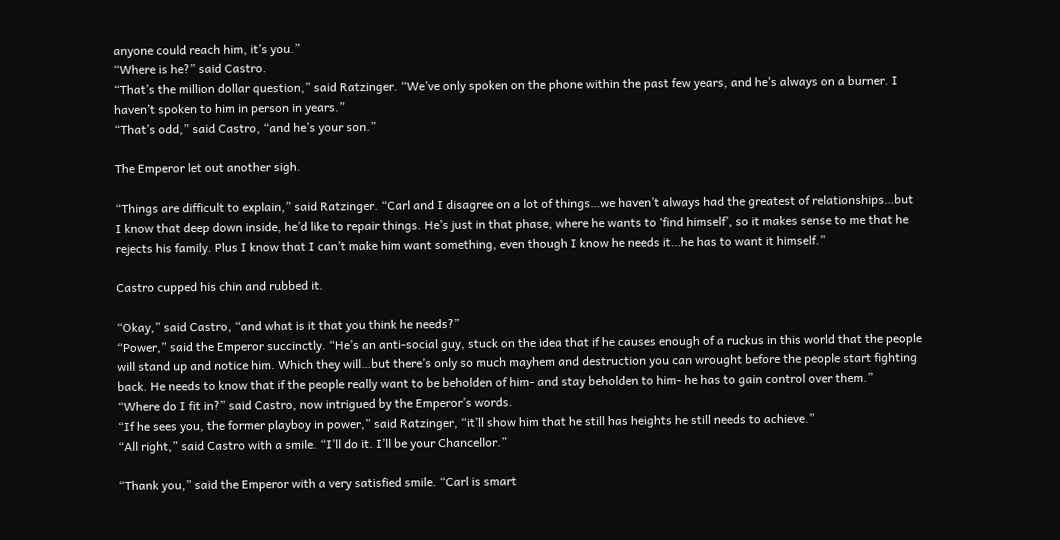anyone could reach him, it’s you.”
“Where is he?” said Castro.
“That’s the million dollar question,” said Ratzinger. “We’ve only spoken on the phone within the past few years, and he’s always on a burner. I haven’t spoken to him in person in years.”
“That’s odd,” said Castro, “and he’s your son.”

The Emperor let out another sigh.

“Things are difficult to explain,” said Ratzinger. “Carl and I disagree on a lot of things…we haven’t always had the greatest of relationships…but I know that deep down inside, he’d like to repair things. He’s just in that phase, where he wants to ‘find himself’, so it makes sense to me that he rejects his family. Plus I know that I can’t make him want something, even though I know he needs it…he has to want it himself.”

Castro cupped his chin and rubbed it.

“Okay,” said Castro, “and what is it that you think he needs?”
“Power,” said the Emperor succinctly. “He’s an anti-social guy, stuck on the idea that if he causes enough of a ruckus in this world that the people will stand up and notice him. Which they will…but there’s only so much mayhem and destruction you can wrought before the people start fighting back. He needs to know that if the people really want to be beholden of him- and stay beholden to him- he has to gain control over them.”
“Where do I fit in?” said Castro, now intrigued by the Emperor’s words.
“If he sees you, the former playboy in power,” said Ratzinger, “it’ll show him that he still has heights he still needs to achieve.”
“All right,” said Castro with a smile. “I’ll do it. I’ll be your Chancellor.”

“Thank you,” said the Emperor with a very satisfied smile. “Carl is smart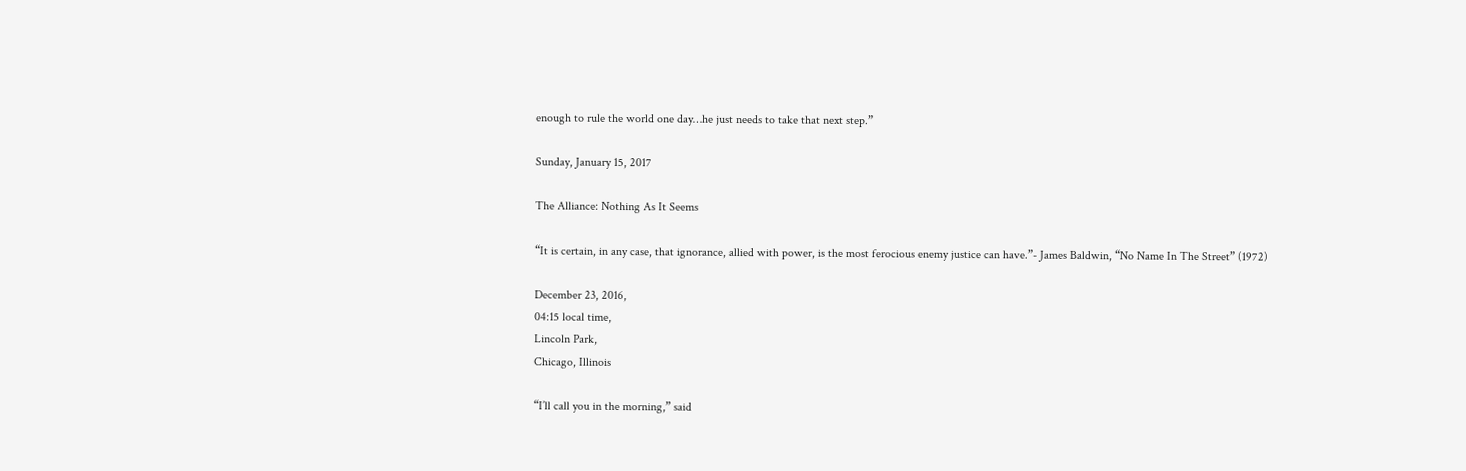enough to rule the world one day…he just needs to take that next step.”

Sunday, January 15, 2017

The Alliance: Nothing As It Seems

“It is certain, in any case, that ignorance, allied with power, is the most ferocious enemy justice can have.”- James Baldwin, “No Name In The Street” (1972)

December 23, 2016,
04:15 local time,
Lincoln Park,
Chicago, Illinois

“I’ll call you in the morning,” said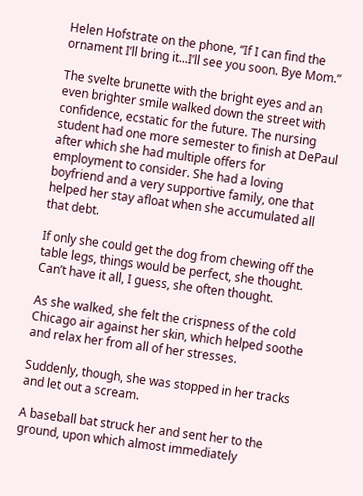Helen Hofstrate on the phone, “If I can find the ornament I’ll bring it...I’ll see you soon. Bye Mom.”

The svelte brunette with the bright eyes and an even brighter smile walked down the street with confidence, ecstatic for the future. The nursing student had one more semester to finish at DePaul after which she had multiple offers for employment to consider. She had a loving boyfriend and a very supportive family, one that helped her stay afloat when she accumulated all that debt.

If only she could get the dog from chewing off the table legs, things would be perfect, she thought. Can’t have it all, I guess, she often thought.

As she walked, she felt the crispness of the cold Chicago air against her skin, which helped soothe and relax her from all of her stresses.

Suddenly, though, she was stopped in her tracks and let out a scream.

A baseball bat struck her and sent her to the ground, upon which almost immediately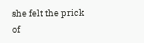she felt the prick of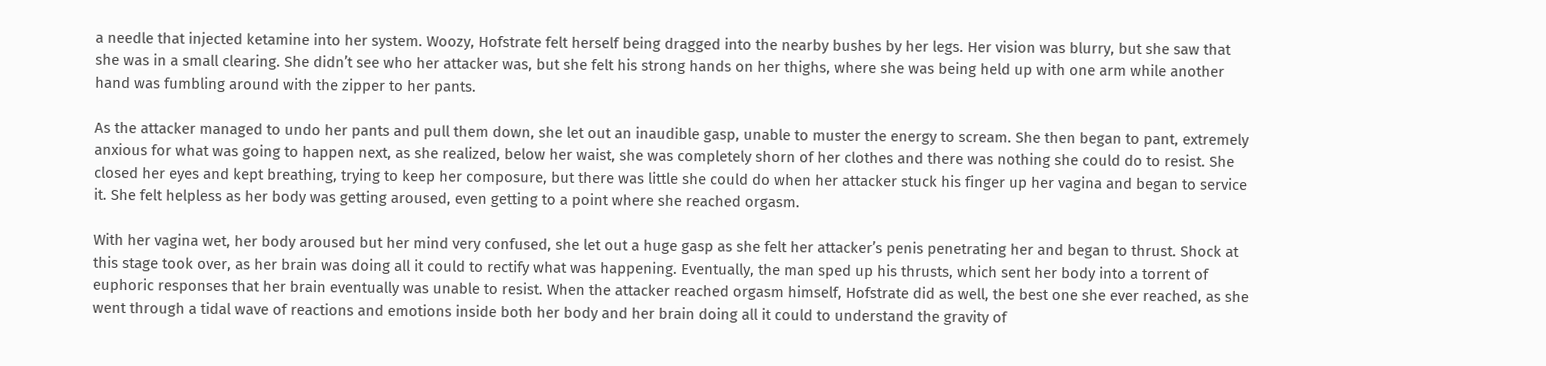a needle that injected ketamine into her system. Woozy, Hofstrate felt herself being dragged into the nearby bushes by her legs. Her vision was blurry, but she saw that she was in a small clearing. She didn’t see who her attacker was, but she felt his strong hands on her thighs, where she was being held up with one arm while another hand was fumbling around with the zipper to her pants.

As the attacker managed to undo her pants and pull them down, she let out an inaudible gasp, unable to muster the energy to scream. She then began to pant, extremely anxious for what was going to happen next, as she realized, below her waist, she was completely shorn of her clothes and there was nothing she could do to resist. She closed her eyes and kept breathing, trying to keep her composure, but there was little she could do when her attacker stuck his finger up her vagina and began to service it. She felt helpless as her body was getting aroused, even getting to a point where she reached orgasm.

With her vagina wet, her body aroused but her mind very confused, she let out a huge gasp as she felt her attacker’s penis penetrating her and began to thrust. Shock at this stage took over, as her brain was doing all it could to rectify what was happening. Eventually, the man sped up his thrusts, which sent her body into a torrent of euphoric responses that her brain eventually was unable to resist. When the attacker reached orgasm himself, Hofstrate did as well, the best one she ever reached, as she went through a tidal wave of reactions and emotions inside both her body and her brain doing all it could to understand the gravity of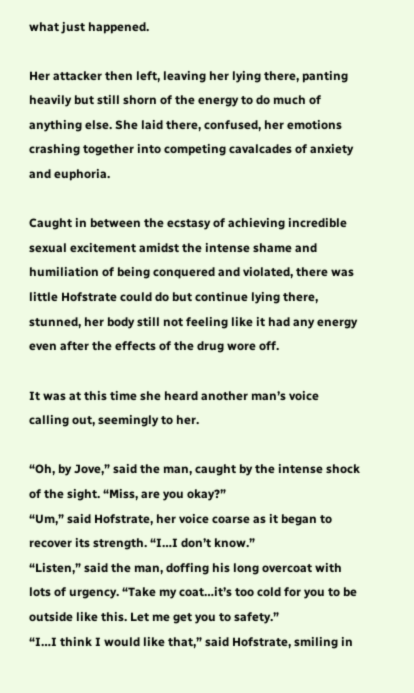what just happened.

Her attacker then left, leaving her lying there, panting heavily but still shorn of the energy to do much of anything else. She laid there, confused, her emotions crashing together into competing cavalcades of anxiety and euphoria.

Caught in between the ecstasy of achieving incredible sexual excitement amidst the intense shame and humiliation of being conquered and violated, there was little Hofstrate could do but continue lying there, stunned, her body still not feeling like it had any energy even after the effects of the drug wore off.

It was at this time she heard another man’s voice calling out, seemingly to her.

“Oh, by Jove,” said the man, caught by the intense shock of the sight. “Miss, are you okay?”
“Um,” said Hofstrate, her voice coarse as it began to recover its strength. “I…I don’t know.”
“Listen,” said the man, doffing his long overcoat with lots of urgency. “Take my coat…it’s too cold for you to be outside like this. Let me get you to safety.”
“I…I think I would like that,” said Hofstrate, smiling in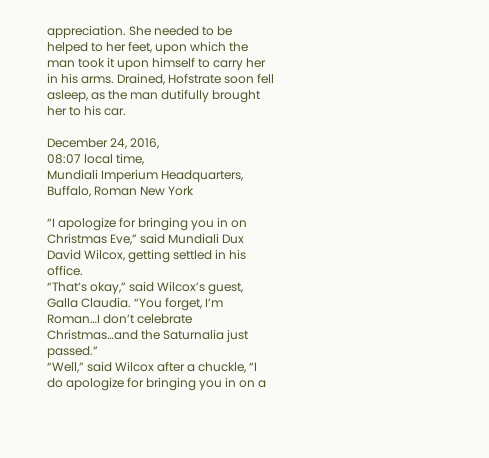appreciation. She needed to be helped to her feet, upon which the man took it upon himself to carry her in his arms. Drained, Hofstrate soon fell asleep, as the man dutifully brought her to his car.

December 24, 2016,
08:07 local time,
Mundiali Imperium Headquarters,
Buffalo, Roman New York

“I apologize for bringing you in on Christmas Eve,” said Mundiali Dux David Wilcox, getting settled in his office.
“That’s okay,” said Wilcox’s guest, Galla Claudia. “You forget, I’m Roman…I don’t celebrate Christmas…and the Saturnalia just passed.”
“Well,” said Wilcox after a chuckle, “I do apologize for bringing you in on a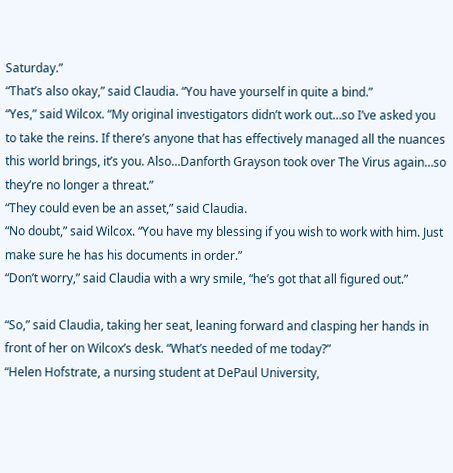Saturday.”
“That’s also okay,” said Claudia. “You have yourself in quite a bind.”
“Yes,” said Wilcox. “My original investigators didn’t work out…so I’ve asked you to take the reins. If there’s anyone that has effectively managed all the nuances this world brings, it’s you. Also…Danforth Grayson took over The Virus again…so they’re no longer a threat.”
“They could even be an asset,” said Claudia.
“No doubt,” said Wilcox. “You have my blessing if you wish to work with him. Just make sure he has his documents in order.”
“Don’t worry,” said Claudia with a wry smile, “he’s got that all figured out.”

“So,” said Claudia, taking her seat, leaning forward and clasping her hands in front of her on Wilcox’s desk. “What’s needed of me today?”
“Helen Hofstrate, a nursing student at DePaul University,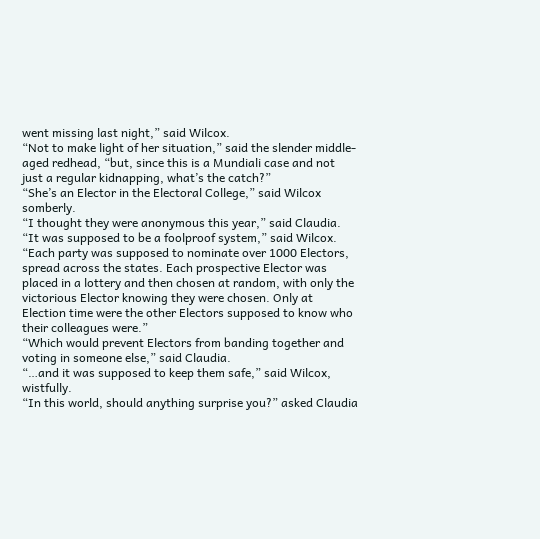went missing last night,” said Wilcox.
“Not to make light of her situation,” said the slender middle-aged redhead, “but, since this is a Mundiali case and not just a regular kidnapping, what’s the catch?”
“She’s an Elector in the Electoral College,” said Wilcox somberly.
“I thought they were anonymous this year,” said Claudia.
“It was supposed to be a foolproof system,” said Wilcox. “Each party was supposed to nominate over 1000 Electors, spread across the states. Each prospective Elector was placed in a lottery and then chosen at random, with only the victorious Elector knowing they were chosen. Only at Election time were the other Electors supposed to know who their colleagues were.”
“Which would prevent Electors from banding together and voting in someone else,” said Claudia.
“…and it was supposed to keep them safe,” said Wilcox, wistfully.
“In this world, should anything surprise you?” asked Claudia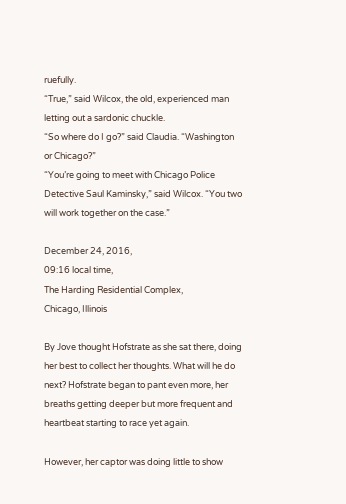ruefully.
“True,” said Wilcox, the old, experienced man letting out a sardonic chuckle.
“So where do I go?” said Claudia. “Washington or Chicago?”
“You’re going to meet with Chicago Police Detective Saul Kaminsky,” said Wilcox. “You two will work together on the case.”

December 24, 2016,
09:16 local time,
The Harding Residential Complex,
Chicago, Illinois

By Jove thought Hofstrate as she sat there, doing her best to collect her thoughts. What will he do next? Hofstrate began to pant even more, her breaths getting deeper but more frequent and heartbeat starting to race yet again.

However, her captor was doing little to show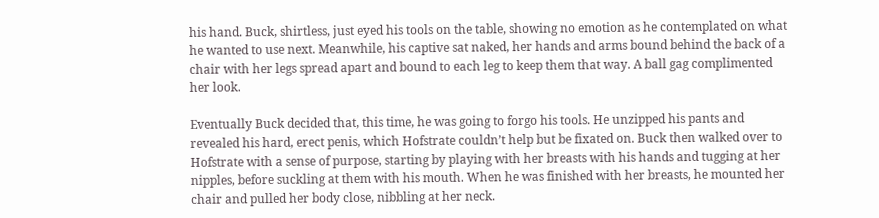his hand. Buck, shirtless, just eyed his tools on the table, showing no emotion as he contemplated on what he wanted to use next. Meanwhile, his captive sat naked, her hands and arms bound behind the back of a chair with her legs spread apart and bound to each leg to keep them that way. A ball gag complimented her look.

Eventually Buck decided that, this time, he was going to forgo his tools. He unzipped his pants and revealed his hard, erect penis, which Hofstrate couldn’t help but be fixated on. Buck then walked over to Hofstrate with a sense of purpose, starting by playing with her breasts with his hands and tugging at her nipples, before suckling at them with his mouth. When he was finished with her breasts, he mounted her chair and pulled her body close, nibbling at her neck.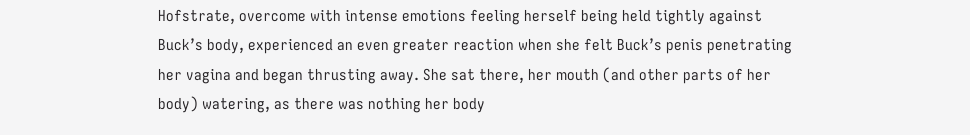Hofstrate, overcome with intense emotions feeling herself being held tightly against Buck’s body, experienced an even greater reaction when she felt Buck’s penis penetrating her vagina and began thrusting away. She sat there, her mouth (and other parts of her body) watering, as there was nothing her body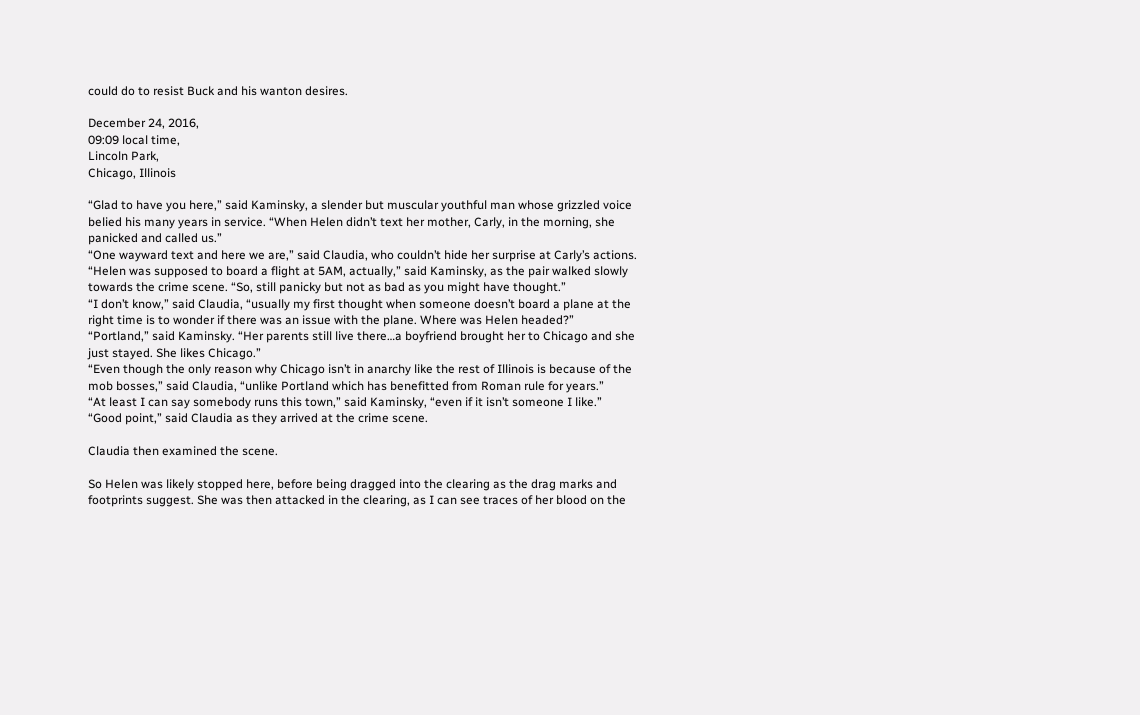could do to resist Buck and his wanton desires.

December 24, 2016,
09:09 local time,
Lincoln Park,
Chicago, Illinois

“Glad to have you here,” said Kaminsky, a slender but muscular youthful man whose grizzled voice belied his many years in service. “When Helen didn’t text her mother, Carly, in the morning, she panicked and called us.”
“One wayward text and here we are,” said Claudia, who couldn’t hide her surprise at Carly’s actions.
“Helen was supposed to board a flight at 5AM, actually,” said Kaminsky, as the pair walked slowly towards the crime scene. “So, still panicky but not as bad as you might have thought.”
“I don’t know,” said Claudia, “usually my first thought when someone doesn’t board a plane at the right time is to wonder if there was an issue with the plane. Where was Helen headed?”
“Portland,” said Kaminsky. “Her parents still live there…a boyfriend brought her to Chicago and she just stayed. She likes Chicago.”
“Even though the only reason why Chicago isn’t in anarchy like the rest of Illinois is because of the mob bosses,” said Claudia, “unlike Portland which has benefitted from Roman rule for years.”
“At least I can say somebody runs this town,” said Kaminsky, “even if it isn’t someone I like.”
“Good point,” said Claudia as they arrived at the crime scene.

Claudia then examined the scene.

So Helen was likely stopped here, before being dragged into the clearing as the drag marks and footprints suggest. She was then attacked in the clearing, as I can see traces of her blood on the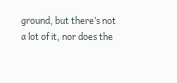ground, but there’s not a lot of it, nor does the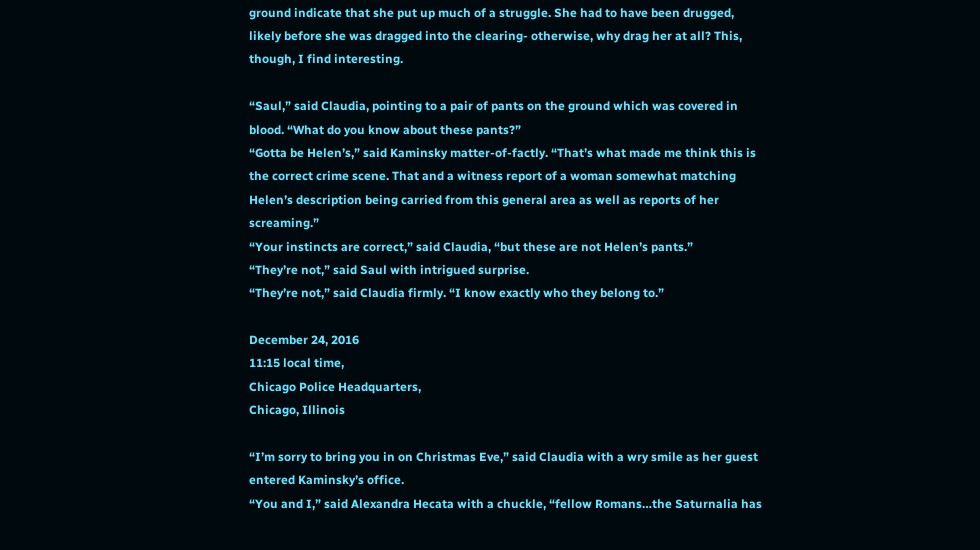ground indicate that she put up much of a struggle. She had to have been drugged, likely before she was dragged into the clearing- otherwise, why drag her at all? This, though, I find interesting.

“Saul,” said Claudia, pointing to a pair of pants on the ground which was covered in blood. “What do you know about these pants?”
“Gotta be Helen’s,” said Kaminsky matter-of-factly. “That’s what made me think this is the correct crime scene. That and a witness report of a woman somewhat matching Helen’s description being carried from this general area as well as reports of her screaming.”
“Your instincts are correct,” said Claudia, “but these are not Helen’s pants.”
“They’re not,” said Saul with intrigued surprise.
“They’re not,” said Claudia firmly. “I know exactly who they belong to.”

December 24, 2016
11:15 local time,
Chicago Police Headquarters,
Chicago, Illinois

“I’m sorry to bring you in on Christmas Eve,” said Claudia with a wry smile as her guest entered Kaminsky’s office.
“You and I,” said Alexandra Hecata with a chuckle, “fellow Romans…the Saturnalia has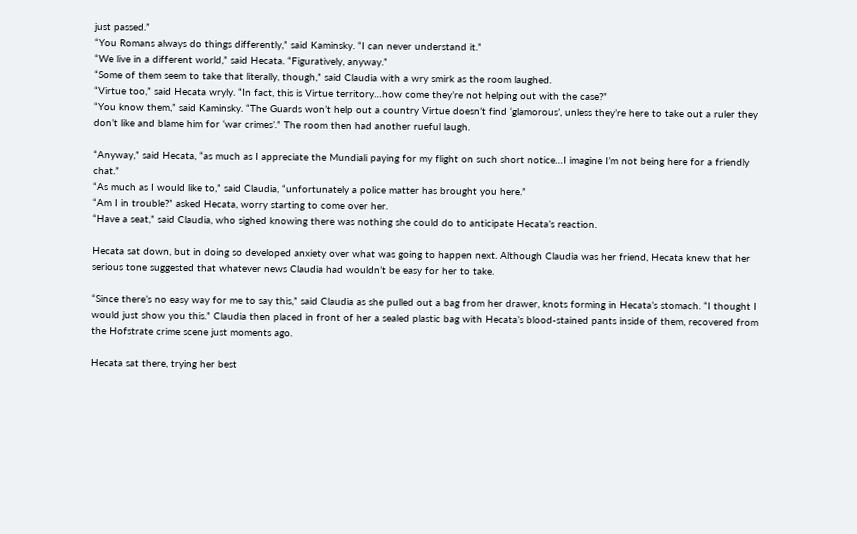just passed.”
“You Romans always do things differently,” said Kaminsky. “I can never understand it.”
“We live in a different world,” said Hecata. “Figuratively, anyway.”
“Some of them seem to take that literally, though,” said Claudia with a wry smirk as the room laughed.
“Virtue too,” said Hecata wryly. “In fact, this is Virtue territory…how come they’re not helping out with the case?”
“You know them,” said Kaminsky. “The Guards won’t help out a country Virtue doesn’t find ‘glamorous’, unless they’re here to take out a ruler they don’t like and blame him for ‘war crimes’.” The room then had another rueful laugh.

“Anyway,” said Hecata, “as much as I appreciate the Mundiali paying for my flight on such short notice…I imagine I’m not being here for a friendly chat.”
“As much as I would like to,” said Claudia, “unfortunately a police matter has brought you here.”
“Am I in trouble?” asked Hecata, worry starting to come over her.
“Have a seat,” said Claudia, who sighed knowing there was nothing she could do to anticipate Hecata’s reaction.

Hecata sat down, but in doing so developed anxiety over what was going to happen next. Although Claudia was her friend, Hecata knew that her serious tone suggested that whatever news Claudia had wouldn’t be easy for her to take.

“Since there’s no easy way for me to say this,” said Claudia as she pulled out a bag from her drawer, knots forming in Hecata’s stomach. “I thought I would just show you this.” Claudia then placed in front of her a sealed plastic bag with Hecata’s blood-stained pants inside of them, recovered from the Hofstrate crime scene just moments ago.

Hecata sat there, trying her best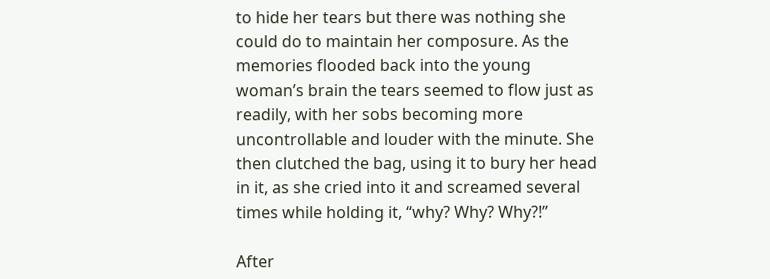to hide her tears but there was nothing she could do to maintain her composure. As the memories flooded back into the young woman’s brain the tears seemed to flow just as readily, with her sobs becoming more uncontrollable and louder with the minute. She then clutched the bag, using it to bury her head in it, as she cried into it and screamed several times while holding it, “why? Why? Why?!”

After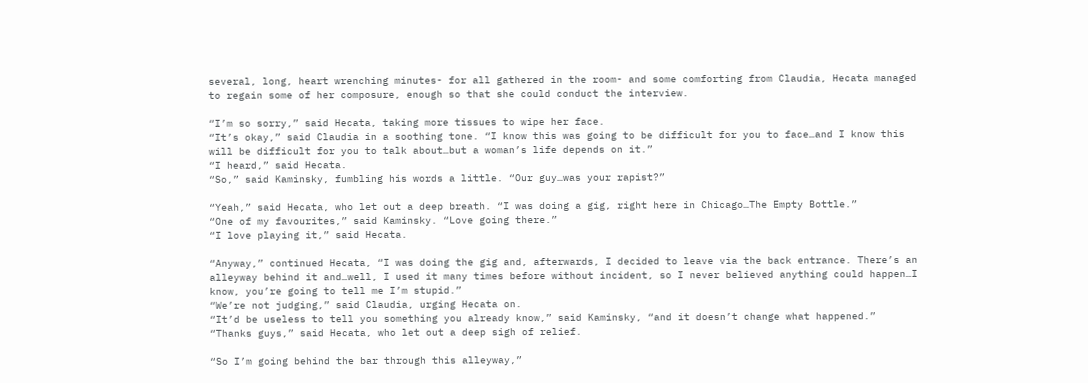several, long, heart wrenching minutes- for all gathered in the room- and some comforting from Claudia, Hecata managed to regain some of her composure, enough so that she could conduct the interview.

“I’m so sorry,” said Hecata, taking more tissues to wipe her face.
“It’s okay,” said Claudia in a soothing tone. “I know this was going to be difficult for you to face…and I know this will be difficult for you to talk about…but a woman’s life depends on it.”
“I heard,” said Hecata.
“So,” said Kaminsky, fumbling his words a little. “Our guy…was your rapist?”

“Yeah,” said Hecata, who let out a deep breath. “I was doing a gig, right here in Chicago…The Empty Bottle.”
“One of my favourites,” said Kaminsky. “Love going there.”
“I love playing it,” said Hecata.

“Anyway,” continued Hecata, “I was doing the gig and, afterwards, I decided to leave via the back entrance. There’s an alleyway behind it and…well, I used it many times before without incident, so I never believed anything could happen…I know, you’re going to tell me I’m stupid.”
“We’re not judging,” said Claudia, urging Hecata on.
“It’d be useless to tell you something you already know,” said Kaminsky, “and it doesn’t change what happened.”
“Thanks guys,” said Hecata, who let out a deep sigh of relief.

“So I’m going behind the bar through this alleyway,”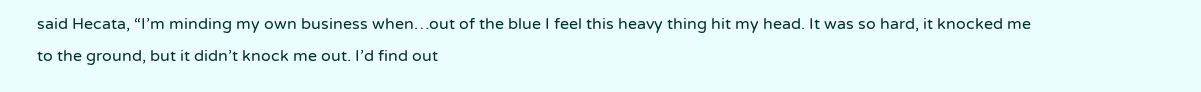said Hecata, “I’m minding my own business when…out of the blue I feel this heavy thing hit my head. It was so hard, it knocked me to the ground, but it didn’t knock me out. I’d find out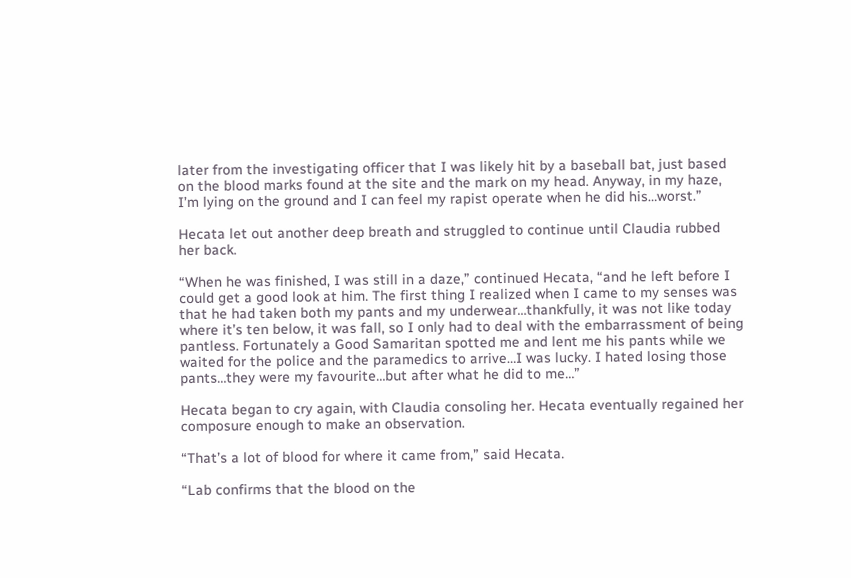later from the investigating officer that I was likely hit by a baseball bat, just based on the blood marks found at the site and the mark on my head. Anyway, in my haze, I’m lying on the ground and I can feel my rapist operate when he did his…worst.”

Hecata let out another deep breath and struggled to continue until Claudia rubbed her back.

“When he was finished, I was still in a daze,” continued Hecata, “and he left before I could get a good look at him. The first thing I realized when I came to my senses was that he had taken both my pants and my underwear…thankfully, it was not like today where it’s ten below, it was fall, so I only had to deal with the embarrassment of being pantless. Fortunately a Good Samaritan spotted me and lent me his pants while we waited for the police and the paramedics to arrive…I was lucky. I hated losing those pants…they were my favourite…but after what he did to me…”

Hecata began to cry again, with Claudia consoling her. Hecata eventually regained her composure enough to make an observation.

“That’s a lot of blood for where it came from,” said Hecata.

“Lab confirms that the blood on the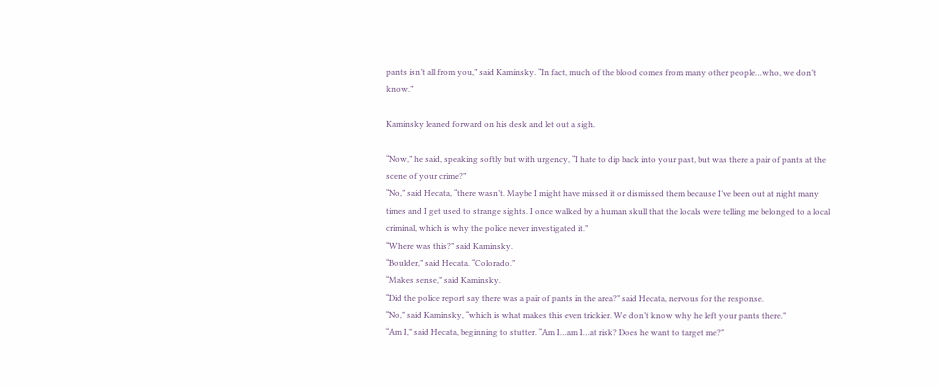pants isn’t all from you,” said Kaminsky. “In fact, much of the blood comes from many other people…who, we don’t know.”

Kaminsky leaned forward on his desk and let out a sigh.

“Now,” he said, speaking softly but with urgency, “I hate to dip back into your past, but was there a pair of pants at the scene of your crime?”
“No,” said Hecata, “there wasn’t. Maybe I might have missed it or dismissed them because I’ve been out at night many times and I get used to strange sights. I once walked by a human skull that the locals were telling me belonged to a local criminal, which is why the police never investigated it.”
“Where was this?” said Kaminsky.
“Boulder,” said Hecata. “Colorado.”
“Makes sense,” said Kaminsky.
“Did the police report say there was a pair of pants in the area?” said Hecata, nervous for the response.
“No,” said Kaminsky, “which is what makes this even trickier. We don’t know why he left your pants there.”
“Am I,” said Hecata, beginning to stutter. “Am I…am I…at risk? Does he want to target me?”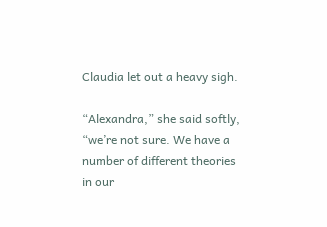Claudia let out a heavy sigh.

“Alexandra,” she said softly, “we’re not sure. We have a number of different theories in our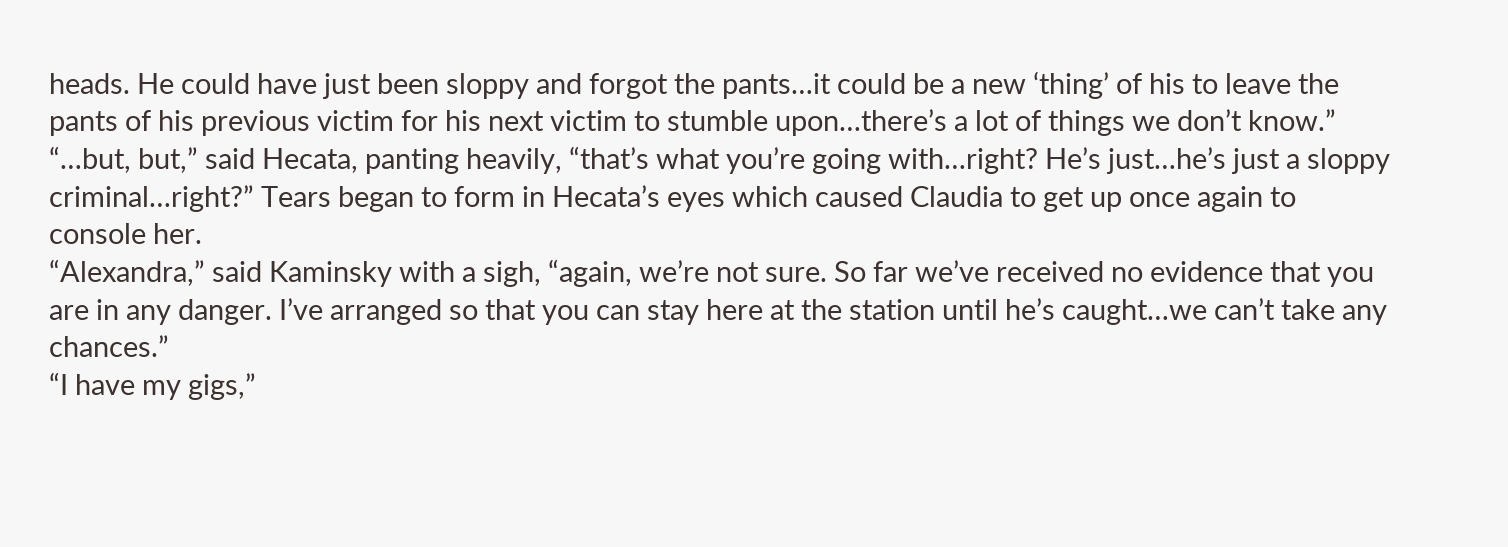heads. He could have just been sloppy and forgot the pants…it could be a new ‘thing’ of his to leave the pants of his previous victim for his next victim to stumble upon…there’s a lot of things we don’t know.”
“…but, but,” said Hecata, panting heavily, “that’s what you’re going with…right? He’s just…he’s just a sloppy criminal…right?” Tears began to form in Hecata’s eyes which caused Claudia to get up once again to console her.
“Alexandra,” said Kaminsky with a sigh, “again, we’re not sure. So far we’ve received no evidence that you are in any danger. I’ve arranged so that you can stay here at the station until he’s caught…we can’t take any chances.”
“I have my gigs,”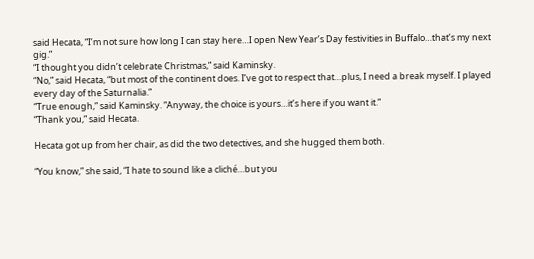said Hecata, “I’m not sure how long I can stay here…I open New Year’s Day festivities in Buffalo…that’s my next gig.”
“I thought you didn’t celebrate Christmas,” said Kaminsky.
“No,” said Hecata, “but most of the continent does. I’ve got to respect that…plus, I need a break myself. I played every day of the Saturnalia.”
“True enough,” said Kaminsky. “Anyway, the choice is yours…it’s here if you want it.”
“Thank you,” said Hecata.

Hecata got up from her chair, as did the two detectives, and she hugged them both.

“You know,” she said, “I hate to sound like a cliché…but you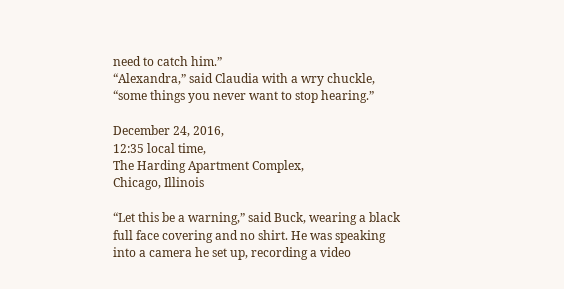need to catch him.”
“Alexandra,” said Claudia with a wry chuckle, “some things you never want to stop hearing.”

December 24, 2016,
12:35 local time,
The Harding Apartment Complex,
Chicago, Illinois

“Let this be a warning,” said Buck, wearing a black full face covering and no shirt. He was speaking into a camera he set up, recording a video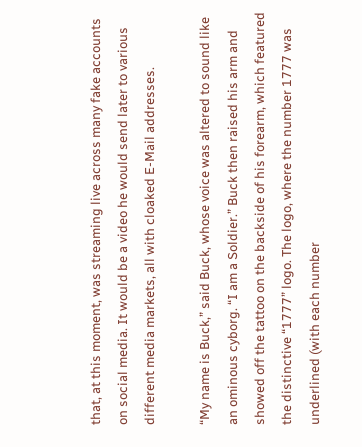that, at this moment, was streaming live across many fake accounts on social media. It would be a video he would send later to various different media markets, all with cloaked E-Mail addresses.

“My name is Buck,” said Buck, whose voice was altered to sound like an ominous cyborg. “I am a Soldier.” Buck then raised his arm and showed off the tattoo on the backside of his forearm, which featured the distinctive “1777” logo. The logo, where the number 1777 was underlined (with each number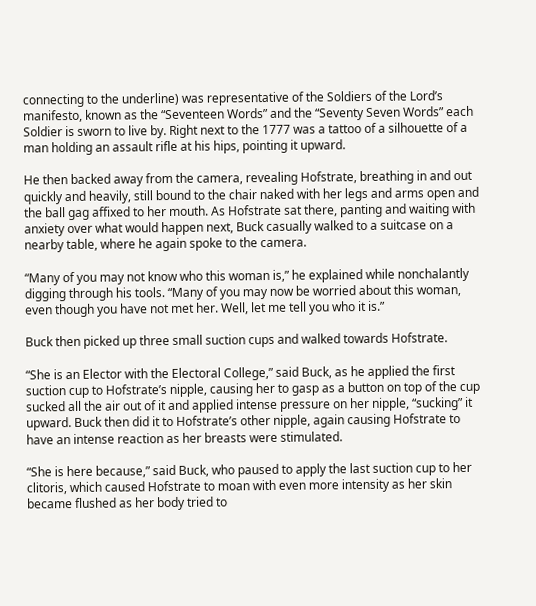connecting to the underline) was representative of the Soldiers of the Lord’s manifesto, known as the “Seventeen Words” and the “Seventy Seven Words” each Soldier is sworn to live by. Right next to the 1777 was a tattoo of a silhouette of a man holding an assault rifle at his hips, pointing it upward.

He then backed away from the camera, revealing Hofstrate, breathing in and out quickly and heavily, still bound to the chair naked with her legs and arms open and the ball gag affixed to her mouth. As Hofstrate sat there, panting and waiting with anxiety over what would happen next, Buck casually walked to a suitcase on a nearby table, where he again spoke to the camera.

“Many of you may not know who this woman is,” he explained while nonchalantly digging through his tools. “Many of you may now be worried about this woman, even though you have not met her. Well, let me tell you who it is.”

Buck then picked up three small suction cups and walked towards Hofstrate.

“She is an Elector with the Electoral College,” said Buck, as he applied the first suction cup to Hofstrate’s nipple, causing her to gasp as a button on top of the cup sucked all the air out of it and applied intense pressure on her nipple, “sucking” it upward. Buck then did it to Hofstrate’s other nipple, again causing Hofstrate to have an intense reaction as her breasts were stimulated.

“She is here because,” said Buck, who paused to apply the last suction cup to her clitoris, which caused Hofstrate to moan with even more intensity as her skin became flushed as her body tried to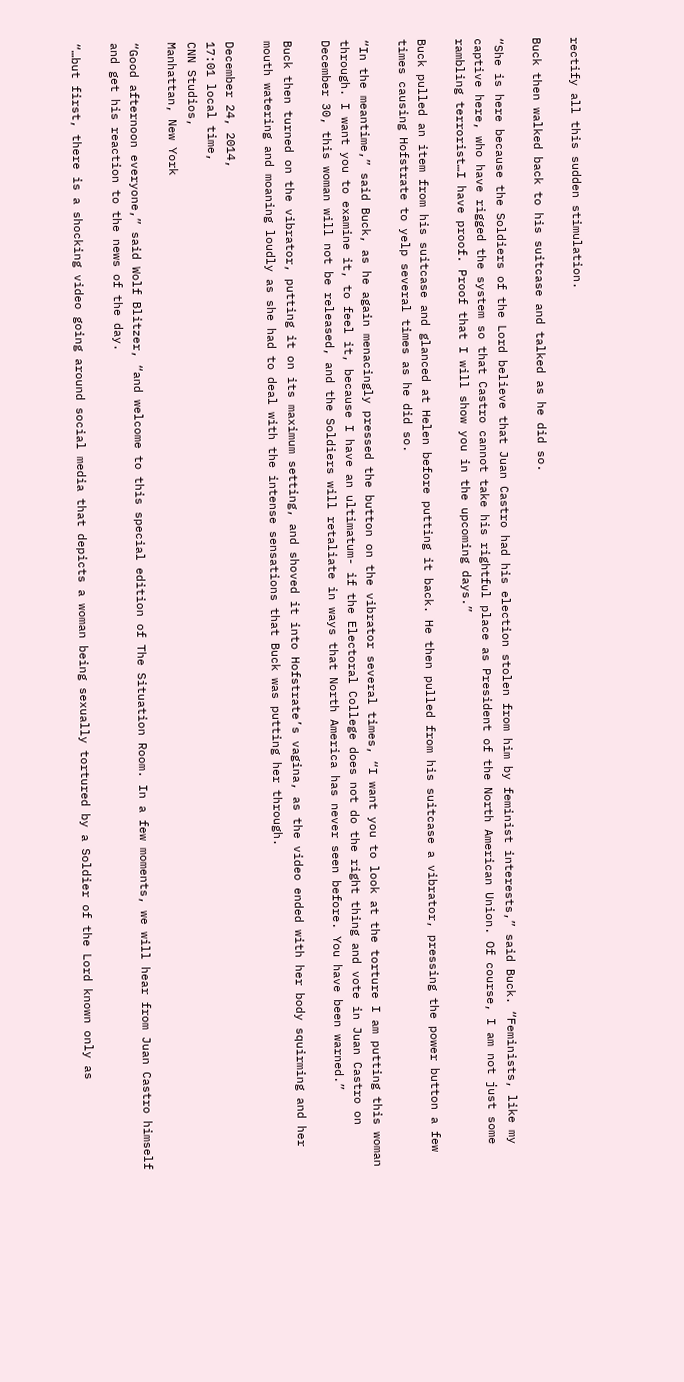rectify all this sudden stimulation.

Buck then walked back to his suitcase and talked as he did so.

“She is here because the Soldiers of the Lord believe that Juan Castro had his election stolen from him by feminist interests,” said Buck. “Feminists, like my captive here, who have rigged the system so that Castro cannot take his rightful place as President of the North American Union. Of course, I am not just some rambling terrorist…I have proof. Proof that I will show you in the upcoming days.”

Buck pulled an item from his suitcase and glanced at Helen before putting it back. He then pulled from his suitcase a vibrator, pressing the power button a few times causing Hofstrate to yelp several times as he did so.

“In the meantime,” said Buck, as he again menacingly pressed the button on the vibrator several times, “I want you to look at the torture I am putting this woman through. I want you to examine it, to feel it, because I have an ultimatum- if the Electoral College does not do the right thing and vote in Juan Castro on December 30, this woman will not be released, and the Soldiers will retaliate in ways that North America has never seen before. You have been warned.”

Buck then turned on the vibrator, putting it on its maximum setting, and shoved it into Hofstrate’s vagina, as the video ended with her body squirming and her mouth watering and moaning loudly as she had to deal with the intense sensations that Buck was putting her through.

December 24, 2014,
17:01 local time,
CNN Studios,
Manhattan, New York

“Good afternoon everyone,” said Wolf Blitzer, “and welcome to this special edition of The Situation Room. In a few moments, we will hear from Juan Castro himself and get his reaction to the news of the day.

“…but first, there is a shocking video going around social media that depicts a woman being sexually tortured by a Soldier of the Lord known only as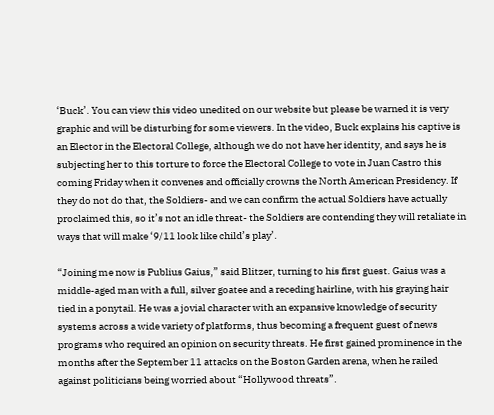‘Buck’. You can view this video unedited on our website but please be warned it is very graphic and will be disturbing for some viewers. In the video, Buck explains his captive is an Elector in the Electoral College, although we do not have her identity, and says he is subjecting her to this torture to force the Electoral College to vote in Juan Castro this coming Friday when it convenes and officially crowns the North American Presidency. If they do not do that, the Soldiers- and we can confirm the actual Soldiers have actually proclaimed this, so it’s not an idle threat- the Soldiers are contending they will retaliate in ways that will make ‘9/11 look like child’s play’.

“Joining me now is Publius Gaius,” said Blitzer, turning to his first guest. Gaius was a middle-aged man with a full, silver goatee and a receding hairline, with his graying hair tied in a ponytail. He was a jovial character with an expansive knowledge of security systems across a wide variety of platforms, thus becoming a frequent guest of news programs who required an opinion on security threats. He first gained prominence in the months after the September 11 attacks on the Boston Garden arena, when he railed against politicians being worried about “Hollywood threats”.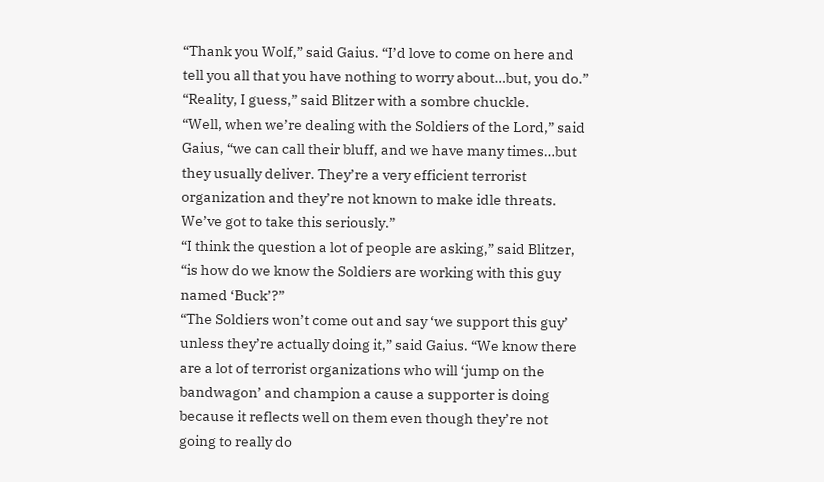“Thank you Wolf,” said Gaius. “I’d love to come on here and tell you all that you have nothing to worry about…but, you do.”
“Reality, I guess,” said Blitzer with a sombre chuckle.
“Well, when we’re dealing with the Soldiers of the Lord,” said Gaius, “we can call their bluff, and we have many times…but they usually deliver. They’re a very efficient terrorist organization and they’re not known to make idle threats. We’ve got to take this seriously.”
“I think the question a lot of people are asking,” said Blitzer, “is how do we know the Soldiers are working with this guy named ‘Buck’?”
“The Soldiers won’t come out and say ‘we support this guy’ unless they’re actually doing it,” said Gaius. “We know there are a lot of terrorist organizations who will ‘jump on the bandwagon’ and champion a cause a supporter is doing because it reflects well on them even though they’re not going to really do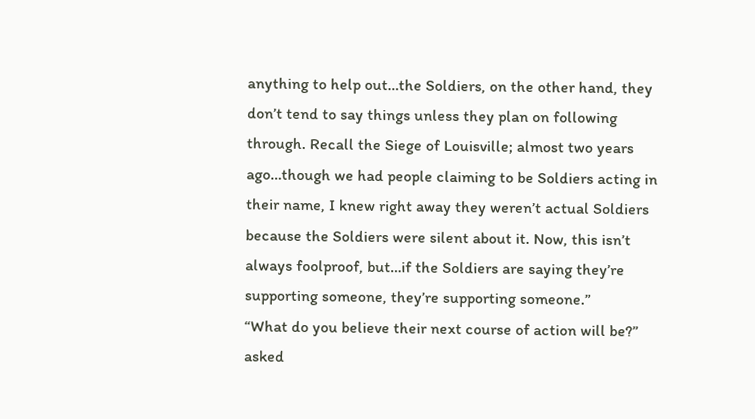anything to help out…the Soldiers, on the other hand, they don’t tend to say things unless they plan on following through. Recall the Siege of Louisville; almost two years ago…though we had people claiming to be Soldiers acting in their name, I knew right away they weren’t actual Soldiers because the Soldiers were silent about it. Now, this isn’t always foolproof, but…if the Soldiers are saying they’re supporting someone, they’re supporting someone.”
“What do you believe their next course of action will be?” asked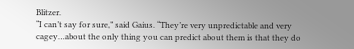Blitzer.
“I can’t say for sure,” said Gaius. “They’re very unpredictable and very cagey…about the only thing you can predict about them is that they do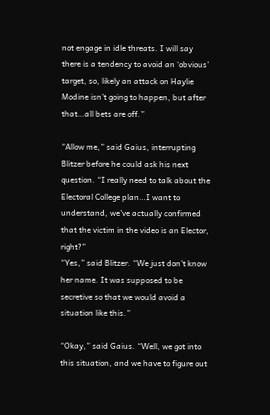not engage in idle threats. I will say there is a tendency to avoid an ‘obvious’ target, so, likely an attack on Haylie Modine isn’t going to happen, but after that…all bets are off.”

“Allow me,” said Gaius, interrupting Blitzer before he could ask his next question. “I really need to talk about the Electoral College plan…I want to understand, we’ve actually confirmed that the victim in the video is an Elector, right?”
“Yes,” said Blitzer. “We just don’t know her name. It was supposed to be secretive so that we would avoid a situation like this.”

“Okay,” said Gaius. “Well, we got into this situation, and we have to figure out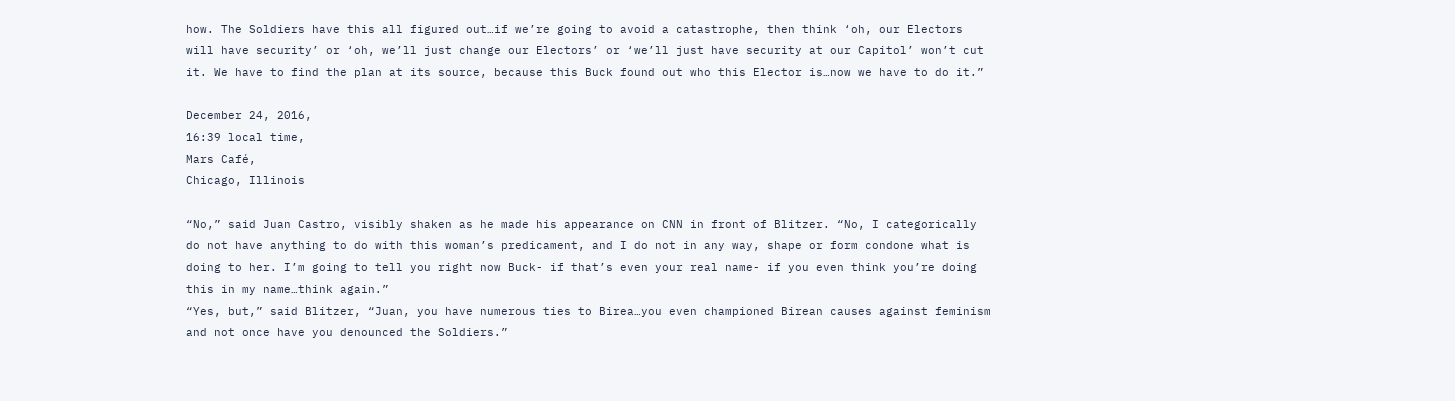how. The Soldiers have this all figured out…if we’re going to avoid a catastrophe, then think ‘oh, our Electors will have security’ or ‘oh, we’ll just change our Electors’ or ‘we’ll just have security at our Capitol’ won’t cut it. We have to find the plan at its source, because this Buck found out who this Elector is…now we have to do it.”

December 24, 2016,
16:39 local time,
Mars Café,
Chicago, Illinois

“No,” said Juan Castro, visibly shaken as he made his appearance on CNN in front of Blitzer. “No, I categorically do not have anything to do with this woman’s predicament, and I do not in any way, shape or form condone what is doing to her. I’m going to tell you right now Buck- if that’s even your real name- if you even think you’re doing this in my name…think again.”
“Yes, but,” said Blitzer, “Juan, you have numerous ties to Birea…you even championed Birean causes against feminism and not once have you denounced the Soldiers.”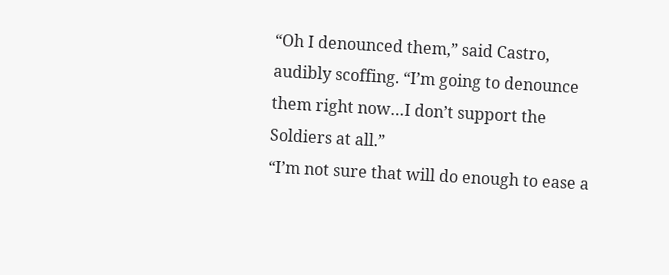“Oh I denounced them,” said Castro, audibly scoffing. “I’m going to denounce them right now…I don’t support the Soldiers at all.”
“I’m not sure that will do enough to ease a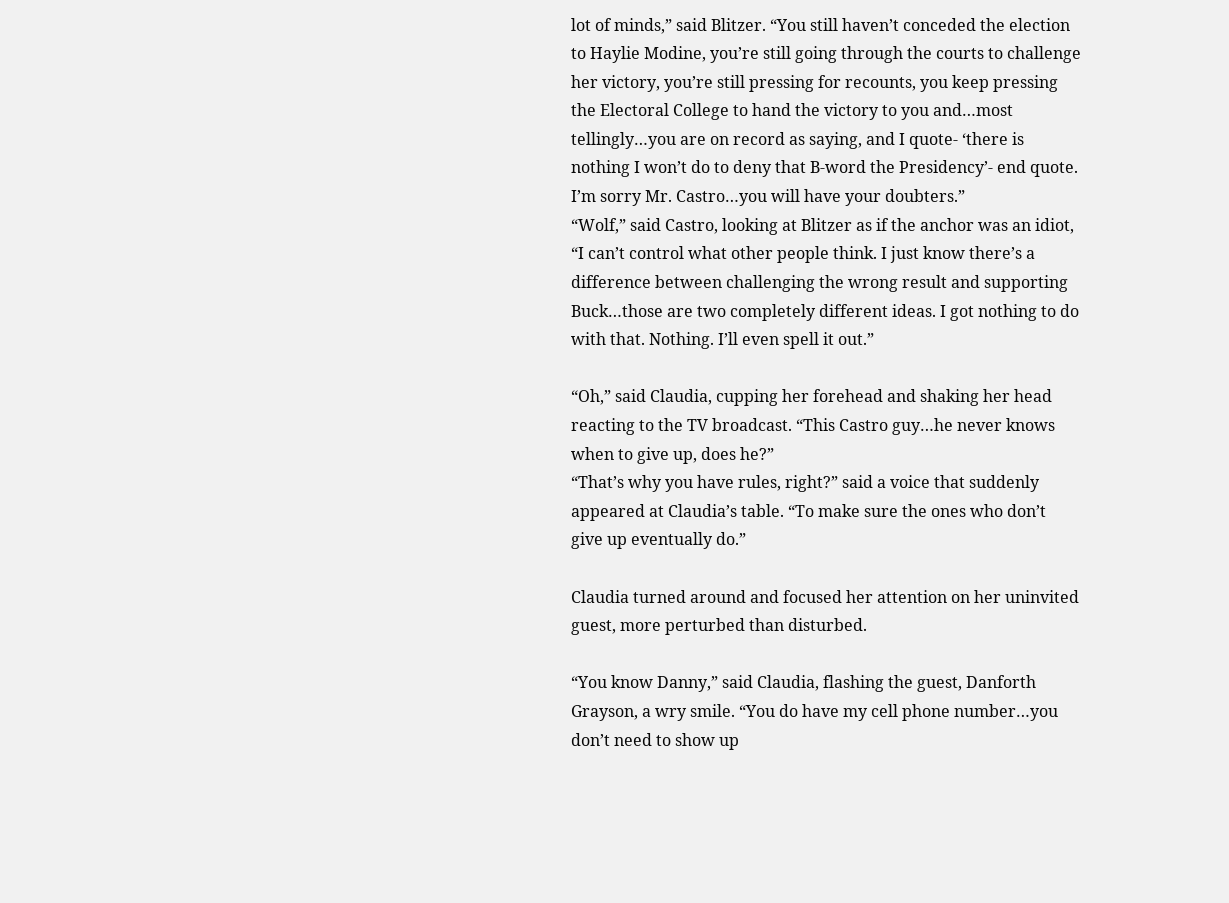lot of minds,” said Blitzer. “You still haven’t conceded the election to Haylie Modine, you’re still going through the courts to challenge her victory, you’re still pressing for recounts, you keep pressing the Electoral College to hand the victory to you and…most tellingly…you are on record as saying, and I quote- ‘there is nothing I won’t do to deny that B-word the Presidency’- end quote. I’m sorry Mr. Castro…you will have your doubters.”
“Wolf,” said Castro, looking at Blitzer as if the anchor was an idiot, “I can’t control what other people think. I just know there’s a difference between challenging the wrong result and supporting Buck…those are two completely different ideas. I got nothing to do with that. Nothing. I’ll even spell it out.”

“Oh,” said Claudia, cupping her forehead and shaking her head reacting to the TV broadcast. “This Castro guy…he never knows when to give up, does he?”
“That’s why you have rules, right?” said a voice that suddenly appeared at Claudia’s table. “To make sure the ones who don’t give up eventually do.”

Claudia turned around and focused her attention on her uninvited guest, more perturbed than disturbed.

“You know Danny,” said Claudia, flashing the guest, Danforth Grayson, a wry smile. “You do have my cell phone number…you don’t need to show up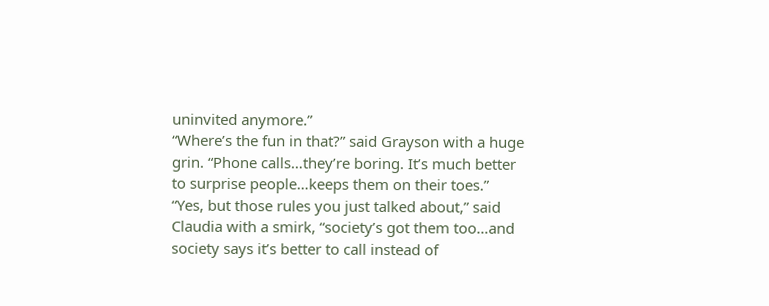uninvited anymore.”
“Where’s the fun in that?” said Grayson with a huge grin. “Phone calls…they’re boring. It’s much better to surprise people…keeps them on their toes.”
“Yes, but those rules you just talked about,” said Claudia with a smirk, “society’s got them too…and society says it’s better to call instead of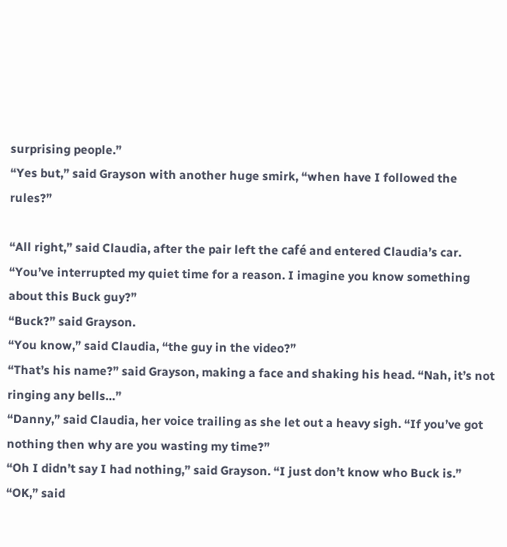surprising people.”
“Yes but,” said Grayson with another huge smirk, “when have I followed the rules?”

“All right,” said Claudia, after the pair left the café and entered Claudia’s car. “You’ve interrupted my quiet time for a reason. I imagine you know something about this Buck guy?”
“Buck?” said Grayson.
“You know,” said Claudia, “the guy in the video?”
“That’s his name?” said Grayson, making a face and shaking his head. “Nah, it’s not ringing any bells…”
“Danny,” said Claudia, her voice trailing as she let out a heavy sigh. “If you’ve got nothing then why are you wasting my time?”
“Oh I didn’t say I had nothing,” said Grayson. “I just don’t know who Buck is.”
“OK,” said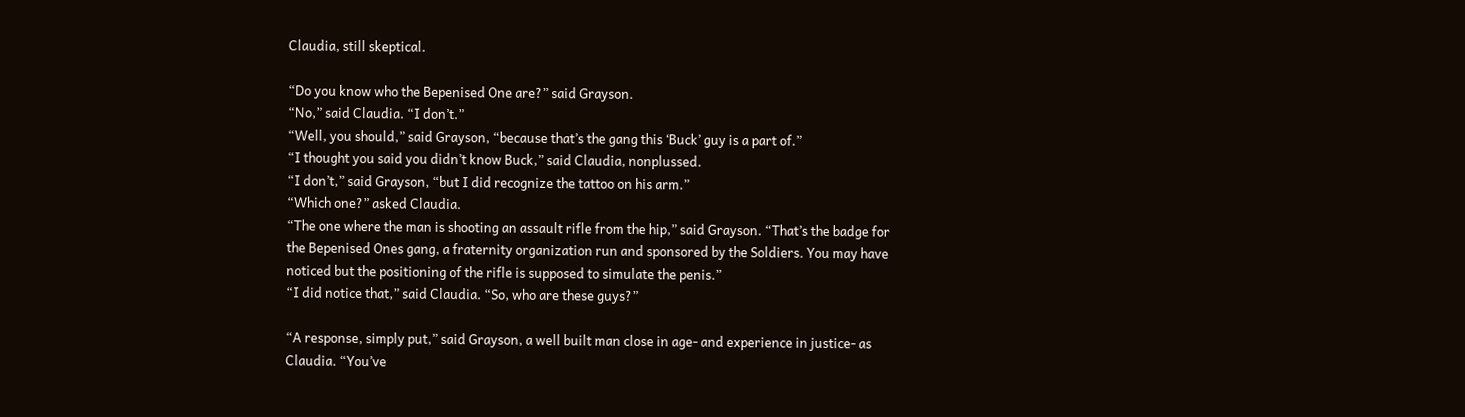Claudia, still skeptical.

“Do you know who the Bepenised One are?” said Grayson.
“No,” said Claudia. “I don’t.”
“Well, you should,” said Grayson, “because that’s the gang this ‘Buck’ guy is a part of.”
“I thought you said you didn’t know Buck,” said Claudia, nonplussed.
“I don’t,” said Grayson, “but I did recognize the tattoo on his arm.”
“Which one?” asked Claudia.
“The one where the man is shooting an assault rifle from the hip,” said Grayson. “That’s the badge for the Bepenised Ones gang, a fraternity organization run and sponsored by the Soldiers. You may have noticed but the positioning of the rifle is supposed to simulate the penis.”
“I did notice that,” said Claudia. “So, who are these guys?”

“A response, simply put,” said Grayson, a well built man close in age- and experience in justice- as Claudia. “You’ve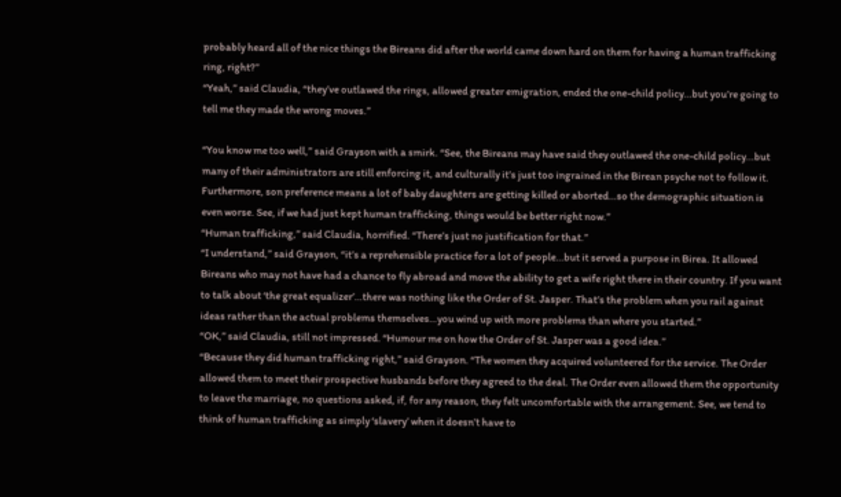probably heard all of the nice things the Bireans did after the world came down hard on them for having a human trafficking ring, right?”
“Yeah,” said Claudia, “they’ve outlawed the rings, allowed greater emigration, ended the one-child policy…but you’re going to tell me they made the wrong moves.”

“You know me too well,” said Grayson with a smirk. “See, the Bireans may have said they outlawed the one-child policy…but many of their administrators are still enforcing it, and culturally it’s just too ingrained in the Birean psyche not to follow it. Furthermore, son preference means a lot of baby daughters are getting killed or aborted…so the demographic situation is even worse. See, if we had just kept human trafficking, things would be better right now.”
“Human trafficking,” said Claudia, horrified. “There’s just no justification for that.”
“I understand,” said Grayson, “it’s a reprehensible practice for a lot of people…but it served a purpose in Birea. It allowed Bireans who may not have had a chance to fly abroad and move the ability to get a wife right there in their country. If you want to talk about ‘the great equalizer’…there was nothing like the Order of St. Jasper. That’s the problem when you rail against ideas rather than the actual problems themselves…you wind up with more problems than where you started.”
“OK,” said Claudia, still not impressed. “Humour me on how the Order of St. Jasper was a good idea.”
“Because they did human trafficking right,” said Grayson. “The women they acquired volunteered for the service. The Order allowed them to meet their prospective husbands before they agreed to the deal. The Order even allowed them the opportunity to leave the marriage, no questions asked, if, for any reason, they felt uncomfortable with the arrangement. See, we tend to think of human trafficking as simply ‘slavery’ when it doesn’t have to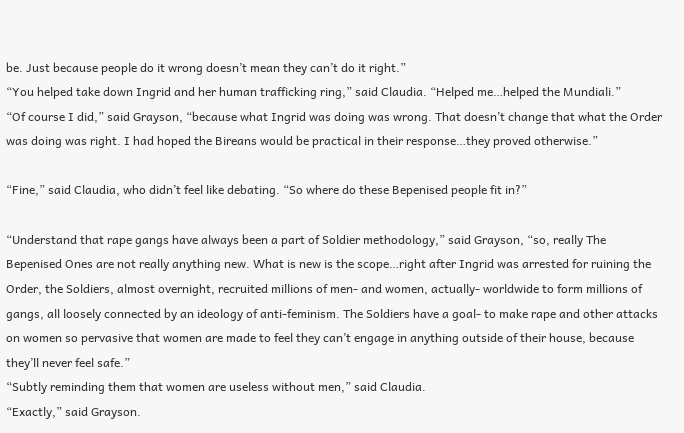be. Just because people do it wrong doesn’t mean they can’t do it right.”
“You helped take down Ingrid and her human trafficking ring,” said Claudia. “Helped me…helped the Mundiali.”
“Of course I did,” said Grayson, “because what Ingrid was doing was wrong. That doesn’t change that what the Order was doing was right. I had hoped the Bireans would be practical in their response…they proved otherwise.”

“Fine,” said Claudia, who didn’t feel like debating. “So where do these Bepenised people fit in?”

“Understand that rape gangs have always been a part of Soldier methodology,” said Grayson, “so, really The Bepenised Ones are not really anything new. What is new is the scope…right after Ingrid was arrested for ruining the Order, the Soldiers, almost overnight, recruited millions of men- and women, actually- worldwide to form millions of gangs, all loosely connected by an ideology of anti-feminism. The Soldiers have a goal- to make rape and other attacks on women so pervasive that women are made to feel they can’t engage in anything outside of their house, because they’ll never feel safe.”
“Subtly reminding them that women are useless without men,” said Claudia.
“Exactly,” said Grayson.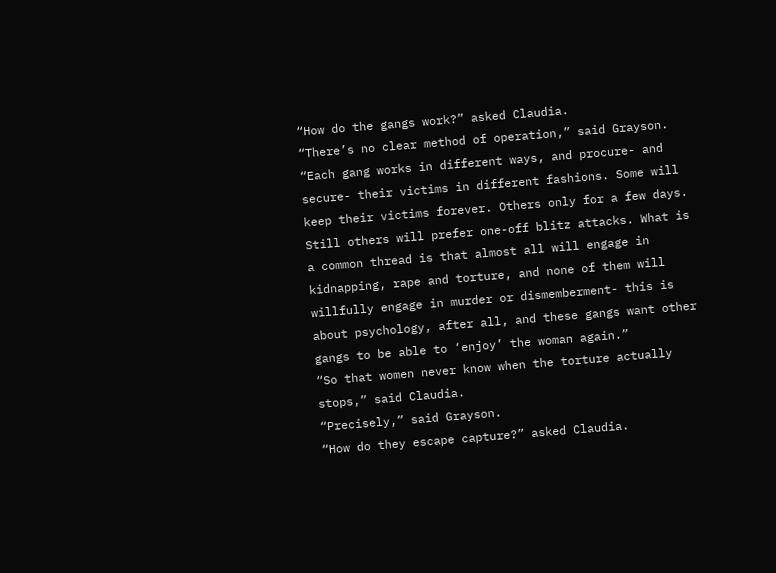“How do the gangs work?” asked Claudia.
“There’s no clear method of operation,” said Grayson. “Each gang works in different ways, and procure- and secure- their victims in different fashions. Some will keep their victims forever. Others only for a few days. Still others will prefer one-off blitz attacks. What is a common thread is that almost all will engage in kidnapping, rape and torture, and none of them will willfully engage in murder or dismemberment- this is about psychology, after all, and these gangs want other gangs to be able to ‘enjoy’ the woman again.”
“So that women never know when the torture actually stops,” said Claudia.
“Precisely,” said Grayson.
“How do they escape capture?” asked Claudia.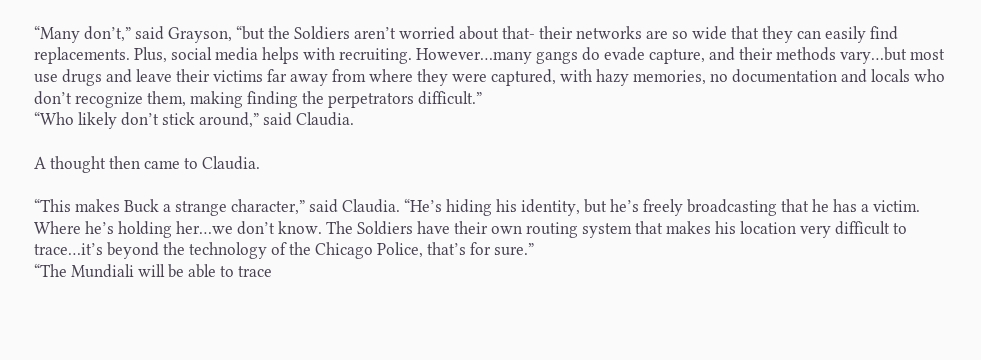“Many don’t,” said Grayson, “but the Soldiers aren’t worried about that- their networks are so wide that they can easily find replacements. Plus, social media helps with recruiting. However…many gangs do evade capture, and their methods vary…but most use drugs and leave their victims far away from where they were captured, with hazy memories, no documentation and locals who don’t recognize them, making finding the perpetrators difficult.”
“Who likely don’t stick around,” said Claudia.

A thought then came to Claudia.

“This makes Buck a strange character,” said Claudia. “He’s hiding his identity, but he’s freely broadcasting that he has a victim. Where he’s holding her…we don’t know. The Soldiers have their own routing system that makes his location very difficult to trace…it’s beyond the technology of the Chicago Police, that’s for sure.”
“The Mundiali will be able to trace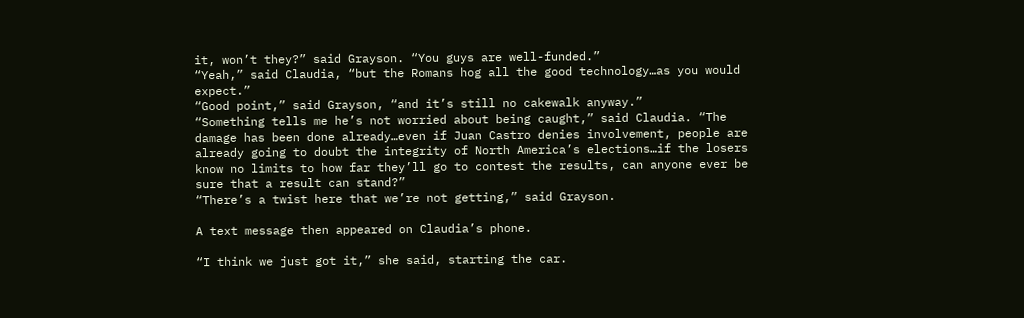it, won’t they?” said Grayson. “You guys are well-funded.”
“Yeah,” said Claudia, “but the Romans hog all the good technology…as you would expect.”
“Good point,” said Grayson, “and it’s still no cakewalk anyway.”
“Something tells me he’s not worried about being caught,” said Claudia. “The damage has been done already…even if Juan Castro denies involvement, people are already going to doubt the integrity of North America’s elections…if the losers know no limits to how far they’ll go to contest the results, can anyone ever be sure that a result can stand?”
“There’s a twist here that we’re not getting,” said Grayson.

A text message then appeared on Claudia’s phone.

“I think we just got it,” she said, starting the car.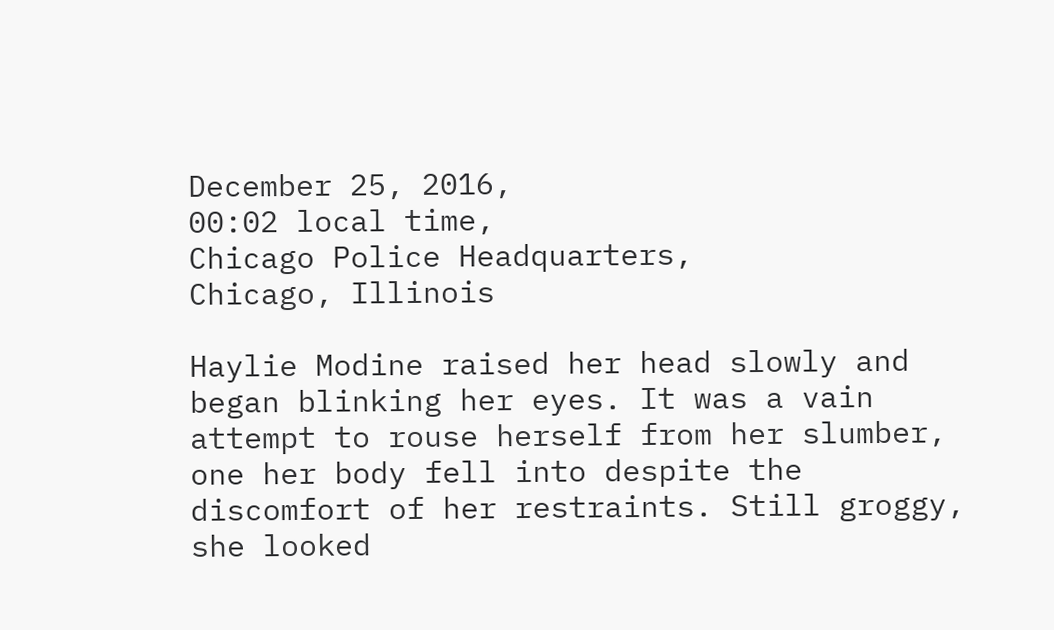December 25, 2016,
00:02 local time,
Chicago Police Headquarters,
Chicago, Illinois

Haylie Modine raised her head slowly and began blinking her eyes. It was a vain attempt to rouse herself from her slumber, one her body fell into despite the discomfort of her restraints. Still groggy, she looked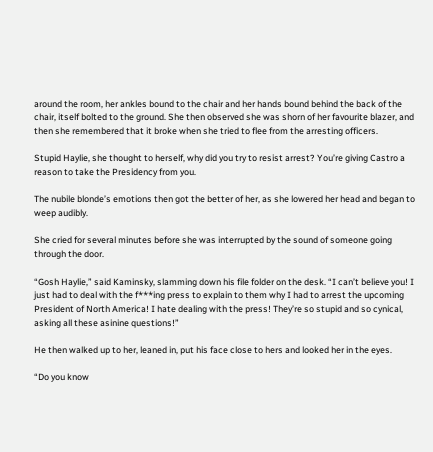around the room, her ankles bound to the chair and her hands bound behind the back of the chair, itself bolted to the ground. She then observed she was shorn of her favourite blazer, and then she remembered that it broke when she tried to flee from the arresting officers.

Stupid Haylie, she thought to herself, why did you try to resist arrest? You’re giving Castro a reason to take the Presidency from you.

The nubile blonde’s emotions then got the better of her, as she lowered her head and began to weep audibly.

She cried for several minutes before she was interrupted by the sound of someone going through the door.

“Gosh Haylie,” said Kaminsky, slamming down his file folder on the desk. “I can’t believe you! I just had to deal with the f***ing press to explain to them why I had to arrest the upcoming President of North America! I hate dealing with the press! They’re so stupid and so cynical, asking all these asinine questions!”

He then walked up to her, leaned in, put his face close to hers and looked her in the eyes.

“Do you know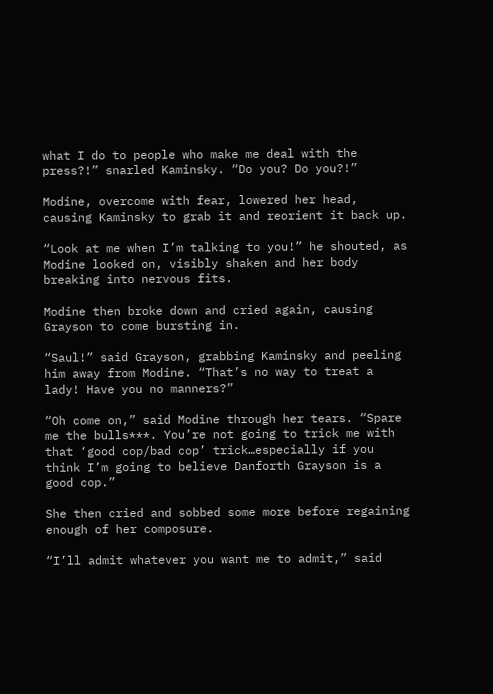what I do to people who make me deal with the press?!” snarled Kaminsky. “Do you? Do you?!”

Modine, overcome with fear, lowered her head, causing Kaminsky to grab it and reorient it back up.

“Look at me when I’m talking to you!” he shouted, as Modine looked on, visibly shaken and her body breaking into nervous fits.

Modine then broke down and cried again, causing Grayson to come bursting in.

“Saul!” said Grayson, grabbing Kaminsky and peeling him away from Modine. “That’s no way to treat a lady! Have you no manners?”

“Oh come on,” said Modine through her tears. “Spare me the bulls***. You’re not going to trick me with that ‘good cop/bad cop’ trick…especially if you think I’m going to believe Danforth Grayson is a good cop.”

She then cried and sobbed some more before regaining enough of her composure.

“I’ll admit whatever you want me to admit,” said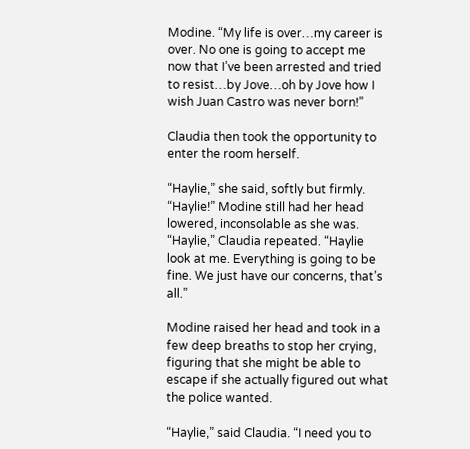Modine. “My life is over…my career is over. No one is going to accept me now that I’ve been arrested and tried to resist…by Jove…oh by Jove how I wish Juan Castro was never born!”

Claudia then took the opportunity to enter the room herself.

“Haylie,” she said, softly but firmly. “Haylie!” Modine still had her head lowered, inconsolable as she was.
“Haylie,” Claudia repeated. “Haylie look at me. Everything is going to be fine. We just have our concerns, that’s all.”

Modine raised her head and took in a few deep breaths to stop her crying, figuring that she might be able to escape if she actually figured out what the police wanted.

“Haylie,” said Claudia. “I need you to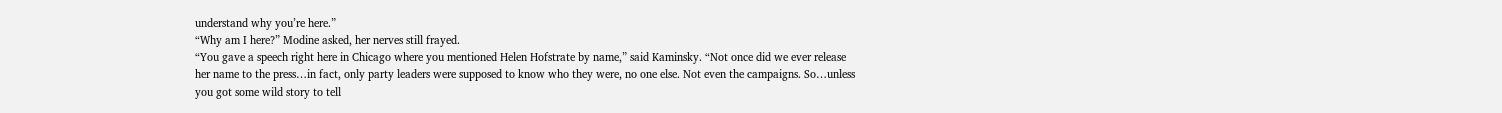understand why you’re here.”
“Why am I here?” Modine asked, her nerves still frayed.
“You gave a speech right here in Chicago where you mentioned Helen Hofstrate by name,” said Kaminsky. “Not once did we ever release her name to the press…in fact, only party leaders were supposed to know who they were, no one else. Not even the campaigns. So…unless you got some wild story to tell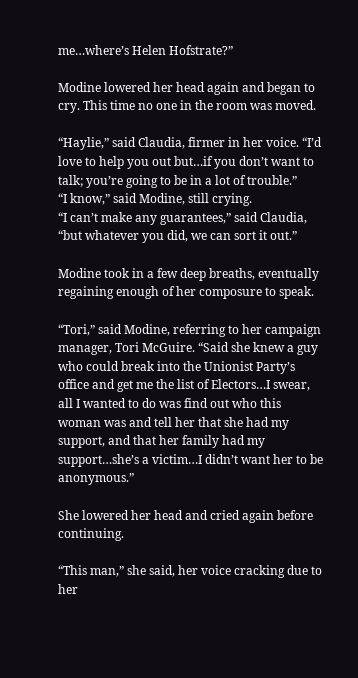me…where’s Helen Hofstrate?”

Modine lowered her head again and began to cry. This time no one in the room was moved.

“Haylie,” said Claudia, firmer in her voice. “I’d love to help you out but…if you don’t want to talk; you’re going to be in a lot of trouble.”
“I know,” said Modine, still crying.
“I can’t make any guarantees,” said Claudia, “but whatever you did, we can sort it out.”

Modine took in a few deep breaths, eventually regaining enough of her composure to speak.

“Tori,” said Modine, referring to her campaign manager, Tori McGuire. “Said she knew a guy who could break into the Unionist Party’s office and get me the list of Electors…I swear, all I wanted to do was find out who this woman was and tell her that she had my support, and that her family had my support…she’s a victim…I didn’t want her to be anonymous.”

She lowered her head and cried again before continuing.

“This man,” she said, her voice cracking due to her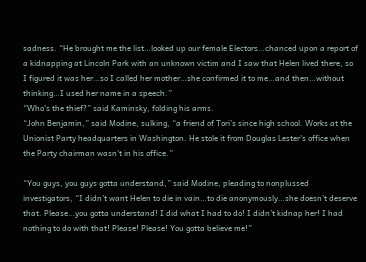sadness. “He brought me the list…looked up our female Electors…chanced upon a report of a kidnapping at Lincoln Park with an unknown victim and I saw that Helen lived there, so I figured it was her…so I called her mother…she confirmed it to me…and then…without thinking…I used her name in a speech.”
“Who’s the thief?” said Kaminsky, folding his arms.
“John Benjamin,” said Modine, sulking, “a friend of Tori’s since high school. Works at the Unionist Party headquarters in Washington. He stole it from Douglas Lester’s office when the Party chairman wasn’t in his office.”

“You guys, you guys gotta understand,” said Modine, pleading to nonplussed investigators, “I didn’t want Helen to die in vain…to die anonymously…she doesn’t deserve that. Please…you gotta understand! I did what I had to do! I didn’t kidnap her! I had nothing to do with that! Please! Please! You gotta believe me!”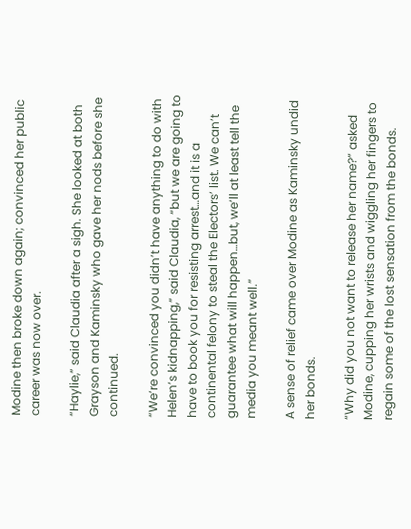Modine then broke down again; convinced her public career was now over.

“Haylie,” said Claudia after a sigh. She looked at both Grayson and Kaminsky who gave her nods before she continued.

“We’re convinced you didn’t have anything to do with Helen’s kidnapping,” said Claudia, “but we are going to have to book you for resisting arrest…and it is a continental felony to steal the Electors’ list. We can’t guarantee what will happen…but, we’ll at least tell the media you meant well.”

A sense of relief came over Modine as Kaminsky undid her bonds.

“Why did you not want to release her name?” asked Modine, cupping her wrists and wiggling her fingers to regain some of the lost sensation from the bonds.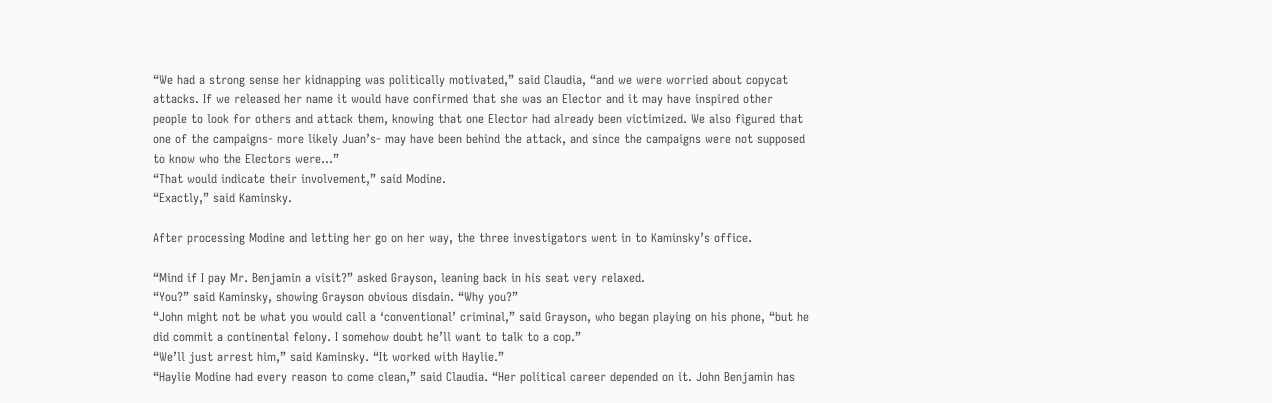“We had a strong sense her kidnapping was politically motivated,” said Claudia, “and we were worried about copycat attacks. If we released her name it would have confirmed that she was an Elector and it may have inspired other people to look for others and attack them, knowing that one Elector had already been victimized. We also figured that one of the campaigns- more likely Juan’s- may have been behind the attack, and since the campaigns were not supposed to know who the Electors were…”
“That would indicate their involvement,” said Modine.
“Exactly,” said Kaminsky.

After processing Modine and letting her go on her way, the three investigators went in to Kaminsky’s office.

“Mind if I pay Mr. Benjamin a visit?” asked Grayson, leaning back in his seat very relaxed.
“You?” said Kaminsky, showing Grayson obvious disdain. “Why you?”
“John might not be what you would call a ‘conventional’ criminal,” said Grayson, who began playing on his phone, “but he did commit a continental felony. I somehow doubt he’ll want to talk to a cop.”
“We’ll just arrest him,” said Kaminsky. “It worked with Haylie.”
“Haylie Modine had every reason to come clean,” said Claudia. “Her political career depended on it. John Benjamin has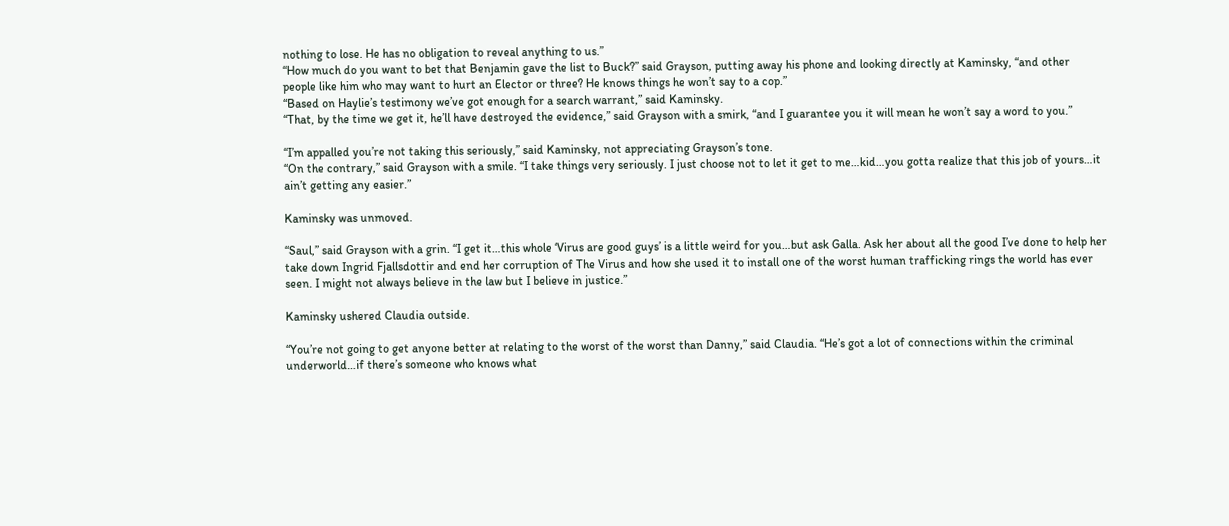nothing to lose. He has no obligation to reveal anything to us.”
“How much do you want to bet that Benjamin gave the list to Buck?” said Grayson, putting away his phone and looking directly at Kaminsky, “and other people like him who may want to hurt an Elector or three? He knows things he won’t say to a cop.”
“Based on Haylie’s testimony we’ve got enough for a search warrant,” said Kaminsky.
“That, by the time we get it, he’ll have destroyed the evidence,” said Grayson with a smirk, “and I guarantee you it will mean he won’t say a word to you.”

“I’m appalled you’re not taking this seriously,” said Kaminsky, not appreciating Grayson’s tone.
“On the contrary,” said Grayson with a smile. “I take things very seriously. I just choose not to let it get to me…kid…you gotta realize that this job of yours…it ain’t getting any easier.”

Kaminsky was unmoved.

“Saul,” said Grayson with a grin. “I get it…this whole ‘Virus are good guys’ is a little weird for you…but ask Galla. Ask her about all the good I’ve done to help her take down Ingrid Fjallsdottir and end her corruption of The Virus and how she used it to install one of the worst human trafficking rings the world has ever seen. I might not always believe in the law but I believe in justice.”

Kaminsky ushered Claudia outside.

“You’re not going to get anyone better at relating to the worst of the worst than Danny,” said Claudia. “He’s got a lot of connections within the criminal underworld…if there’s someone who knows what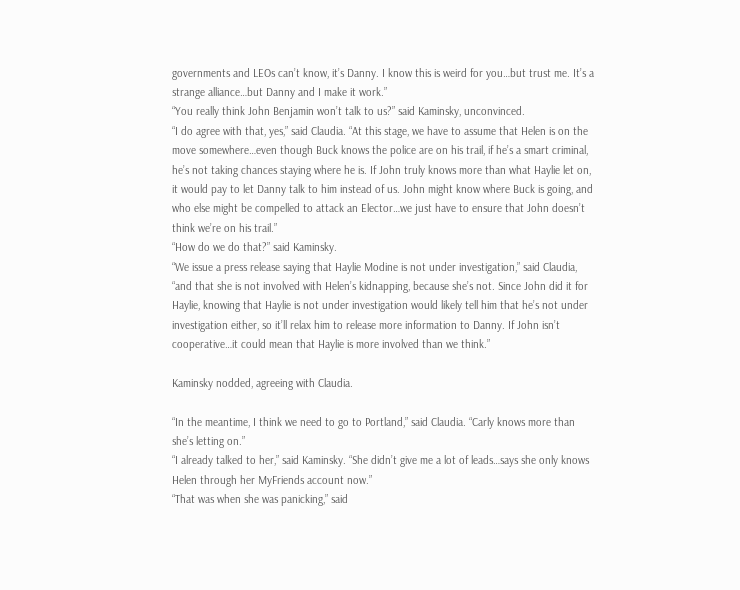governments and LEOs can’t know, it’s Danny. I know this is weird for you…but trust me. It’s a strange alliance…but Danny and I make it work.”
“You really think John Benjamin won’t talk to us?” said Kaminsky, unconvinced.
“I do agree with that, yes,” said Claudia. “At this stage, we have to assume that Helen is on the move somewhere…even though Buck knows the police are on his trail, if he’s a smart criminal, he’s not taking chances staying where he is. If John truly knows more than what Haylie let on, it would pay to let Danny talk to him instead of us. John might know where Buck is going, and who else might be compelled to attack an Elector…we just have to ensure that John doesn’t think we’re on his trail.”
“How do we do that?” said Kaminsky.
“We issue a press release saying that Haylie Modine is not under investigation,” said Claudia, “and that she is not involved with Helen’s kidnapping, because she’s not. Since John did it for Haylie, knowing that Haylie is not under investigation would likely tell him that he’s not under investigation either, so it’ll relax him to release more information to Danny. If John isn’t cooperative…it could mean that Haylie is more involved than we think.”

Kaminsky nodded, agreeing with Claudia.

“In the meantime, I think we need to go to Portland,” said Claudia. “Carly knows more than she’s letting on.”
“I already talked to her,” said Kaminsky. “She didn’t give me a lot of leads…says she only knows Helen through her MyFriends account now.”
“That was when she was panicking,” said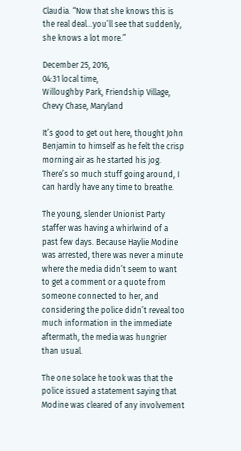Claudia. “Now that she knows this is the real deal…you’ll see that suddenly, she knows a lot more.”

December 25, 2016,
04:31 local time,
Willoughby Park, Friendship Village,
Chevy Chase, Maryland

It’s good to get out here, thought John Benjamin to himself as he felt the crisp morning air as he started his jog. There’s so much stuff going around, I can hardly have any time to breathe.

The young, slender Unionist Party staffer was having a whirlwind of a past few days. Because Haylie Modine was arrested, there was never a minute where the media didn’t seem to want to get a comment or a quote from someone connected to her, and considering the police didn’t reveal too much information in the immediate aftermath, the media was hungrier than usual.

The one solace he took was that the police issued a statement saying that Modine was cleared of any involvement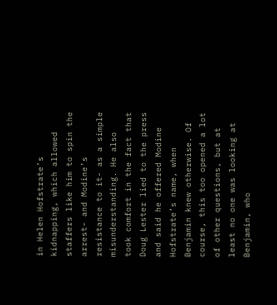in Helen Hofstrate’s kidnapping, which allowed staffers like him to spin the arrest- and Modine’s resistance to it- as a simple misunderstanding. He also took comfort in the fact that Doug Lester lied to the press and said he offered Modine Hofstrate’s name, when Benjamin knew otherwise. Of course, this too opened a lot of other questions, but at least no one was looking at Benjamin, who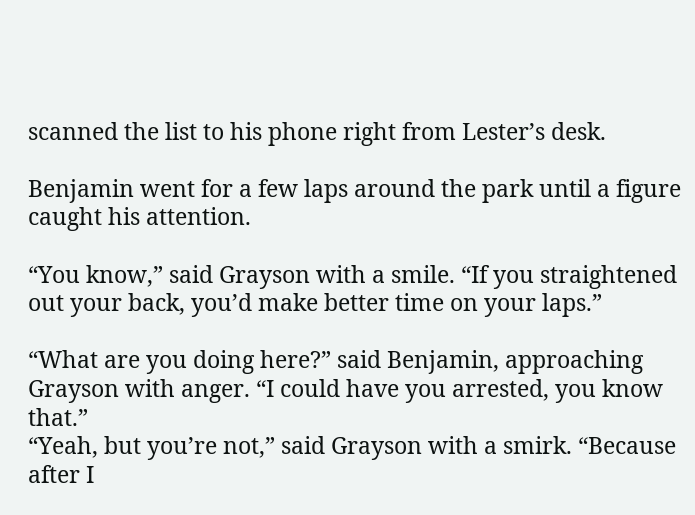scanned the list to his phone right from Lester’s desk.

Benjamin went for a few laps around the park until a figure caught his attention.

“You know,” said Grayson with a smile. “If you straightened out your back, you’d make better time on your laps.”

“What are you doing here?” said Benjamin, approaching Grayson with anger. “I could have you arrested, you know that.”
“Yeah, but you’re not,” said Grayson with a smirk. “Because after I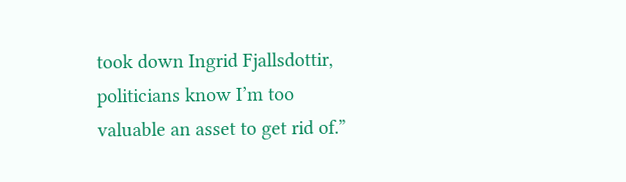took down Ingrid Fjallsdottir, politicians know I’m too valuable an asset to get rid of.”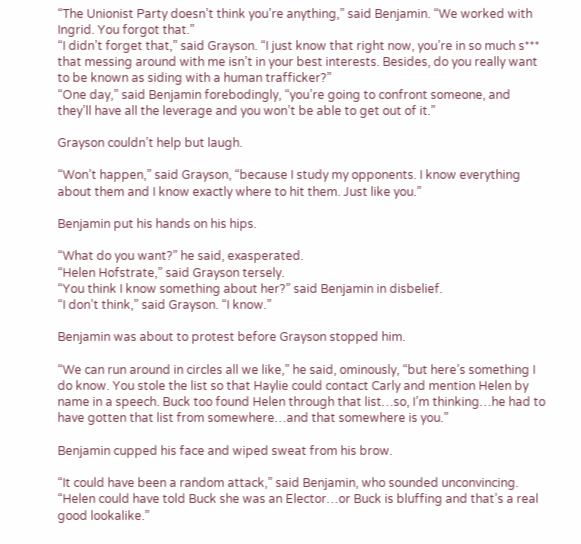“The Unionist Party doesn’t think you’re anything,” said Benjamin. “We worked with Ingrid. You forgot that.”
“I didn’t forget that,” said Grayson. “I just know that right now, you’re in so much s*** that messing around with me isn’t in your best interests. Besides, do you really want to be known as siding with a human trafficker?”
“One day,” said Benjamin forebodingly, “you’re going to confront someone, and they’ll have all the leverage and you won’t be able to get out of it.”

Grayson couldn’t help but laugh.

“Won’t happen,” said Grayson, “because I study my opponents. I know everything about them and I know exactly where to hit them. Just like you.”

Benjamin put his hands on his hips.

“What do you want?” he said, exasperated.
“Helen Hofstrate,” said Grayson tersely.
“You think I know something about her?” said Benjamin in disbelief.
“I don’t think,” said Grayson. “I know.”

Benjamin was about to protest before Grayson stopped him.

“We can run around in circles all we like,” he said, ominously, “but here’s something I do know. You stole the list so that Haylie could contact Carly and mention Helen by name in a speech. Buck too found Helen through that list…so, I’m thinking…he had to have gotten that list from somewhere…and that somewhere is you.”

Benjamin cupped his face and wiped sweat from his brow.

“It could have been a random attack,” said Benjamin, who sounded unconvincing. “Helen could have told Buck she was an Elector…or Buck is bluffing and that’s a real good lookalike.”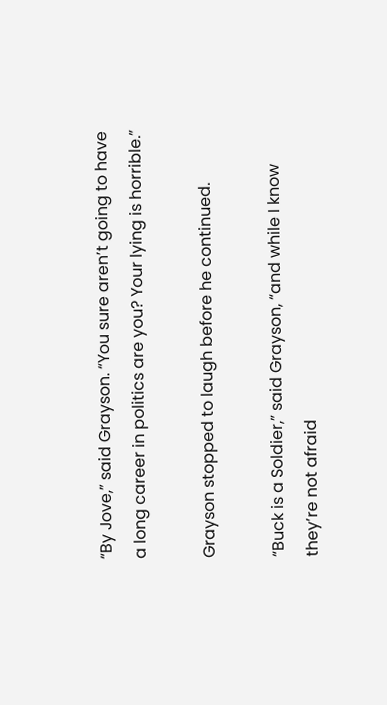“By Jove,” said Grayson. “You sure aren’t going to have a long career in politics are you? Your lying is horrible.”

Grayson stopped to laugh before he continued.

“Buck is a Soldier,” said Grayson, “and while I know they’re not afraid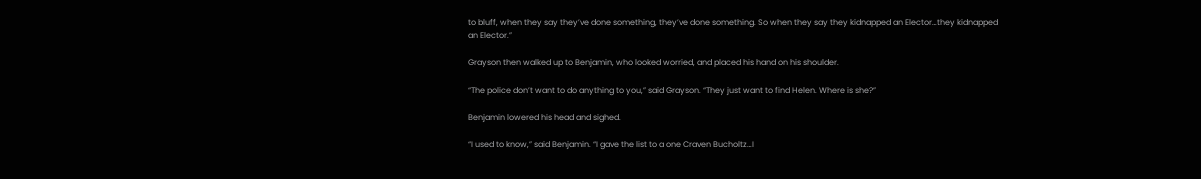to bluff, when they say they’ve done something, they’ve done something. So when they say they kidnapped an Elector…they kidnapped an Elector.”

Grayson then walked up to Benjamin, who looked worried, and placed his hand on his shoulder.

“The police don’t want to do anything to you,” said Grayson. “They just want to find Helen. Where is she?”

Benjamin lowered his head and sighed.

“I used to know,” said Benjamin. “I gave the list to a one Craven Bucholtz…I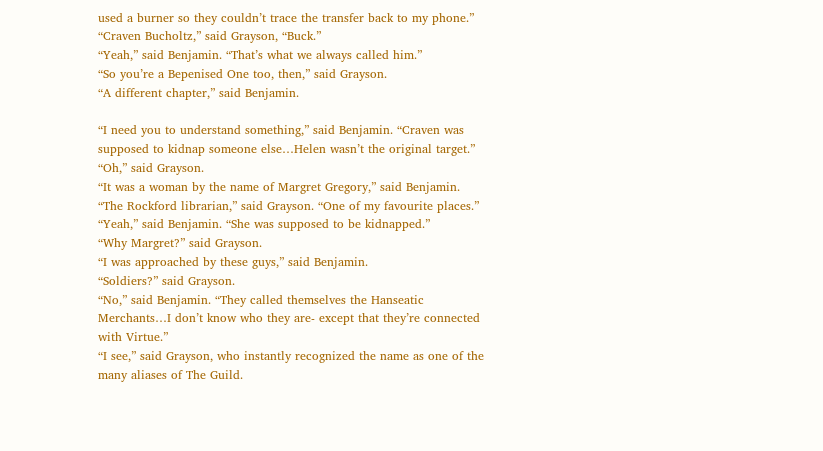used a burner so they couldn’t trace the transfer back to my phone.”
“Craven Bucholtz,” said Grayson, “Buck.”
“Yeah,” said Benjamin. “That’s what we always called him.”
“So you’re a Bepenised One too, then,” said Grayson.
“A different chapter,” said Benjamin.

“I need you to understand something,” said Benjamin. “Craven was supposed to kidnap someone else…Helen wasn’t the original target.”
“Oh,” said Grayson.
“It was a woman by the name of Margret Gregory,” said Benjamin.
“The Rockford librarian,” said Grayson. “One of my favourite places.”
“Yeah,” said Benjamin. “She was supposed to be kidnapped.”
“Why Margret?” said Grayson.
“I was approached by these guys,” said Benjamin.
“Soldiers?” said Grayson.
“No,” said Benjamin. “They called themselves the Hanseatic Merchants…I don’t know who they are- except that they’re connected with Virtue.”
“I see,” said Grayson, who instantly recognized the name as one of the many aliases of The Guild.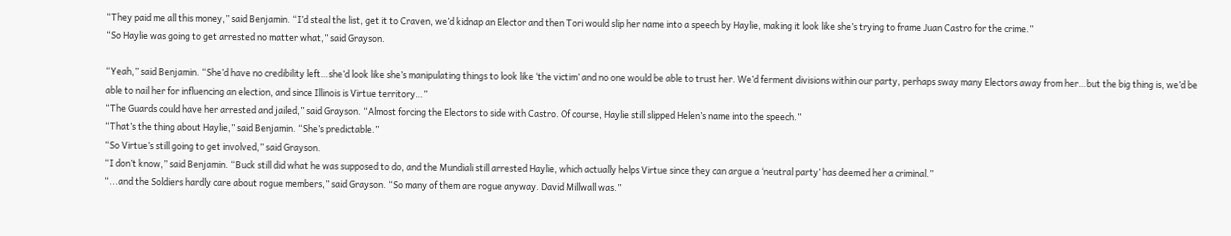“They paid me all this money,” said Benjamin. “I’d steal the list, get it to Craven, we’d kidnap an Elector and then Tori would slip her name into a speech by Haylie, making it look like she’s trying to frame Juan Castro for the crime.”
“So Haylie was going to get arrested no matter what,” said Grayson.

“Yeah,” said Benjamin. “She’d have no credibility left…she’d look like she’s manipulating things to look like ‘the victim’ and no one would be able to trust her. We’d ferment divisions within our party, perhaps sway many Electors away from her…but the big thing is, we’d be able to nail her for influencing an election, and since Illinois is Virtue territory…”
“The Guards could have her arrested and jailed,” said Grayson. “Almost forcing the Electors to side with Castro. Of course, Haylie still slipped Helen’s name into the speech.”
“That’s the thing about Haylie,” said Benjamin. “She’s predictable.”
“So Virtue’s still going to get involved,” said Grayson.
“I don’t know,” said Benjamin. “Buck still did what he was supposed to do, and the Mundiali still arrested Haylie, which actually helps Virtue since they can argue a ‘neutral party’ has deemed her a criminal.”
“...and the Soldiers hardly care about rogue members,” said Grayson. “So many of them are rogue anyway. David Millwall was.”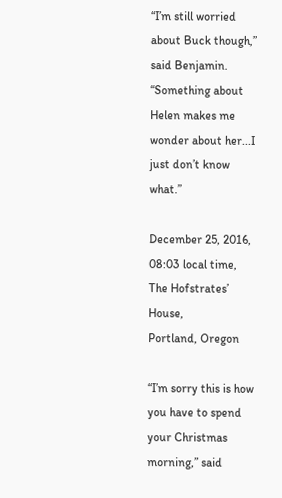“I’m still worried about Buck though,” said Benjamin. “Something about Helen makes me wonder about her...I just don’t know what.”

December 25, 2016,
08:03 local time,
The Hofstrates’ House,
Portland, Oregon

“I’m sorry this is how you have to spend your Christmas morning,” said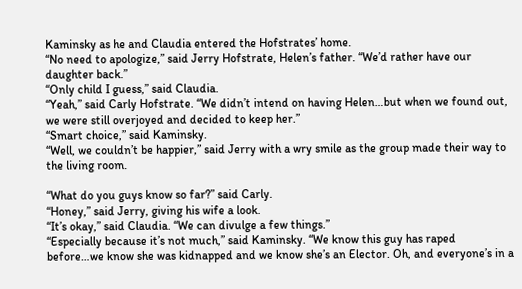Kaminsky as he and Claudia entered the Hofstrates’ home.
“No need to apologize,” said Jerry Hofstrate, Helen’s father. “We’d rather have our daughter back.”
“Only child I guess,” said Claudia.
“Yeah,” said Carly Hofstrate. “We didn’t intend on having Helen…but when we found out, we were still overjoyed and decided to keep her.”
“Smart choice,” said Kaminsky.
“Well, we couldn’t be happier,” said Jerry with a wry smile as the group made their way to the living room.

“What do you guys know so far?” said Carly.
“Honey,” said Jerry, giving his wife a look.
“It’s okay,” said Claudia. “We can divulge a few things.”
“Especially because it’s not much,” said Kaminsky. “We know this guy has raped before…we know she was kidnapped and we know she’s an Elector. Oh, and everyone’s in a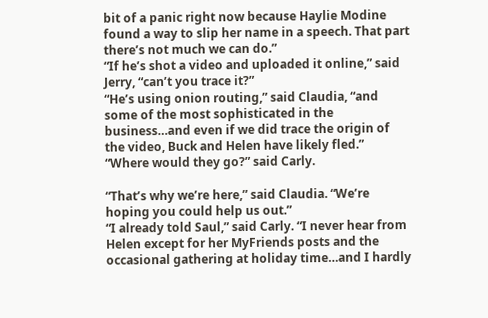bit of a panic right now because Haylie Modine found a way to slip her name in a speech. That part there’s not much we can do.”
“If he’s shot a video and uploaded it online,” said Jerry, “can’t you trace it?”
“He’s using onion routing,” said Claudia, “and some of the most sophisticated in the business…and even if we did trace the origin of the video, Buck and Helen have likely fled.”
“Where would they go?” said Carly.

“That’s why we’re here,” said Claudia. “We’re hoping you could help us out.”
“I already told Saul,” said Carly. “I never hear from Helen except for her MyFriends posts and the occasional gathering at holiday time…and I hardly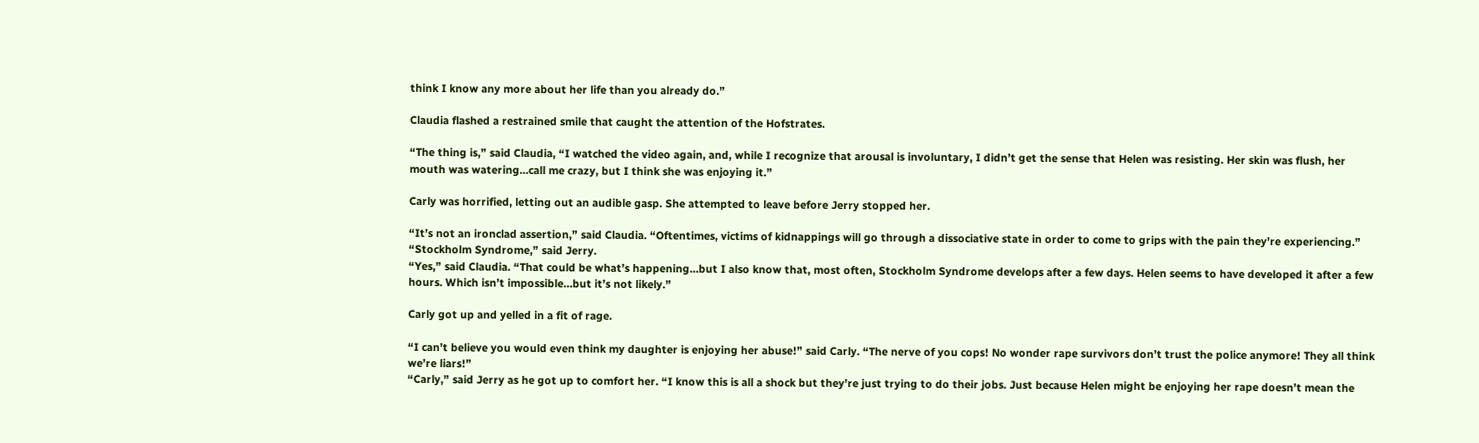think I know any more about her life than you already do.”

Claudia flashed a restrained smile that caught the attention of the Hofstrates.

“The thing is,” said Claudia, “I watched the video again, and, while I recognize that arousal is involuntary, I didn’t get the sense that Helen was resisting. Her skin was flush, her mouth was watering…call me crazy, but I think she was enjoying it.”

Carly was horrified, letting out an audible gasp. She attempted to leave before Jerry stopped her.

“It’s not an ironclad assertion,” said Claudia. “Oftentimes, victims of kidnappings will go through a dissociative state in order to come to grips with the pain they’re experiencing.”
“Stockholm Syndrome,” said Jerry.
“Yes,” said Claudia. “That could be what’s happening…but I also know that, most often, Stockholm Syndrome develops after a few days. Helen seems to have developed it after a few hours. Which isn’t impossible…but it’s not likely.”

Carly got up and yelled in a fit of rage.

“I can’t believe you would even think my daughter is enjoying her abuse!” said Carly. “The nerve of you cops! No wonder rape survivors don’t trust the police anymore! They all think we’re liars!”
“Carly,” said Jerry as he got up to comfort her. “I know this is all a shock but they’re just trying to do their jobs. Just because Helen might be enjoying her rape doesn’t mean the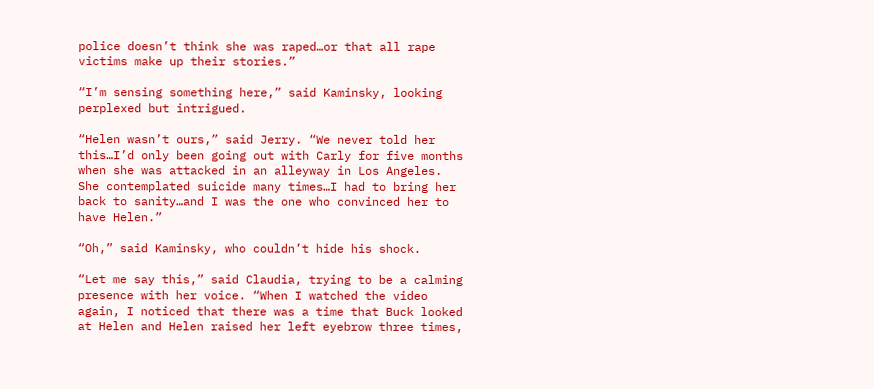police doesn’t think she was raped…or that all rape victims make up their stories.”

“I’m sensing something here,” said Kaminsky, looking perplexed but intrigued.

“Helen wasn’t ours,” said Jerry. “We never told her this…I’d only been going out with Carly for five months when she was attacked in an alleyway in Los Angeles. She contemplated suicide many times…I had to bring her back to sanity…and I was the one who convinced her to have Helen.”

“Oh,” said Kaminsky, who couldn’t hide his shock.

“Let me say this,” said Claudia, trying to be a calming presence with her voice. “When I watched the video again, I noticed that there was a time that Buck looked at Helen and Helen raised her left eyebrow three times,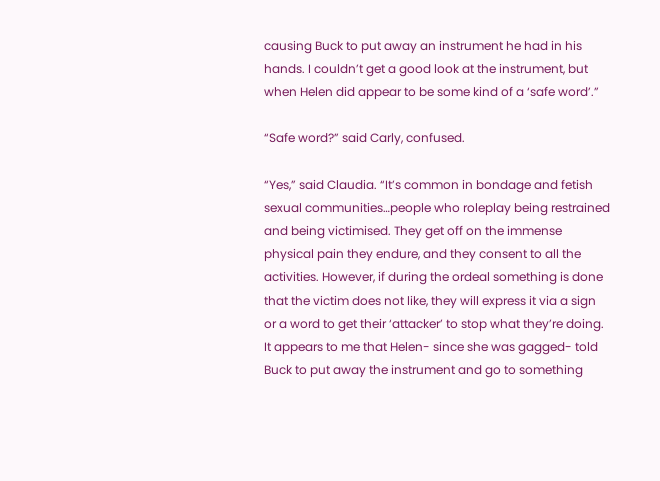causing Buck to put away an instrument he had in his hands. I couldn’t get a good look at the instrument, but when Helen did appear to be some kind of a ‘safe word’.”

“Safe word?” said Carly, confused.

“Yes,” said Claudia. “It’s common in bondage and fetish sexual communities…people who roleplay being restrained and being victimised. They get off on the immense physical pain they endure, and they consent to all the activities. However, if during the ordeal something is done that the victim does not like, they will express it via a sign or a word to get their ‘attacker’ to stop what they’re doing. It appears to me that Helen- since she was gagged- told Buck to put away the instrument and go to something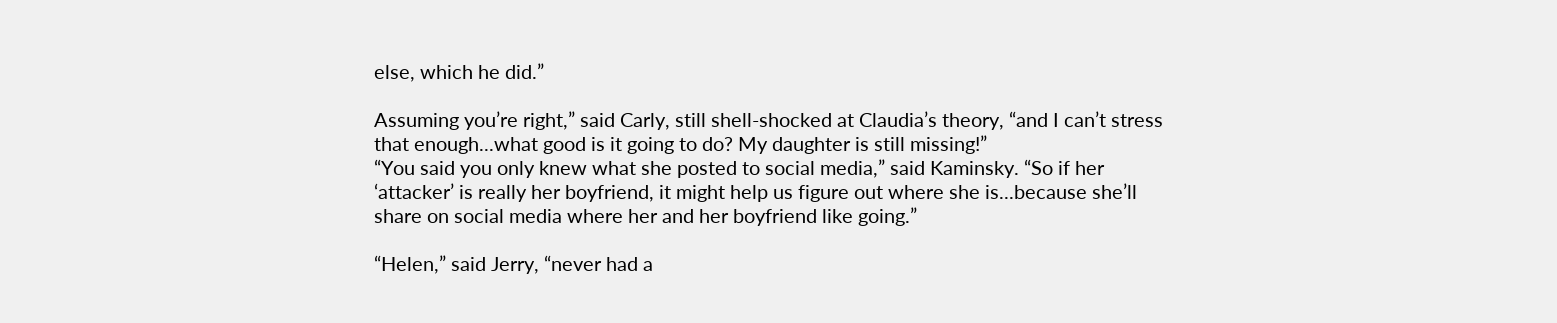else, which he did.”

Assuming you’re right,” said Carly, still shell-shocked at Claudia’s theory, “and I can’t stress that enough...what good is it going to do? My daughter is still missing!”
“You said you only knew what she posted to social media,” said Kaminsky. “So if her ‘attacker’ is really her boyfriend, it might help us figure out where she is...because she’ll share on social media where her and her boyfriend like going.”

“Helen,” said Jerry, “never had a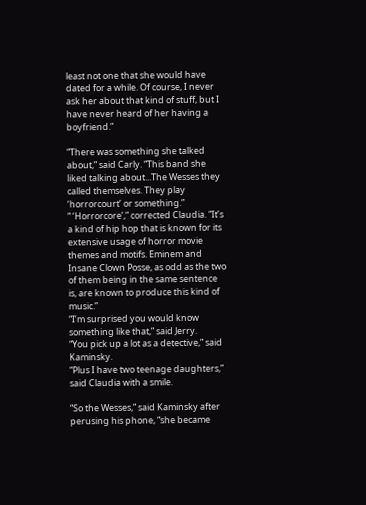least not one that she would have dated for a while. Of course, I never ask her about that kind of stuff, but I have never heard of her having a boyfriend.”

“There was something she talked about,” said Carly. “This band she liked talking about...The Wesses they called themselves. They play ‘horrorcourt’ or something.”
“ ‘Horrorcore’,” corrected Claudia. “It’s a kind of hip hop that is known for its extensive usage of horror movie themes and motifs. Eminem and Insane Clown Posse, as odd as the two of them being in the same sentence is, are known to produce this kind of music.”
“I’m surprised you would know something like that,” said Jerry.
“You pick up a lot as a detective,” said Kaminsky.
“Plus I have two teenage daughters,” said Claudia with a smile.

“So the Wesses,” said Kaminsky after perusing his phone, “she became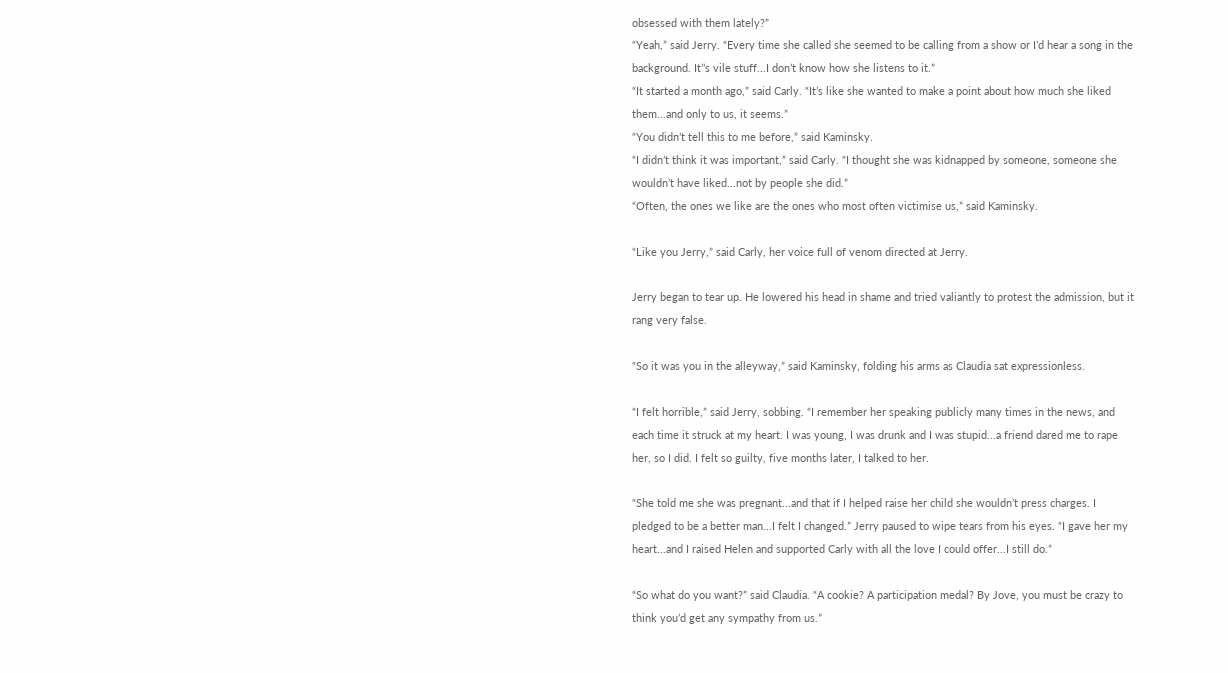obsessed with them lately?”
“Yeah,” said Jerry. “Every time she called she seemed to be calling from a show or I’d hear a song in the background. It’’s vile stuff...I don’t know how she listens to it.”
“It started a month ago,” said Carly. “It’s like she wanted to make a point about how much she liked them...and only to us, it seems.”
“You didn’t tell this to me before,” said Kaminsky.
“I didn’t think it was important,” said Carly. “I thought she was kidnapped by someone, someone she wouldn’t have liked...not by people she did.”
“Often, the ones we like are the ones who most often victimise us,” said Kaminsky.

“Like you Jerry,” said Carly, her voice full of venom directed at Jerry.

Jerry began to tear up. He lowered his head in shame and tried valiantly to protest the admission, but it rang very false.

“So it was you in the alleyway,” said Kaminsky, folding his arms as Claudia sat expressionless.

“I felt horrible,” said Jerry, sobbing. “I remember her speaking publicly many times in the news, and each time it struck at my heart. I was young, I was drunk and I was stupid...a friend dared me to rape her, so I did. I felt so guilty, five months later, I talked to her.

“She told me she was pregnant...and that if I helped raise her child she wouldn’t press charges. I pledged to be a better man...I felt I changed.” Jerry paused to wipe tears from his eyes. “I gave her my heart...and I raised Helen and supported Carly with all the love I could offer...I still do.”

“So what do you want?” said Claudia. “A cookie? A participation medal? By Jove, you must be crazy to think you’d get any sympathy from us.”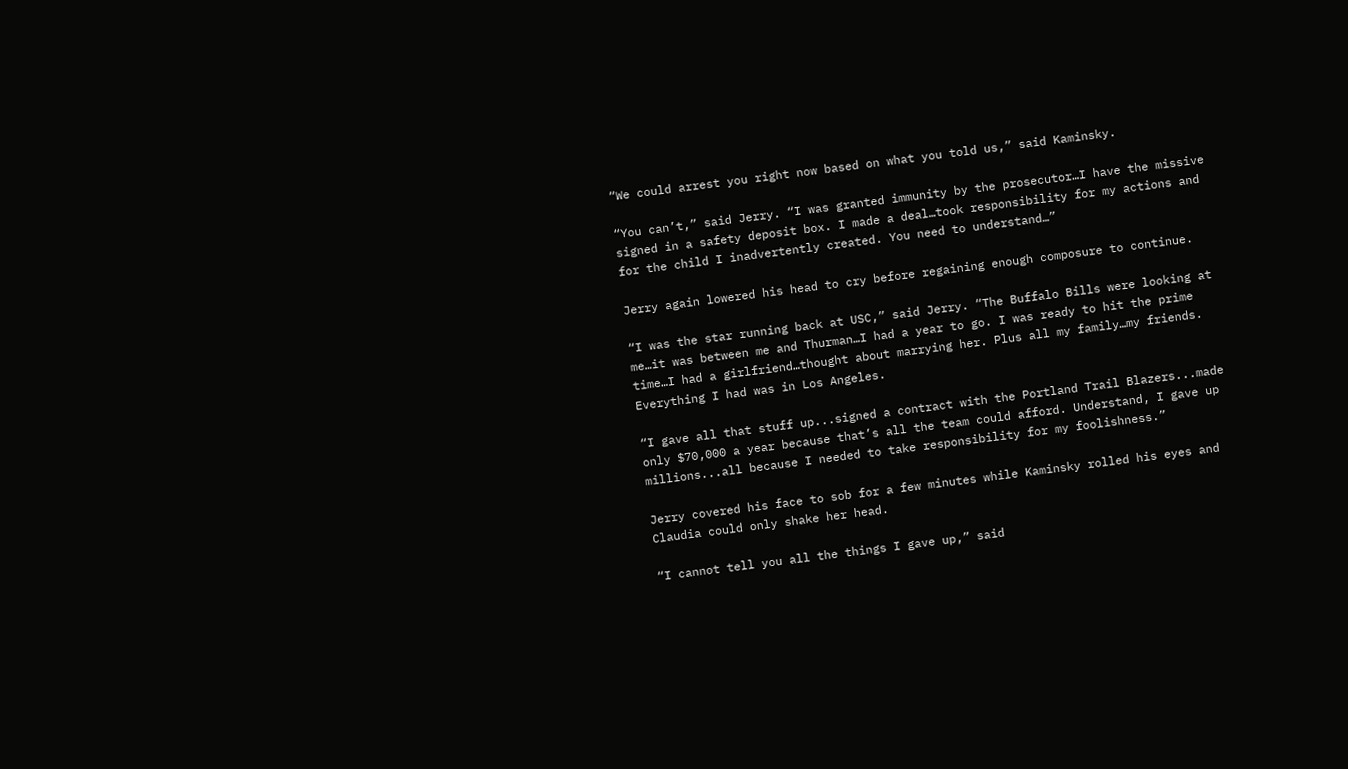“We could arrest you right now based on what you told us,” said Kaminsky.

“You can’t,” said Jerry. “I was granted immunity by the prosecutor…I have the missive signed in a safety deposit box. I made a deal…took responsibility for my actions and for the child I inadvertently created. You need to understand…”

Jerry again lowered his head to cry before regaining enough composure to continue.

“I was the star running back at USC,” said Jerry. “The Buffalo Bills were looking at me…it was between me and Thurman…I had a year to go. I was ready to hit the prime time…I had a girlfriend…thought about marrying her. Plus all my family…my friends. Everything I had was in Los Angeles.

“I gave all that stuff up...signed a contract with the Portland Trail Blazers...made only $70,000 a year because that’s all the team could afford. Understand, I gave up millions...all because I needed to take responsibility for my foolishness.”

Jerry covered his face to sob for a few minutes while Kaminsky rolled his eyes and Claudia could only shake her head.

“I cannot tell you all the things I gave up,” said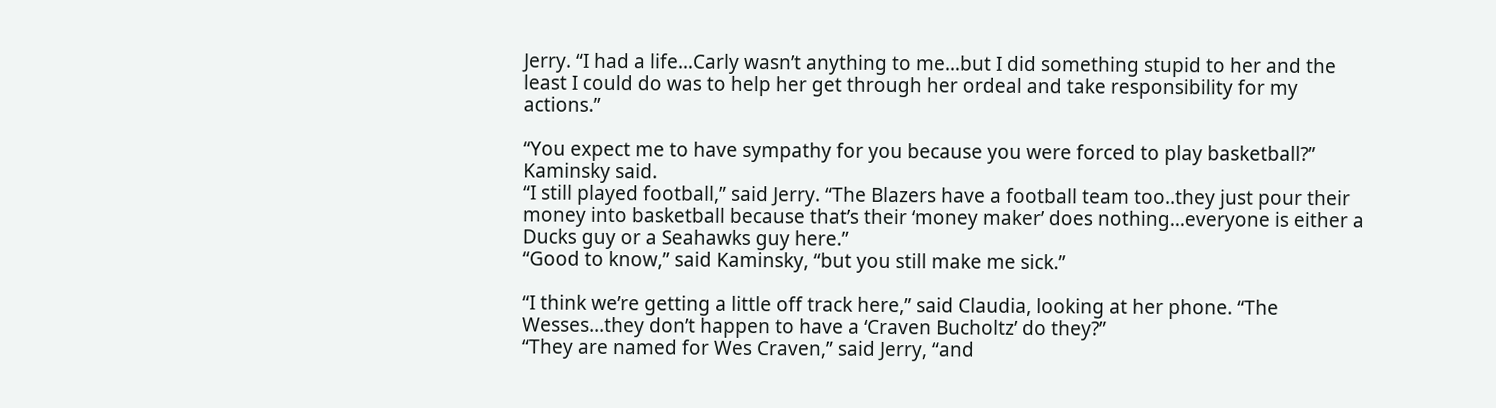Jerry. “I had a life…Carly wasn’t anything to me…but I did something stupid to her and the least I could do was to help her get through her ordeal and take responsibility for my actions.”

“You expect me to have sympathy for you because you were forced to play basketball?” Kaminsky said.
“I still played football,” said Jerry. “The Blazers have a football team too..they just pour their money into basketball because that’s their ‘money maker’ does nothing...everyone is either a Ducks guy or a Seahawks guy here.”
“Good to know,” said Kaminsky, “but you still make me sick.”

“I think we’re getting a little off track here,” said Claudia, looking at her phone. “The Wesses...they don’t happen to have a ‘Craven Bucholtz’ do they?”
“They are named for Wes Craven,” said Jerry, “and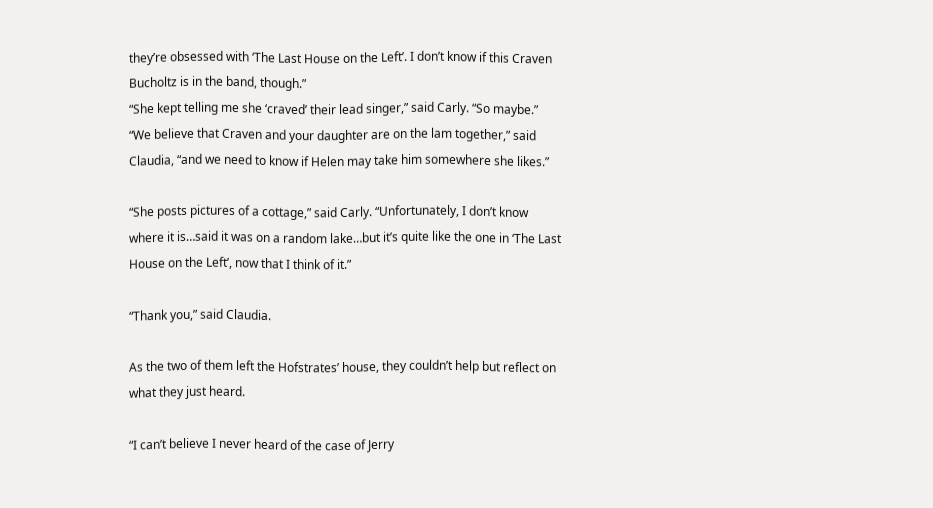they’re obsessed with ‘The Last House on the Left’. I don’t know if this Craven Bucholtz is in the band, though.”
“She kept telling me she ‘craved’ their lead singer,” said Carly. “So maybe.”
“We believe that Craven and your daughter are on the lam together,” said Claudia, “and we need to know if Helen may take him somewhere she likes.”

“She posts pictures of a cottage,” said Carly. “Unfortunately, I don’t know where it is…said it was on a random lake…but it’s quite like the one in ‘The Last House on the Left’, now that I think of it.”

“Thank you,” said Claudia.

As the two of them left the Hofstrates’ house, they couldn’t help but reflect on what they just heard.

“I can’t believe I never heard of the case of Jerry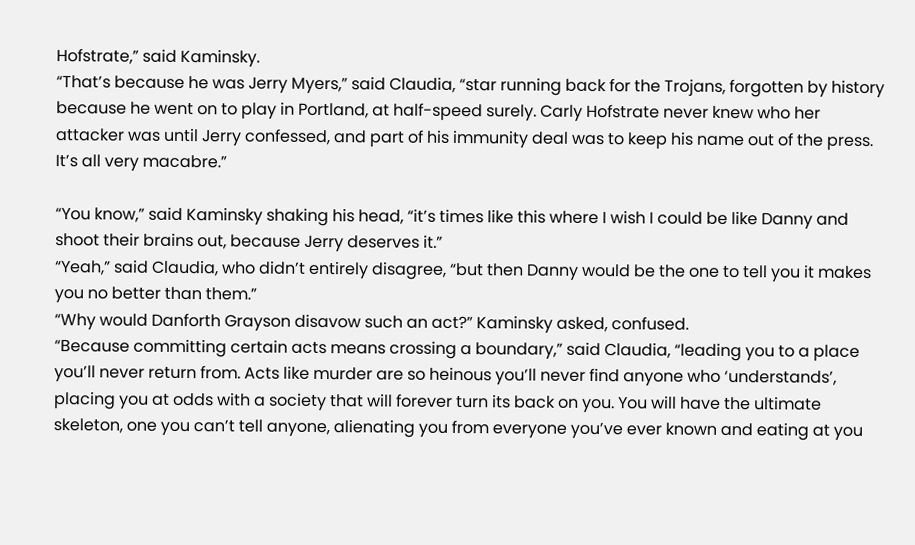Hofstrate,” said Kaminsky.
“That’s because he was Jerry Myers,” said Claudia, “star running back for the Trojans, forgotten by history because he went on to play in Portland, at half-speed surely. Carly Hofstrate never knew who her attacker was until Jerry confessed, and part of his immunity deal was to keep his name out of the press. It’s all very macabre.”

“You know,” said Kaminsky shaking his head, “it’s times like this where I wish I could be like Danny and shoot their brains out, because Jerry deserves it.”
“Yeah,” said Claudia, who didn’t entirely disagree, “but then Danny would be the one to tell you it makes you no better than them.”
“Why would Danforth Grayson disavow such an act?” Kaminsky asked, confused.
“Because committing certain acts means crossing a boundary,” said Claudia, “leading you to a place you’ll never return from. Acts like murder are so heinous you’ll never find anyone who ‘understands’, placing you at odds with a society that will forever turn its back on you. You will have the ultimate skeleton, one you can’t tell anyone, alienating you from everyone you’ve ever known and eating at you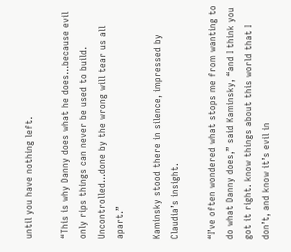until you have nothing left.

“This is why Danny does what he does...because evil only rips things can never be used to build. Uncontrolled...done by the wrong will tear us all apart.”

Kaminsky stood there in silence, impressed by Claudia’s insight.

“I’ve often wondered what stops me from wanting to do what Danny does,” said Kaminsky, “and I think you got it right. know things about this world that I don’t, and know it’s evil in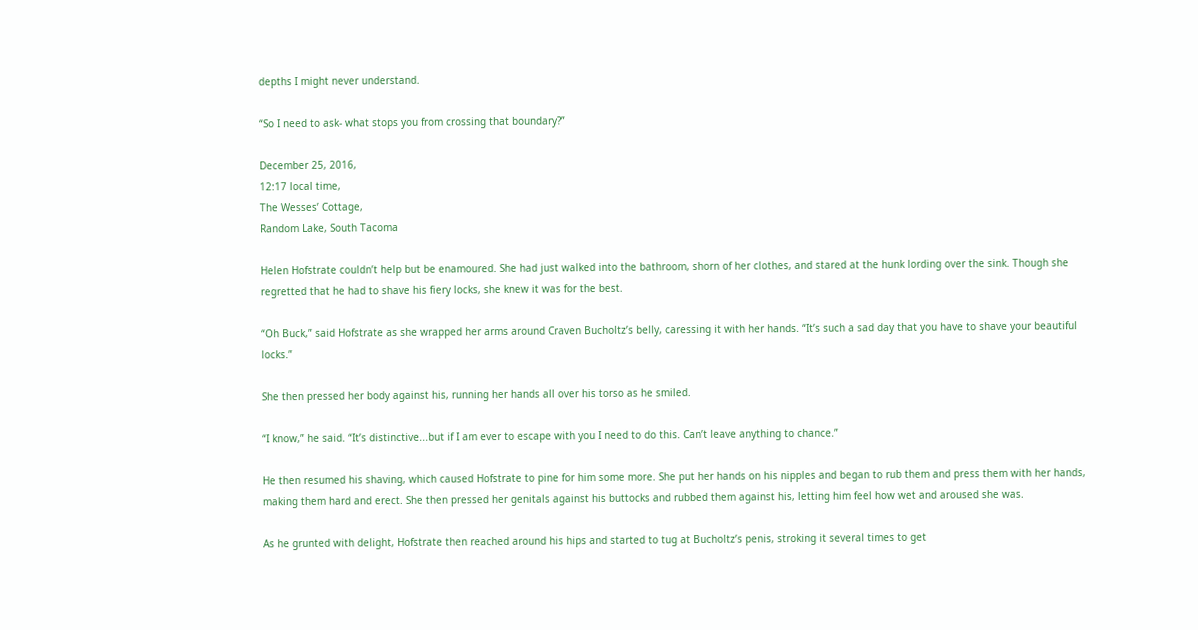depths I might never understand.

“So I need to ask- what stops you from crossing that boundary?”

December 25, 2016,
12:17 local time,
The Wesses’ Cottage,
Random Lake, South Tacoma

Helen Hofstrate couldn’t help but be enamoured. She had just walked into the bathroom, shorn of her clothes, and stared at the hunk lording over the sink. Though she regretted that he had to shave his fiery locks, she knew it was for the best.

“Oh Buck,” said Hofstrate as she wrapped her arms around Craven Bucholtz’s belly, caressing it with her hands. “It’s such a sad day that you have to shave your beautiful locks.”

She then pressed her body against his, running her hands all over his torso as he smiled.

“I know,” he said. “It’s distinctive...but if I am ever to escape with you I need to do this. Can’t leave anything to chance.”

He then resumed his shaving, which caused Hofstrate to pine for him some more. She put her hands on his nipples and began to rub them and press them with her hands, making them hard and erect. She then pressed her genitals against his buttocks and rubbed them against his, letting him feel how wet and aroused she was.

As he grunted with delight, Hofstrate then reached around his hips and started to tug at Bucholtz’s penis, stroking it several times to get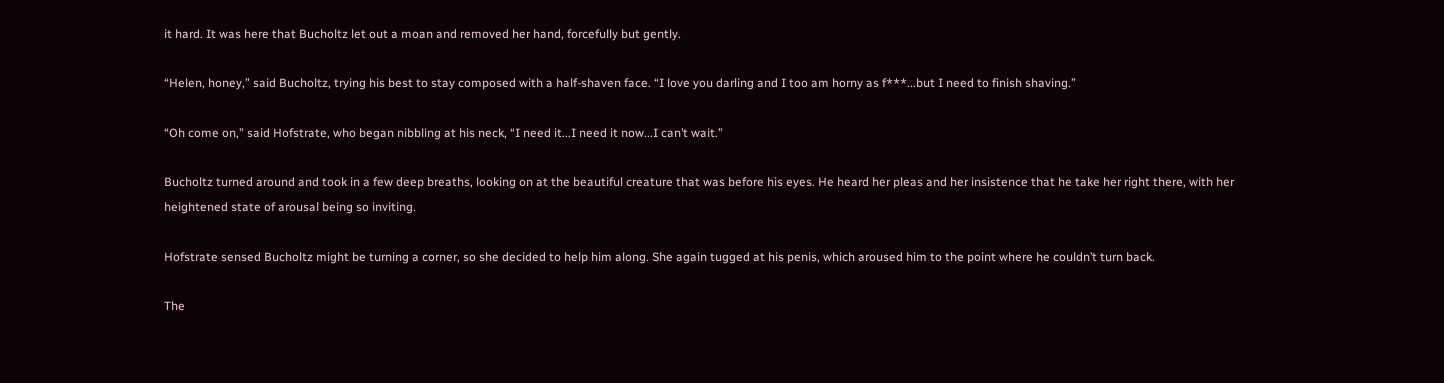it hard. It was here that Bucholtz let out a moan and removed her hand, forcefully but gently.

“Helen, honey,” said Bucholtz, trying his best to stay composed with a half-shaven face. “I love you darling and I too am horny as f***...but I need to finish shaving.”

“Oh come on,” said Hofstrate, who began nibbling at his neck, “I need it...I need it now...I can’t wait.”

Bucholtz turned around and took in a few deep breaths, looking on at the beautiful creature that was before his eyes. He heard her pleas and her insistence that he take her right there, with her heightened state of arousal being so inviting.

Hofstrate sensed Bucholtz might be turning a corner, so she decided to help him along. She again tugged at his penis, which aroused him to the point where he couldn’t turn back.

The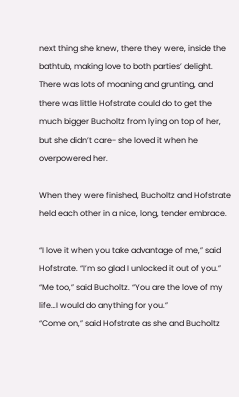next thing she knew, there they were, inside the bathtub, making love to both parties’ delight. There was lots of moaning and grunting, and there was little Hofstrate could do to get the much bigger Bucholtz from lying on top of her, but she didn’t care- she loved it when he overpowered her.

When they were finished, Bucholtz and Hofstrate held each other in a nice, long, tender embrace.

“I love it when you take advantage of me,” said Hofstrate. “I’m so glad I unlocked it out of you.”
“Me too,” said Bucholtz. “You are the love of my life…I would do anything for you.”
“Come on,” said Hofstrate as she and Bucholtz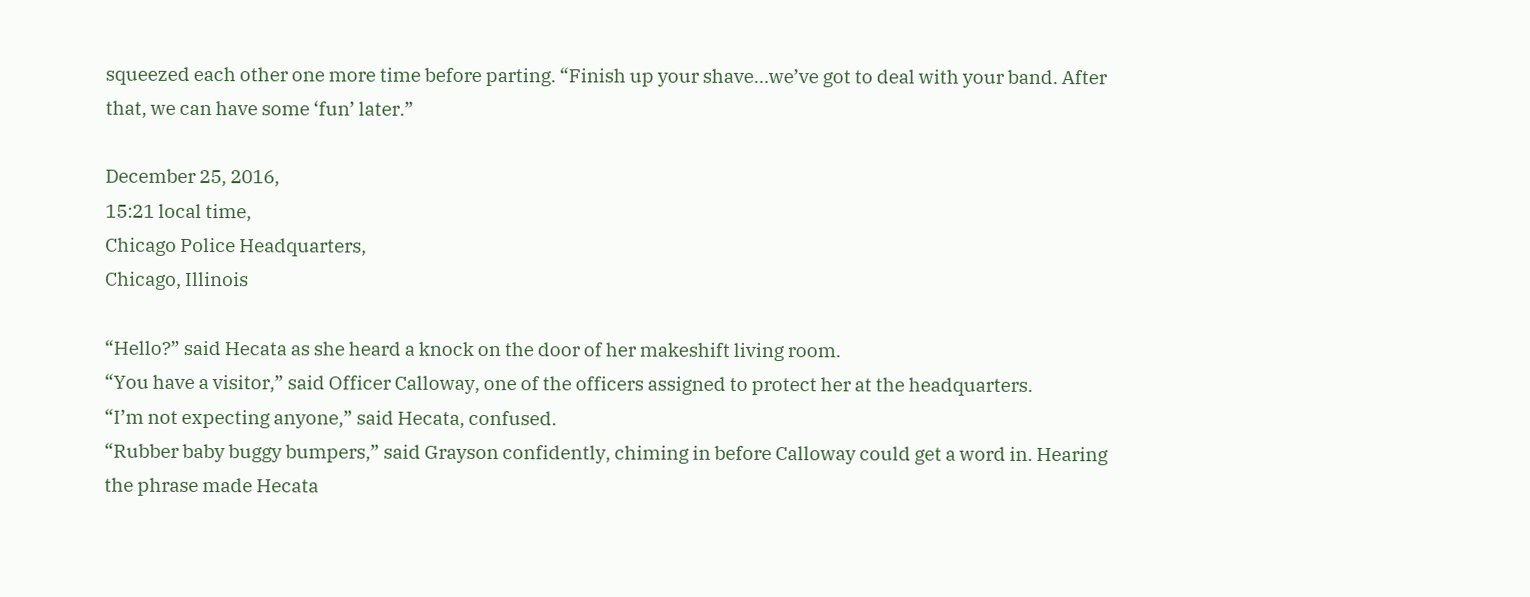squeezed each other one more time before parting. “Finish up your shave…we’ve got to deal with your band. After that, we can have some ‘fun’ later.”

December 25, 2016,
15:21 local time,
Chicago Police Headquarters,
Chicago, Illinois

“Hello?” said Hecata as she heard a knock on the door of her makeshift living room.
“You have a visitor,” said Officer Calloway, one of the officers assigned to protect her at the headquarters.
“I’m not expecting anyone,” said Hecata, confused.
“Rubber baby buggy bumpers,” said Grayson confidently, chiming in before Calloway could get a word in. Hearing the phrase made Hecata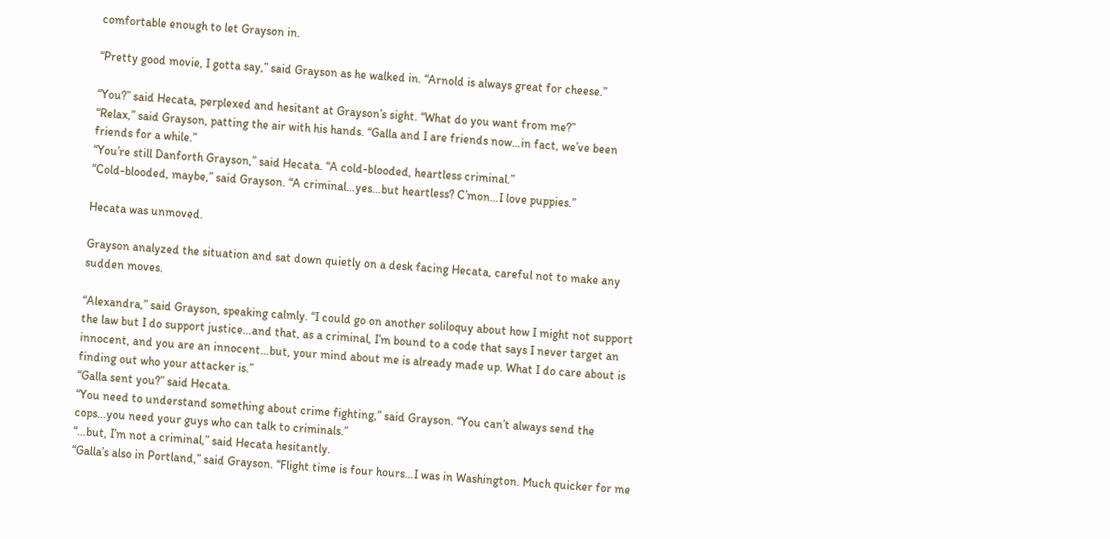comfortable enough to let Grayson in.

“Pretty good movie, I gotta say,” said Grayson as he walked in. “Arnold is always great for cheese.”

“You?” said Hecata, perplexed and hesitant at Grayson’s sight. “What do you want from me?”
“Relax,” said Grayson, patting the air with his hands. “Galla and I are friends now…in fact, we’ve been friends for a while.”
“You’re still Danforth Grayson,” said Hecata. “A cold-blooded, heartless criminal.”
“Cold-blooded, maybe,” said Grayson. “A criminal…yes…but heartless? C’mon…I love puppies.”

Hecata was unmoved.

Grayson analyzed the situation and sat down quietly on a desk facing Hecata, careful not to make any sudden moves.

“Alexandra,” said Grayson, speaking calmly. “I could go on another soliloquy about how I might not support the law but I do support justice…and that, as a criminal, I’m bound to a code that says I never target an innocent, and you are an innocent…but, your mind about me is already made up. What I do care about is finding out who your attacker is.”
“Galla sent you?” said Hecata.
“You need to understand something about crime fighting,” said Grayson. “You can’t always send the cops…you need your guys who can talk to criminals.”
“…but, I’m not a criminal,” said Hecata hesitantly.
“Galla’s also in Portland,” said Grayson. “Flight time is four hours…I was in Washington. Much quicker for me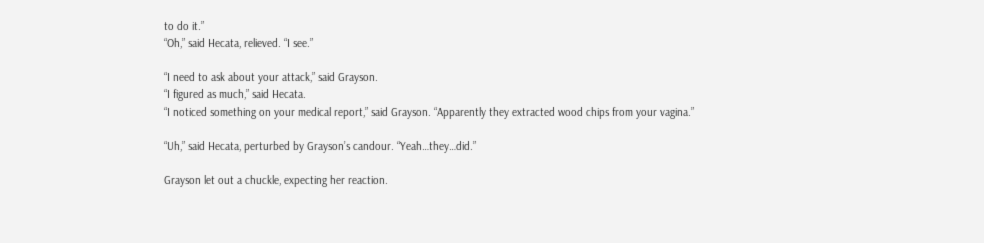to do it.”
“Oh,” said Hecata, relieved. “I see.”

“I need to ask about your attack,” said Grayson.
“I figured as much,” said Hecata.
“I noticed something on your medical report,” said Grayson. “Apparently they extracted wood chips from your vagina.”

“Uh,” said Hecata, perturbed by Grayson’s candour. “Yeah…they…did.”

Grayson let out a chuckle, expecting her reaction.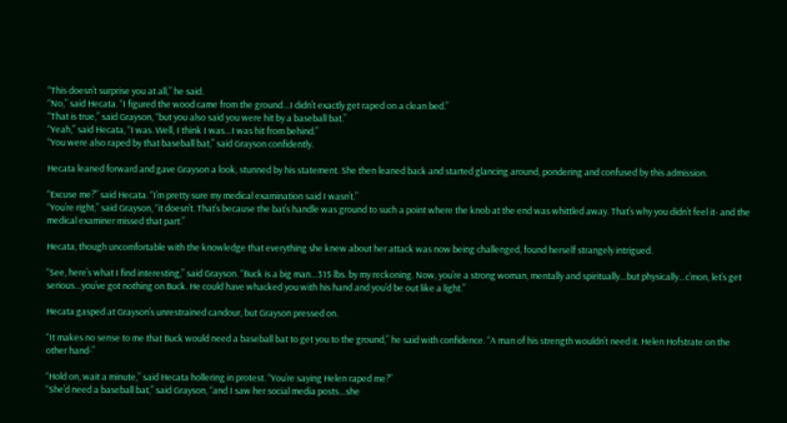“This doesn’t surprise you at all,” he said.
“No,” said Hecata. “I figured the wood came from the ground…I didn’t exactly get raped on a clean bed.”
“That is true,” said Grayson, “but you also said you were hit by a baseball bat.”
“Yeah,” said Hecata, “I was. Well, I think I was…I was hit from behind.”
“You were also raped by that baseball bat,” said Grayson confidently.

Hecata leaned forward and gave Grayson a look, stunned by his statement. She then leaned back and started glancing around, pondering and confused by this admission.

“Excuse me?” said Hecata. “I’m pretty sure my medical examination said I wasn’t.”
“You’re right,” said Grayson, “it doesn’t. That’s because the bat’s handle was ground to such a point where the knob at the end was whittled away. That’s why you didn’t feel it- and the medical examiner missed that part.”

Hecata, though uncomfortable with the knowledge that everything she knew about her attack was now being challenged, found herself strangely intrigued.

“See, here’s what I find interesting,” said Grayson. “Buck is a big man…315 lbs. by my reckoning. Now, you’re a strong woman, mentally and spiritually…but physically…c’mon, let’s get serious…you’ve got nothing on Buck. He could have whacked you with his hand and you’d be out like a light.”

Hecata gasped at Grayson’s unrestrained candour, but Grayson pressed on.

“It makes no sense to me that Buck would need a baseball bat to get you to the ground,” he said with confidence. “A man of his strength wouldn’t need it. Helen Hofstrate on the other hand-”

“Hold on, wait a minute,” said Hecata hollering in protest. “You’re saying Helen raped me?”
“She’d need a baseball bat,” said Grayson, “and I saw her social media posts…she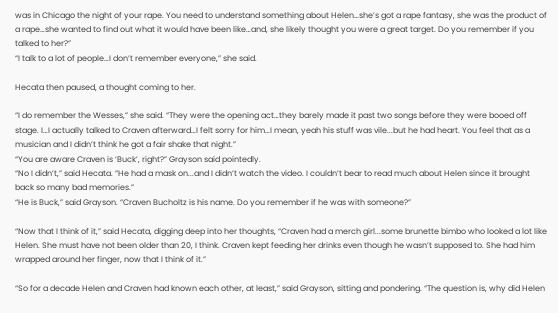was in Chicago the night of your rape. You need to understand something about Helen…she’s got a rape fantasy, she was the product of a rape…she wanted to find out what it would have been like…and, she likely thought you were a great target. Do you remember if you talked to her?”
“I talk to a lot of people…I don’t remember everyone,” she said.

Hecata then paused, a thought coming to her.

“I do remember the Wesses,” she said. “They were the opening act…they barely made it past two songs before they were booed off stage. I…I actually talked to Craven afterward…I felt sorry for him…I mean, yeah his stuff was vile...but he had heart. You feel that as a musician and I didn’t think he got a fair shake that night.”
“You are aware Craven is ‘Buck’, right?” Grayson said pointedly.
“No I didn’t,” said Hecata. “He had a mask on...and I didn’t watch the video. I couldn’t bear to read much about Helen since it brought back so many bad memories.”
“He is Buck,” said Grayson. “Craven Bucholtz is his name. Do you remember if he was with someone?”

“Now that I think of it,” said Hecata, digging deep into her thoughts, “Craven had a merch girl...some brunette bimbo who looked a lot like Helen. She must have not been older than 20, I think. Craven kept feeding her drinks even though he wasn’t supposed to. She had him wrapped around her finger, now that I think of it.”

“So for a decade Helen and Craven had known each other, at least,” said Grayson, sitting and pondering. “The question is, why did Helen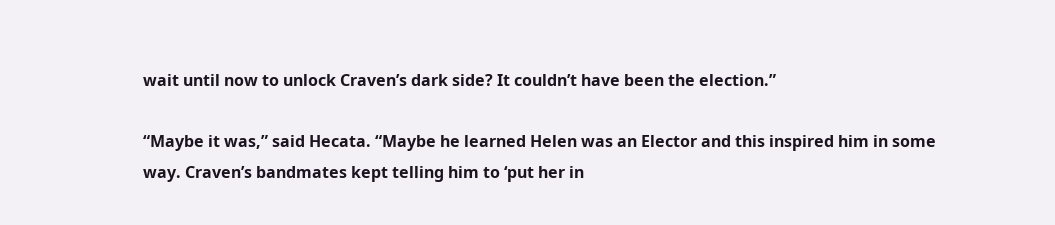wait until now to unlock Craven’s dark side? It couldn’t have been the election.”

“Maybe it was,” said Hecata. “Maybe he learned Helen was an Elector and this inspired him in some way. Craven’s bandmates kept telling him to ‘put her in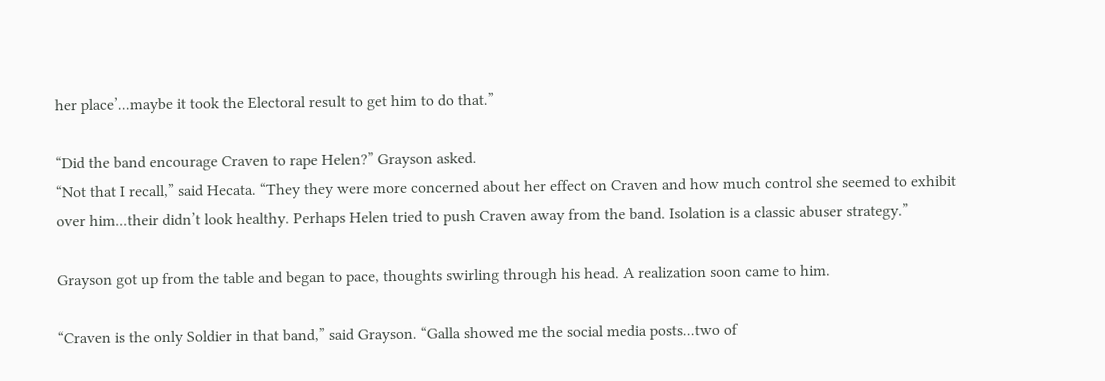her place’...maybe it took the Electoral result to get him to do that.”

“Did the band encourage Craven to rape Helen?” Grayson asked.
“Not that I recall,” said Hecata. “They they were more concerned about her effect on Craven and how much control she seemed to exhibit over him...their didn’t look healthy. Perhaps Helen tried to push Craven away from the band. Isolation is a classic abuser strategy.”

Grayson got up from the table and began to pace, thoughts swirling through his head. A realization soon came to him.

“Craven is the only Soldier in that band,” said Grayson. “Galla showed me the social media posts...two of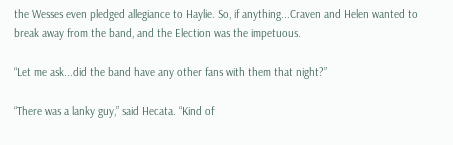the Wesses even pledged allegiance to Haylie. So, if anything...Craven and Helen wanted to break away from the band, and the Election was the impetuous.

“Let me ask...did the band have any other fans with them that night?”

“There was a lanky guy,” said Hecata. “Kind of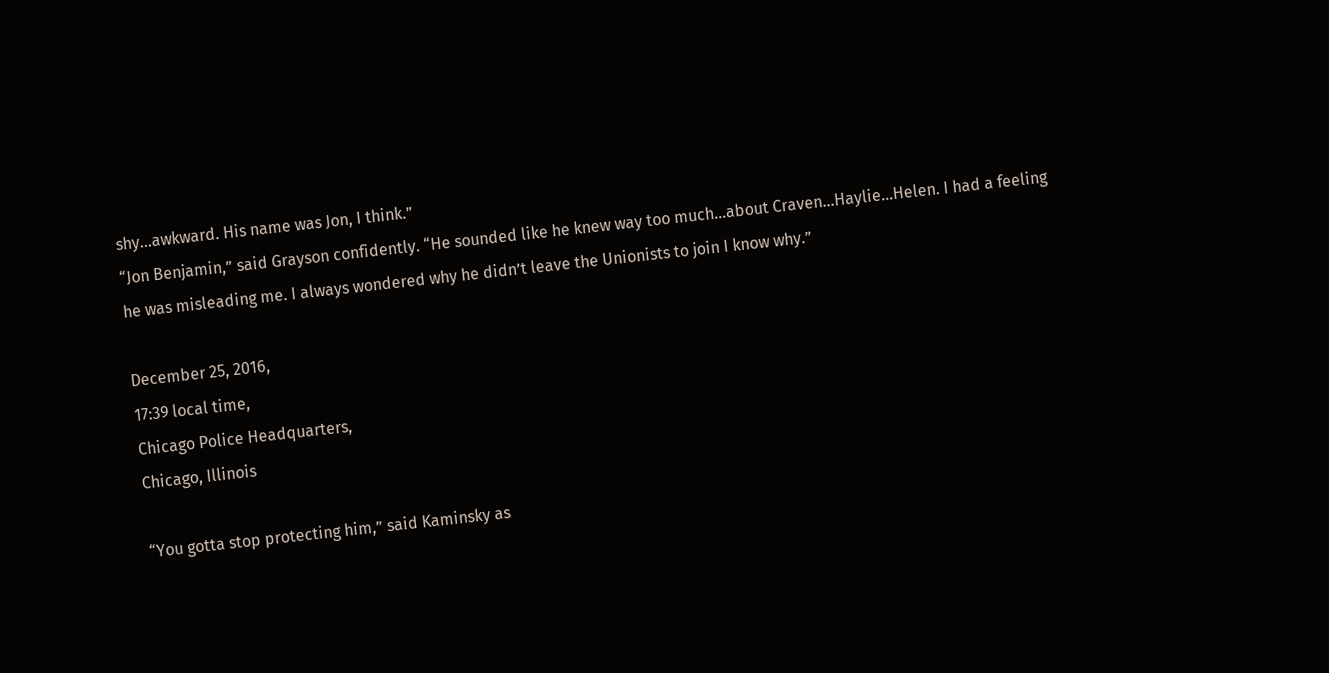shy...awkward. His name was Jon, I think.”
“Jon Benjamin,” said Grayson confidently. “He sounded like he knew way too much...about Craven...Haylie...Helen. I had a feeling he was misleading me. I always wondered why he didn’t leave the Unionists to join I know why.”

December 25, 2016,
17:39 local time,
Chicago Police Headquarters,
Chicago, Illinois

“You gotta stop protecting him,” said Kaminsky as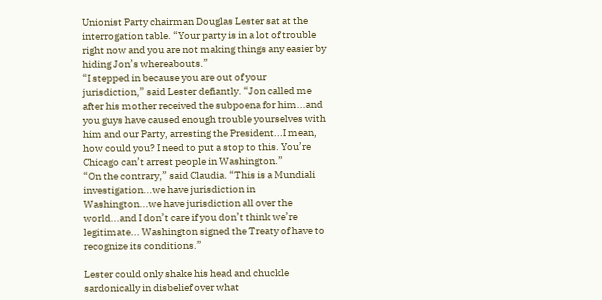Unionist Party chairman Douglas Lester sat at the interrogation table. “Your party is in a lot of trouble right now and you are not making things any easier by hiding Jon’s whereabouts.”
“I stepped in because you are out of your jurisdiction,” said Lester defiantly. “Jon called me after his mother received the subpoena for him...and you guys have caused enough trouble yourselves with him and our Party, arresting the President...I mean, how could you? I need to put a stop to this. You’re Chicago can’t arrest people in Washington.”
“On the contrary,” said Claudia. “This is a Mundiali investigation...we have jurisdiction in Washington...we have jurisdiction all over the world...and I don’t care if you don’t think we’re legitimate... Washington signed the Treaty of have to recognize its conditions.”

Lester could only shake his head and chuckle sardonically in disbelief over what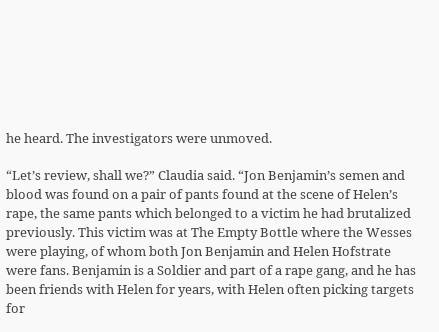he heard. The investigators were unmoved.

“Let’s review, shall we?” Claudia said. “Jon Benjamin’s semen and blood was found on a pair of pants found at the scene of Helen’s rape, the same pants which belonged to a victim he had brutalized previously. This victim was at The Empty Bottle where the Wesses were playing, of whom both Jon Benjamin and Helen Hofstrate were fans. Benjamin is a Soldier and part of a rape gang, and he has been friends with Helen for years, with Helen often picking targets for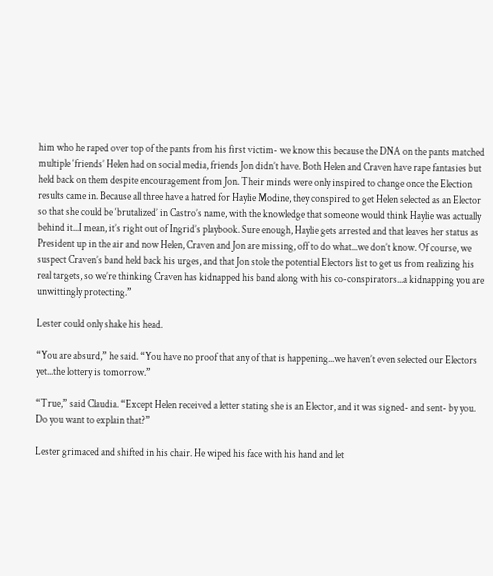him who he raped over top of the pants from his first victim- we know this because the DNA on the pants matched multiple ‘friends’ Helen had on social media, friends Jon didn’t have. Both Helen and Craven have rape fantasies but held back on them despite encouragement from Jon. Their minds were only inspired to change once the Election results came in. Because all three have a hatred for Haylie Modine, they conspired to get Helen selected as an Elector so that she could be ‘brutalized’ in Castro’s name, with the knowledge that someone would think Haylie was actually behind it...I mean, it’s right out of Ingrid’s playbook. Sure enough, Haylie gets arrested and that leaves her status as President up in the air and now Helen, Craven and Jon are missing, off to do what...we don’t know. Of course, we suspect Craven’s band held back his urges, and that Jon stole the potential Electors list to get us from realizing his real targets, so we’re thinking Craven has kidnapped his band along with his co-conspirators...a kidnapping you are unwittingly protecting.”

Lester could only shake his head.

“You are absurd,” he said. “You have no proof that any of that is happening...we haven’t even selected our Electors yet...the lottery is tomorrow.”

“True,” said Claudia. “Except Helen received a letter stating she is an Elector, and it was signed- and sent- by you. Do you want to explain that?”

Lester grimaced and shifted in his chair. He wiped his face with his hand and let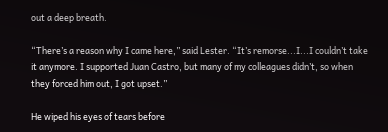out a deep breath.

“There’s a reason why I came here,” said Lester. “It’s remorse...I...I couldn’t take it anymore. I supported Juan Castro, but many of my colleagues didn’t, so when they forced him out, I got upset.”

He wiped his eyes of tears before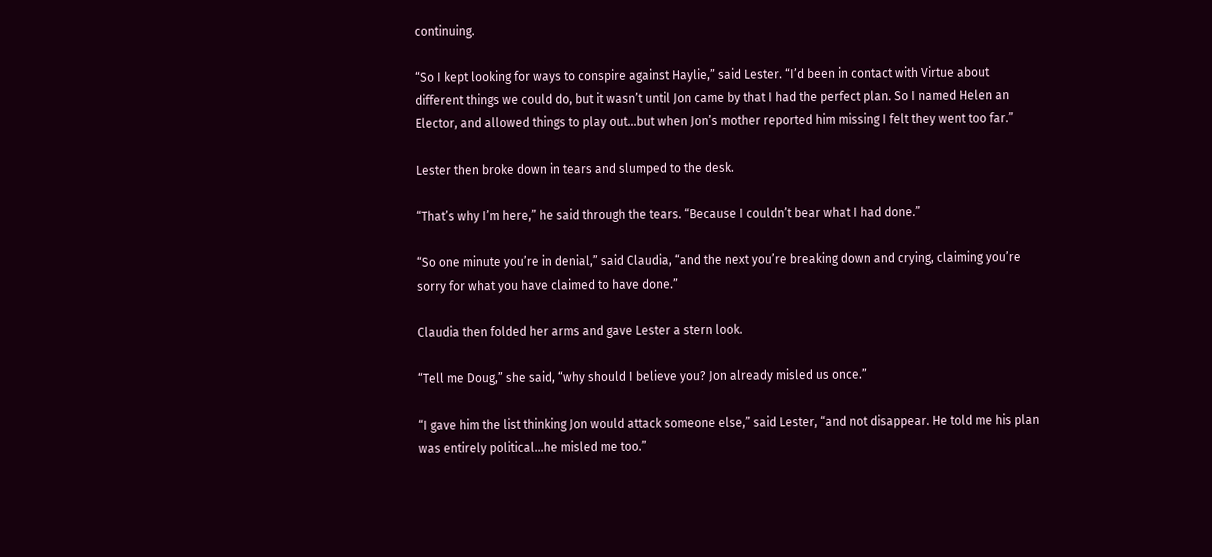continuing.

“So I kept looking for ways to conspire against Haylie,” said Lester. “I’d been in contact with Virtue about different things we could do, but it wasn’t until Jon came by that I had the perfect plan. So I named Helen an Elector, and allowed things to play out...but when Jon’s mother reported him missing I felt they went too far.”

Lester then broke down in tears and slumped to the desk.

“That’s why I’m here,” he said through the tears. “Because I couldn’t bear what I had done.”

“So one minute you’re in denial,” said Claudia, “and the next you’re breaking down and crying, claiming you’re sorry for what you have claimed to have done.”

Claudia then folded her arms and gave Lester a stern look.

“Tell me Doug,” she said, “why should I believe you? Jon already misled us once.”

“I gave him the list thinking Jon would attack someone else,” said Lester, “and not disappear. He told me his plan was entirely political...he misled me too.”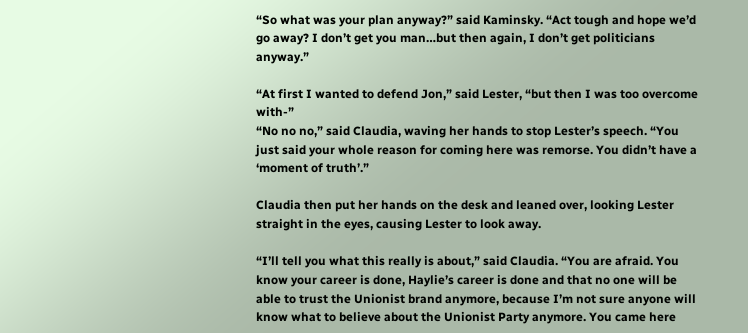“So what was your plan anyway?” said Kaminsky. “Act tough and hope we’d go away? I don’t get you man…but then again, I don’t get politicians anyway.”

“At first I wanted to defend Jon,” said Lester, “but then I was too overcome with-”
“No no no,” said Claudia, waving her hands to stop Lester’s speech. “You just said your whole reason for coming here was remorse. You didn’t have a ‘moment of truth’.”

Claudia then put her hands on the desk and leaned over, looking Lester straight in the eyes, causing Lester to look away.

“I’ll tell you what this really is about,” said Claudia. “You are afraid. You know your career is done, Haylie’s career is done and that no one will be able to trust the Unionist brand anymore, because I’m not sure anyone will know what to believe about the Unionist Party anymore. You came here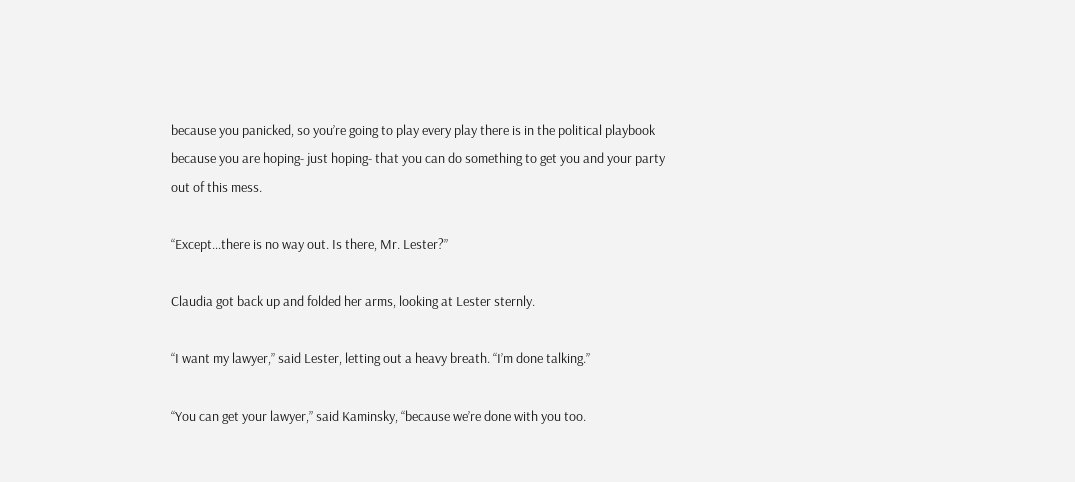because you panicked, so you’re going to play every play there is in the political playbook because you are hoping- just hoping- that you can do something to get you and your party out of this mess.

“Except…there is no way out. Is there, Mr. Lester?”

Claudia got back up and folded her arms, looking at Lester sternly.

“I want my lawyer,” said Lester, letting out a heavy breath. “I’m done talking.”

“You can get your lawyer,” said Kaminsky, “because we’re done with you too.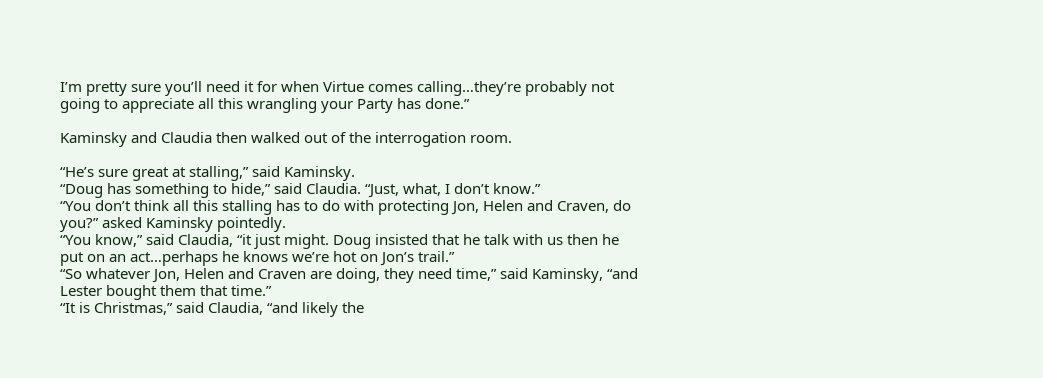I’m pretty sure you’ll need it for when Virtue comes calling…they’re probably not going to appreciate all this wrangling your Party has done.”

Kaminsky and Claudia then walked out of the interrogation room.

“He’s sure great at stalling,” said Kaminsky.
“Doug has something to hide,” said Claudia. “Just, what, I don’t know.”
“You don’t think all this stalling has to do with protecting Jon, Helen and Craven, do you?” asked Kaminsky pointedly.
“You know,” said Claudia, “it just might. Doug insisted that he talk with us then he put on an act…perhaps he knows we’re hot on Jon’s trail.”
“So whatever Jon, Helen and Craven are doing, they need time,” said Kaminsky, “and Lester bought them that time.”
“It is Christmas,” said Claudia, “and likely the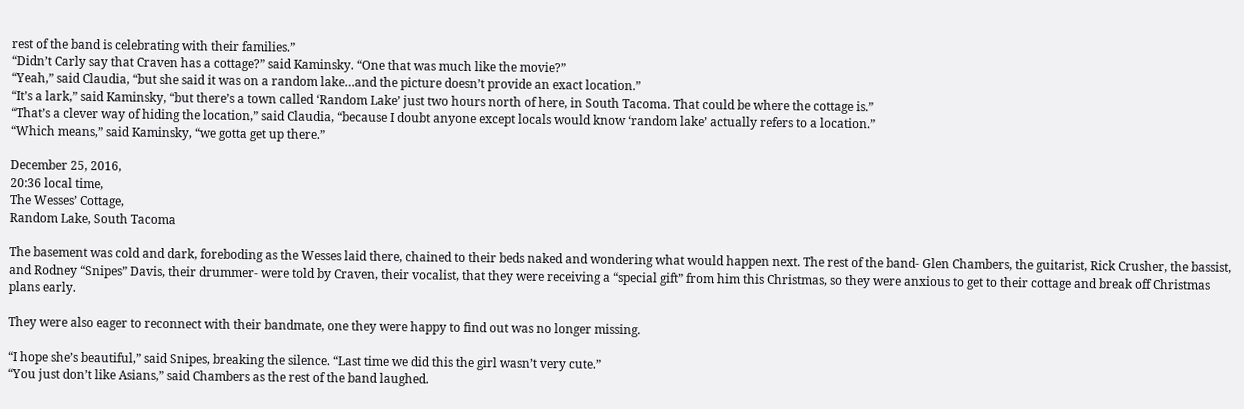rest of the band is celebrating with their families.”
“Didn’t Carly say that Craven has a cottage?” said Kaminsky. “One that was much like the movie?”
“Yeah,” said Claudia, “but she said it was on a random lake…and the picture doesn’t provide an exact location.”
“It’s a lark,” said Kaminsky, “but there’s a town called ‘Random Lake’ just two hours north of here, in South Tacoma. That could be where the cottage is.”
“That’s a clever way of hiding the location,” said Claudia, “because I doubt anyone except locals would know ‘random lake’ actually refers to a location.”
“Which means,” said Kaminsky, “we gotta get up there.”

December 25, 2016,
20:36 local time,
The Wesses’ Cottage,
Random Lake, South Tacoma

The basement was cold and dark, foreboding as the Wesses laid there, chained to their beds naked and wondering what would happen next. The rest of the band- Glen Chambers, the guitarist, Rick Crusher, the bassist, and Rodney “Snipes” Davis, their drummer- were told by Craven, their vocalist, that they were receiving a “special gift” from him this Christmas, so they were anxious to get to their cottage and break off Christmas plans early.

They were also eager to reconnect with their bandmate, one they were happy to find out was no longer missing.

“I hope she’s beautiful,” said Snipes, breaking the silence. “Last time we did this the girl wasn’t very cute.”
“You just don’t like Asians,” said Chambers as the rest of the band laughed.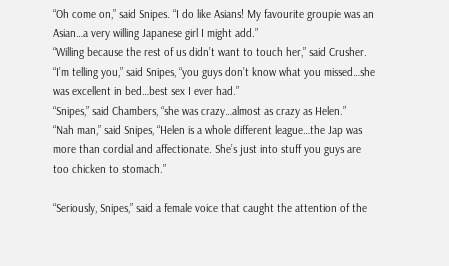“Oh come on,” said Snipes. “I do like Asians! My favourite groupie was an Asian…a very willing Japanese girl I might add.”
“Willing because the rest of us didn’t want to touch her,” said Crusher.
“I’m telling you,” said Snipes, “you guys don’t know what you missed…she was excellent in bed…best sex I ever had.”
“Snipes,” said Chambers, “she was crazy…almost as crazy as Helen.”
“Nah man,” said Snipes, “Helen is a whole different league…the Jap was more than cordial and affectionate. She’s just into stuff you guys are too chicken to stomach.”

“Seriously, Snipes,” said a female voice that caught the attention of the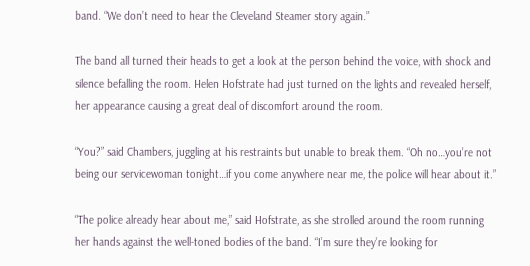band. “We don’t need to hear the Cleveland Steamer story again.”

The band all turned their heads to get a look at the person behind the voice, with shock and silence befalling the room. Helen Hofstrate had just turned on the lights and revealed herself, her appearance causing a great deal of discomfort around the room.

“You?” said Chambers, juggling at his restraints but unable to break them. “Oh no…you’re not being our servicewoman tonight…if you come anywhere near me, the police will hear about it.”

“The police already hear about me,” said Hofstrate, as she strolled around the room running her hands against the well-toned bodies of the band. “I’m sure they’re looking for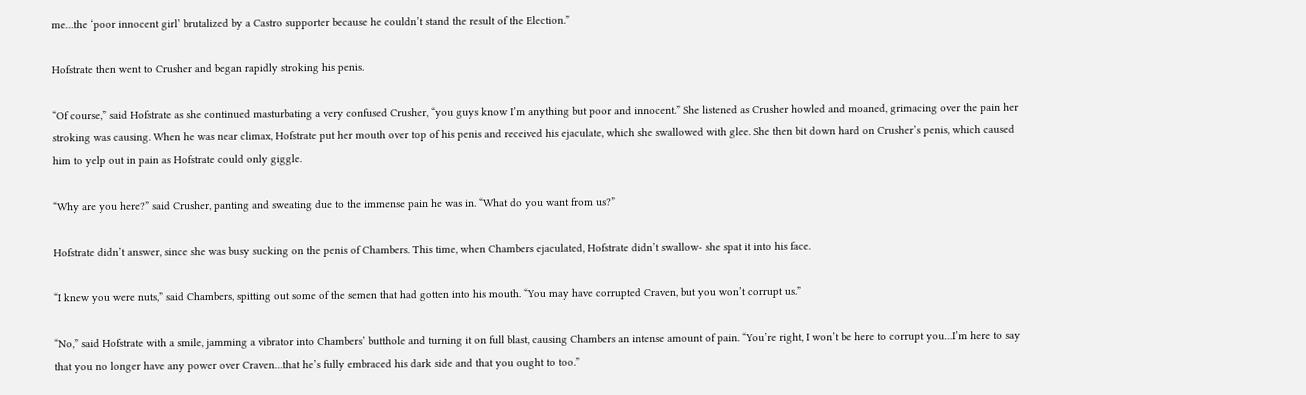me…the ‘poor innocent girl’ brutalized by a Castro supporter because he couldn’t stand the result of the Election.”

Hofstrate then went to Crusher and began rapidly stroking his penis.

“Of course,” said Hofstrate as she continued masturbating a very confused Crusher, “you guys know I’m anything but poor and innocent.” She listened as Crusher howled and moaned, grimacing over the pain her stroking was causing. When he was near climax, Hofstrate put her mouth over top of his penis and received his ejaculate, which she swallowed with glee. She then bit down hard on Crusher’s penis, which caused him to yelp out in pain as Hofstrate could only giggle.

“Why are you here?” said Crusher, panting and sweating due to the immense pain he was in. “What do you want from us?”

Hofstrate didn’t answer, since she was busy sucking on the penis of Chambers. This time, when Chambers ejaculated, Hofstrate didn’t swallow- she spat it into his face.

“I knew you were nuts,” said Chambers, spitting out some of the semen that had gotten into his mouth. “You may have corrupted Craven, but you won’t corrupt us.”

“No,” said Hofstrate with a smile, jamming a vibrator into Chambers’ butthole and turning it on full blast, causing Chambers an intense amount of pain. “You’re right, I won’t be here to corrupt you…I’m here to say that you no longer have any power over Craven…that he’s fully embraced his dark side and that you ought to too.”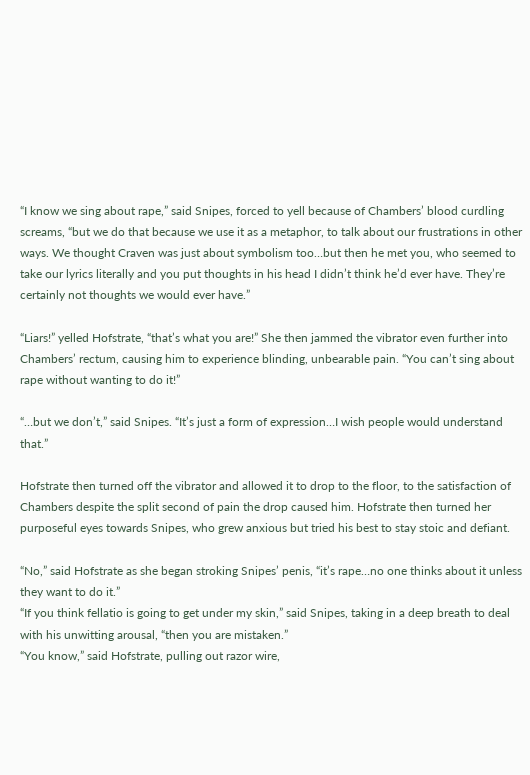“I know we sing about rape,” said Snipes, forced to yell because of Chambers’ blood curdling screams, “but we do that because we use it as a metaphor, to talk about our frustrations in other ways. We thought Craven was just about symbolism too…but then he met you, who seemed to take our lyrics literally and you put thoughts in his head I didn’t think he’d ever have. They’re certainly not thoughts we would ever have.”

“Liars!” yelled Hofstrate, “that’s what you are!” She then jammed the vibrator even further into Chambers’ rectum, causing him to experience blinding, unbearable pain. “You can’t sing about rape without wanting to do it!”

“…but we don’t,” said Snipes. “It’s just a form of expression…I wish people would understand that.”

Hofstrate then turned off the vibrator and allowed it to drop to the floor, to the satisfaction of Chambers despite the split second of pain the drop caused him. Hofstrate then turned her purposeful eyes towards Snipes, who grew anxious but tried his best to stay stoic and defiant.

“No,” said Hofstrate as she began stroking Snipes’ penis, “it’s rape…no one thinks about it unless they want to do it.”
“If you think fellatio is going to get under my skin,” said Snipes, taking in a deep breath to deal with his unwitting arousal, “then you are mistaken.”
“You know,” said Hofstrate, pulling out razor wire,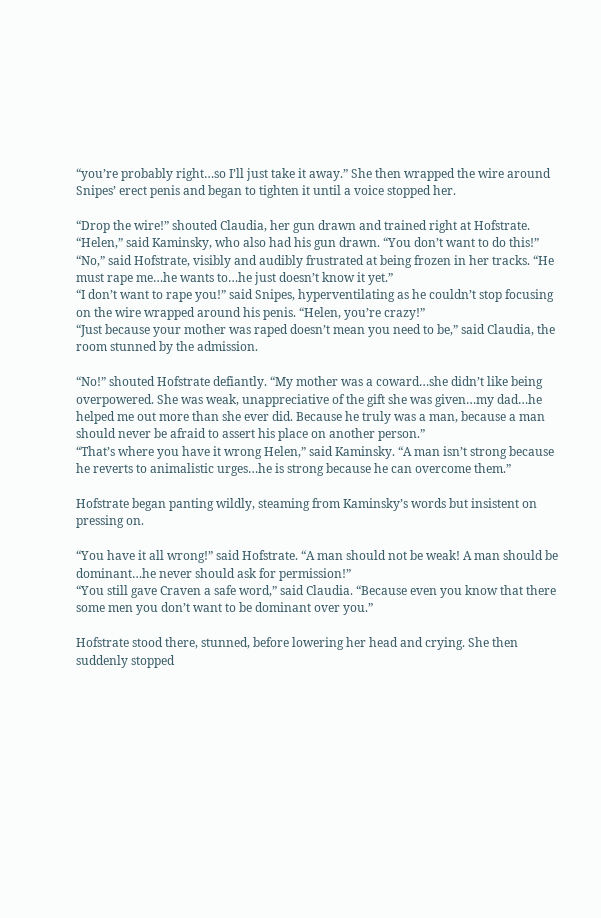“you’re probably right…so I’ll just take it away.” She then wrapped the wire around Snipes’ erect penis and began to tighten it until a voice stopped her.

“Drop the wire!” shouted Claudia, her gun drawn and trained right at Hofstrate.
“Helen,” said Kaminsky, who also had his gun drawn. “You don’t want to do this!”
“No,” said Hofstrate, visibly and audibly frustrated at being frozen in her tracks. “He must rape me…he wants to…he just doesn’t know it yet.”
“I don’t want to rape you!” said Snipes, hyperventilating as he couldn’t stop focusing on the wire wrapped around his penis. “Helen, you’re crazy!”
“Just because your mother was raped doesn’t mean you need to be,” said Claudia, the room stunned by the admission.

“No!” shouted Hofstrate defiantly. “My mother was a coward…she didn’t like being overpowered. She was weak, unappreciative of the gift she was given…my dad…he helped me out more than she ever did. Because he truly was a man, because a man should never be afraid to assert his place on another person.”
“That’s where you have it wrong Helen,” said Kaminsky. “A man isn’t strong because he reverts to animalistic urges…he is strong because he can overcome them.”

Hofstrate began panting wildly, steaming from Kaminsky’s words but insistent on pressing on.

“You have it all wrong!” said Hofstrate. “A man should not be weak! A man should be dominant…he never should ask for permission!”
“You still gave Craven a safe word,” said Claudia. “Because even you know that there some men you don’t want to be dominant over you.”

Hofstrate stood there, stunned, before lowering her head and crying. She then suddenly stopped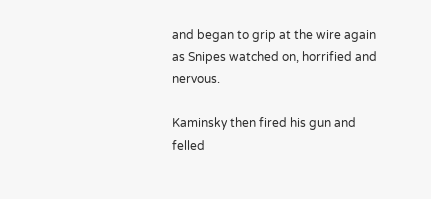and began to grip at the wire again as Snipes watched on, horrified and nervous.

Kaminsky then fired his gun and felled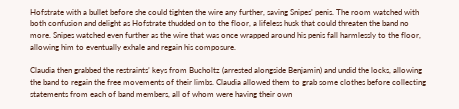Hofstrate with a bullet before she could tighten the wire any further, saving Snipes’ penis. The room watched with both confusion and delight as Hofstrate thudded on to the floor, a lifeless husk that could threaten the band no more. Snipes watched even further as the wire that was once wrapped around his penis fall harmlessly to the floor, allowing him to eventually exhale and regain his composure.

Claudia then grabbed the restraints’ keys from Bucholtz (arrested alongside Benjamin) and undid the locks, allowing the band to regain the free movements of their limbs. Claudia allowed them to grab some clothes before collecting statements from each of band members, all of whom were having their own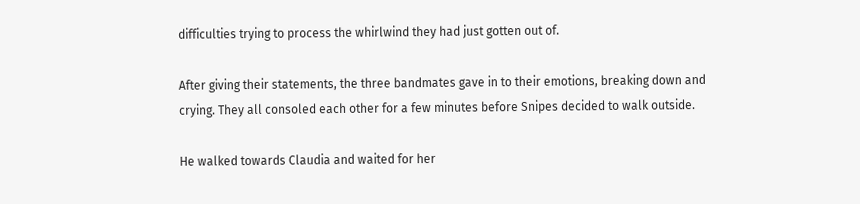difficulties trying to process the whirlwind they had just gotten out of.

After giving their statements, the three bandmates gave in to their emotions, breaking down and crying. They all consoled each other for a few minutes before Snipes decided to walk outside.

He walked towards Claudia and waited for her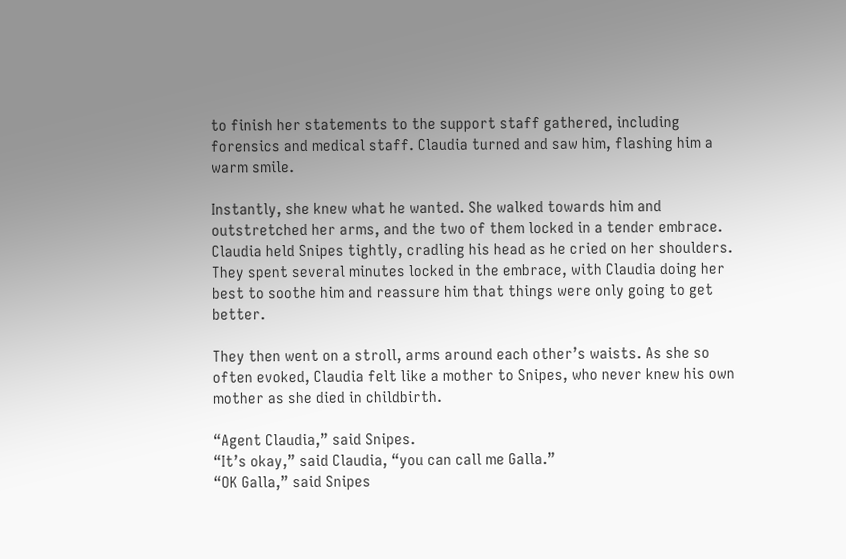to finish her statements to the support staff gathered, including forensics and medical staff. Claudia turned and saw him, flashing him a warm smile.

Instantly, she knew what he wanted. She walked towards him and outstretched her arms, and the two of them locked in a tender embrace. Claudia held Snipes tightly, cradling his head as he cried on her shoulders. They spent several minutes locked in the embrace, with Claudia doing her best to soothe him and reassure him that things were only going to get better.

They then went on a stroll, arms around each other’s waists. As she so often evoked, Claudia felt like a mother to Snipes, who never knew his own mother as she died in childbirth.

“Agent Claudia,” said Snipes.
“It’s okay,” said Claudia, “you can call me Galla.”
“OK Galla,” said Snipes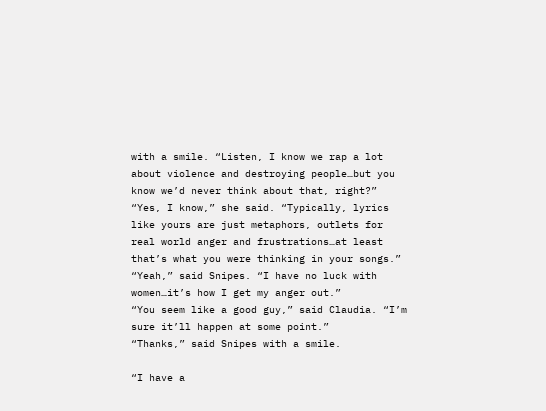with a smile. “Listen, I know we rap a lot about violence and destroying people…but you know we’d never think about that, right?”
“Yes, I know,” she said. “Typically, lyrics like yours are just metaphors, outlets for real world anger and frustrations…at least that’s what you were thinking in your songs.”
“Yeah,” said Snipes. “I have no luck with women…it’s how I get my anger out.”
“You seem like a good guy,” said Claudia. “I’m sure it’ll happen at some point.”
“Thanks,” said Snipes with a smile.

“I have a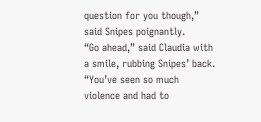question for you though,” said Snipes poignantly.
“Go ahead,” said Claudia with a smile, rubbing Snipes’ back.
“You’ve seen so much violence and had to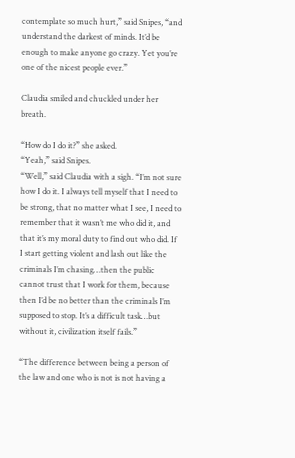contemplate so much hurt,” said Snipes, “and understand the darkest of minds. It’d be enough to make anyone go crazy. Yet you’re one of the nicest people ever.”

Claudia smiled and chuckled under her breath.

“How do I do it?” she asked.
“Yeah,” said Snipes.
“Well,” said Claudia with a sigh. “I’m not sure how I do it. I always tell myself that I need to be strong, that no matter what I see, I need to remember that it wasn’t me who did it, and that it’s my moral duty to find out who did. If I start getting violent and lash out like the criminals I’m chasing…then the public cannot trust that I work for them, because then I’d be no better than the criminals I’m supposed to stop. It’s a difficult task…but without it, civilization itself fails.”

“The difference between being a person of the law and one who is not is not having a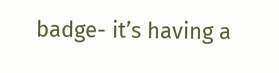badge- it’s having a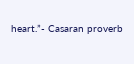heart.”- Casaran proverb